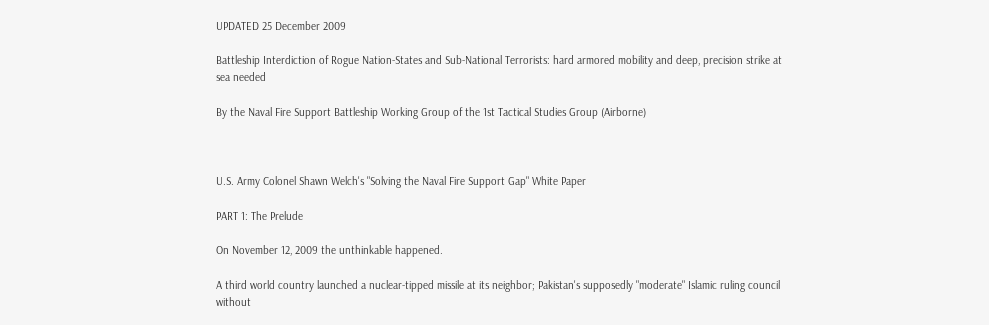UPDATED 25 December 2009

Battleship Interdiction of Rogue Nation-States and Sub-National Terrorists: hard armored mobility and deep, precision strike at sea needed

By the Naval Fire Support Battleship Working Group of the 1st Tactical Studies Group (Airborne)



U.S. Army Colonel Shawn Welch's "Solving the Naval Fire Support Gap" White Paper

PART 1: The Prelude

On November 12, 2009 the unthinkable happened.

A third world country launched a nuclear-tipped missile at its neighbor; Pakistan's supposedly "moderate" Islamic ruling council without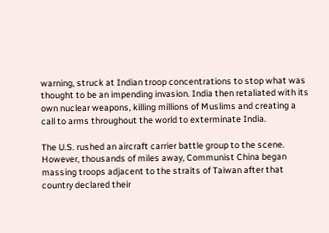warning, struck at Indian troop concentrations to stop what was thought to be an impending invasion. India then retaliated with its own nuclear weapons, killing millions of Muslims and creating a call to arms throughout the world to exterminate India.

The U.S. rushed an aircraft carrier battle group to the scene. However, thousands of miles away, Communist China began massing troops adjacent to the straits of Taiwan after that country declared their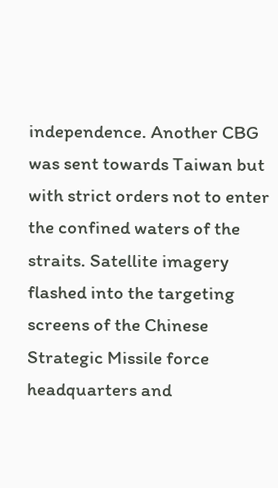independence. Another CBG was sent towards Taiwan but with strict orders not to enter the confined waters of the straits. Satellite imagery flashed into the targeting screens of the Chinese Strategic Missile force headquarters and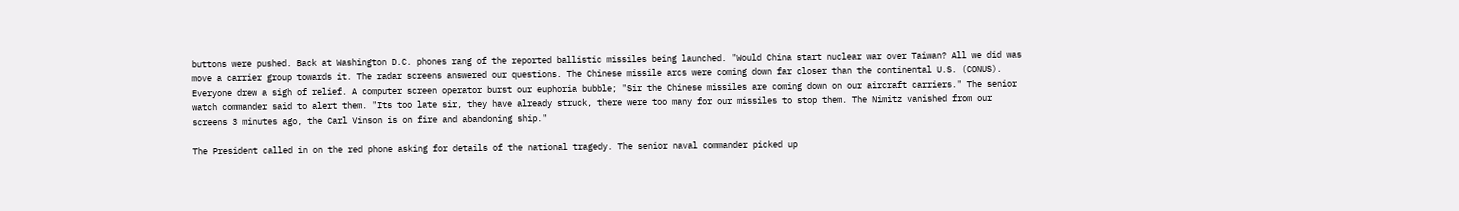buttons were pushed. Back at Washington D.C. phones rang of the reported ballistic missiles being launched. "Would China start nuclear war over Taiwan? All we did was move a carrier group towards it. The radar screens answered our questions. The Chinese missile arcs were coming down far closer than the continental U.S. (CONUS). Everyone drew a sigh of relief. A computer screen operator burst our euphoria bubble; "Sir the Chinese missiles are coming down on our aircraft carriers." The senior watch commander said to alert them. "Its too late sir, they have already struck, there were too many for our missiles to stop them. The Nimitz vanished from our screens 3 minutes ago, the Carl Vinson is on fire and abandoning ship."

The President called in on the red phone asking for details of the national tragedy. The senior naval commander picked up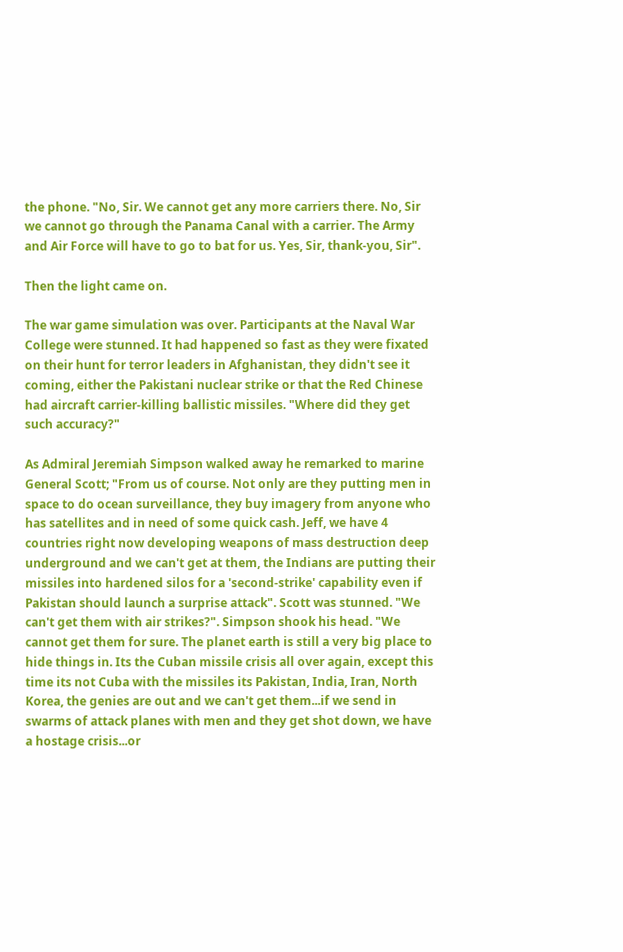the phone. "No, Sir. We cannot get any more carriers there. No, Sir we cannot go through the Panama Canal with a carrier. The Army and Air Force will have to go to bat for us. Yes, Sir, thank-you, Sir".

Then the light came on.

The war game simulation was over. Participants at the Naval War College were stunned. It had happened so fast as they were fixated on their hunt for terror leaders in Afghanistan, they didn't see it coming, either the Pakistani nuclear strike or that the Red Chinese had aircraft carrier-killing ballistic missiles. "Where did they get such accuracy?"

As Admiral Jeremiah Simpson walked away he remarked to marine General Scott; "From us of course. Not only are they putting men in space to do ocean surveillance, they buy imagery from anyone who has satellites and in need of some quick cash. Jeff, we have 4 countries right now developing weapons of mass destruction deep underground and we can't get at them, the Indians are putting their missiles into hardened silos for a 'second-strike' capability even if Pakistan should launch a surprise attack". Scott was stunned. "We can't get them with air strikes?". Simpson shook his head. "We cannot get them for sure. The planet earth is still a very big place to hide things in. Its the Cuban missile crisis all over again, except this time its not Cuba with the missiles its Pakistan, India, Iran, North Korea, the genies are out and we can't get them...if we send in swarms of attack planes with men and they get shot down, we have a hostage crisis...or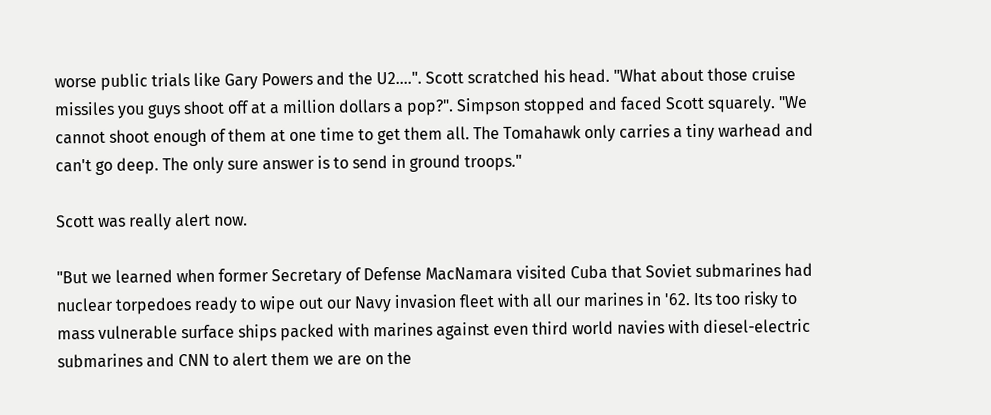worse public trials like Gary Powers and the U2....". Scott scratched his head. "What about those cruise missiles you guys shoot off at a million dollars a pop?". Simpson stopped and faced Scott squarely. "We cannot shoot enough of them at one time to get them all. The Tomahawk only carries a tiny warhead and can't go deep. The only sure answer is to send in ground troops."

Scott was really alert now.

"But we learned when former Secretary of Defense MacNamara visited Cuba that Soviet submarines had nuclear torpedoes ready to wipe out our Navy invasion fleet with all our marines in '62. Its too risky to mass vulnerable surface ships packed with marines against even third world navies with diesel-electric submarines and CNN to alert them we are on the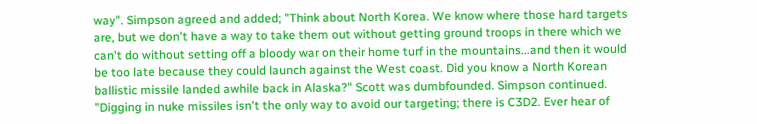way". Simpson agreed and added; "Think about North Korea. We know where those hard targets are, but we don't have a way to take them out without getting ground troops in there which we can't do without setting off a bloody war on their home turf in the mountains...and then it would be too late because they could launch against the West coast. Did you know a North Korean ballistic missile landed awhile back in Alaska?" Scott was dumbfounded. Simpson continued. "Digging in nuke missiles isn't the only way to avoid our targeting; there is C3D2. Ever hear of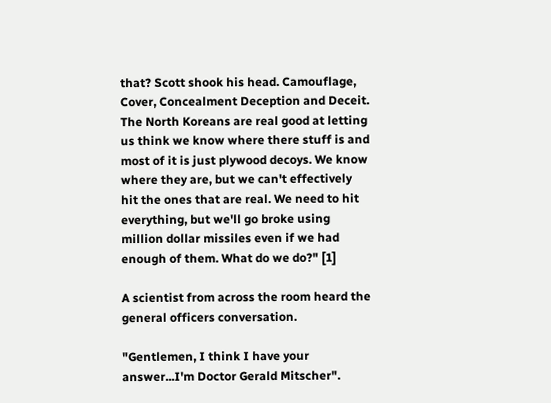that? Scott shook his head. Camouflage, Cover, Concealment Deception and Deceit. The North Koreans are real good at letting us think we know where there stuff is and most of it is just plywood decoys. We know where they are, but we can't effectively hit the ones that are real. We need to hit everything, but we'll go broke using million dollar missiles even if we had enough of them. What do we do?" [1]

A scientist from across the room heard the general officers conversation.

"Gentlemen, I think I have your answer...I'm Doctor Gerald Mitscher".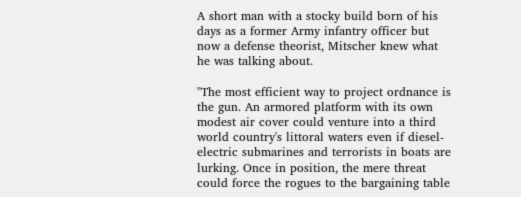A short man with a stocky build born of his days as a former Army infantry officer but now a defense theorist, Mitscher knew what he was talking about.

"The most efficient way to project ordnance is the gun. An armored platform with its own modest air cover could venture into a third world country's littoral waters even if diesel-electric submarines and terrorists in boats are lurking. Once in position, the mere threat could force the rogues to the bargaining table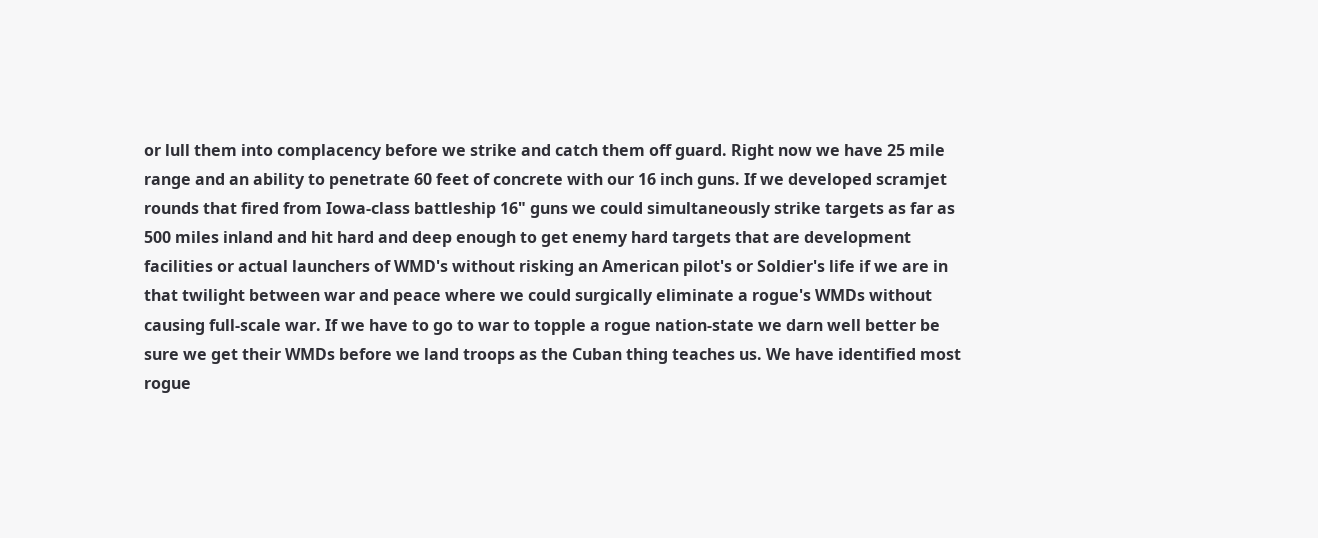or lull them into complacency before we strike and catch them off guard. Right now we have 25 mile range and an ability to penetrate 60 feet of concrete with our 16 inch guns. If we developed scramjet rounds that fired from Iowa-class battleship 16" guns we could simultaneously strike targets as far as 500 miles inland and hit hard and deep enough to get enemy hard targets that are development facilities or actual launchers of WMD's without risking an American pilot's or Soldier's life if we are in that twilight between war and peace where we could surgically eliminate a rogue's WMDs without causing full-scale war. If we have to go to war to topple a rogue nation-state we darn well better be sure we get their WMDs before we land troops as the Cuban thing teaches us. We have identified most rogue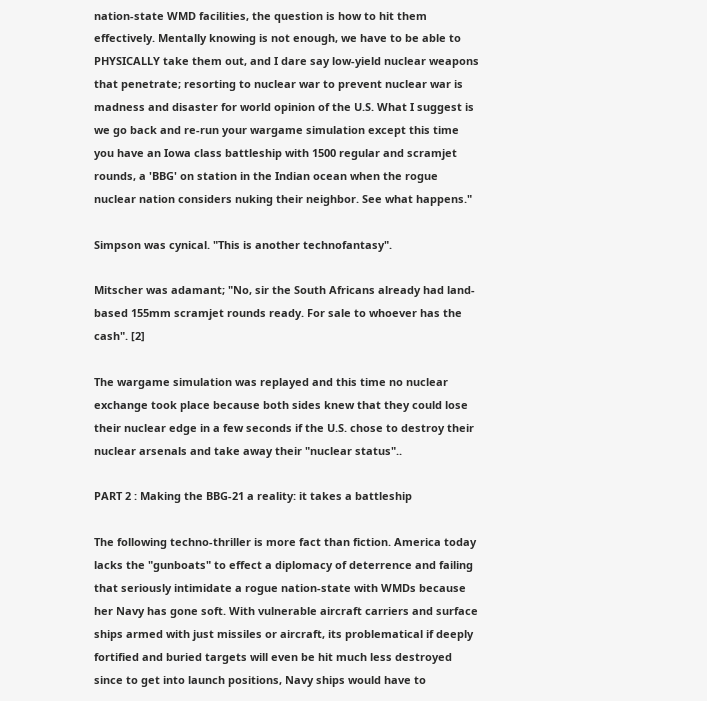nation-state WMD facilities, the question is how to hit them effectively. Mentally knowing is not enough, we have to be able to PHYSICALLY take them out, and I dare say low-yield nuclear weapons that penetrate; resorting to nuclear war to prevent nuclear war is madness and disaster for world opinion of the U.S. What I suggest is we go back and re-run your wargame simulation except this time you have an Iowa class battleship with 1500 regular and scramjet rounds, a 'BBG' on station in the Indian ocean when the rogue nuclear nation considers nuking their neighbor. See what happens."

Simpson was cynical. "This is another technofantasy".

Mitscher was adamant; "No, sir the South Africans already had land-based 155mm scramjet rounds ready. For sale to whoever has the cash". [2]

The wargame simulation was replayed and this time no nuclear exchange took place because both sides knew that they could lose their nuclear edge in a few seconds if the U.S. chose to destroy their nuclear arsenals and take away their "nuclear status"..

PART 2 : Making the BBG-21 a reality: it takes a battleship

The following techno-thriller is more fact than fiction. America today lacks the "gunboats" to effect a diplomacy of deterrence and failing that seriously intimidate a rogue nation-state with WMDs because her Navy has gone soft. With vulnerable aircraft carriers and surface ships armed with just missiles or aircraft, its problematical if deeply fortified and buried targets will even be hit much less destroyed since to get into launch positions, Navy ships would have to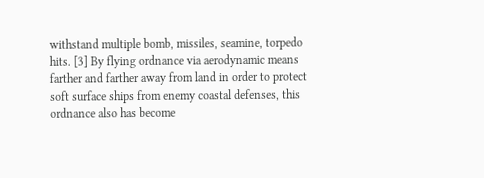withstand multiple bomb, missiles, seamine, torpedo hits. [3] By flying ordnance via aerodynamic means farther and farther away from land in order to protect soft surface ships from enemy coastal defenses, this ordnance also has become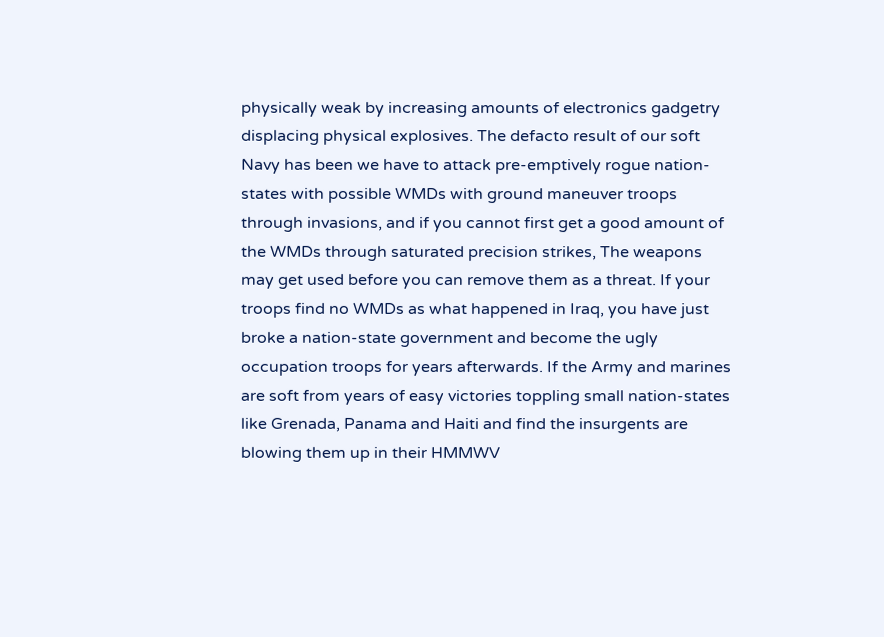physically weak by increasing amounts of electronics gadgetry displacing physical explosives. The defacto result of our soft Navy has been we have to attack pre-emptively rogue nation-states with possible WMDs with ground maneuver troops through invasions, and if you cannot first get a good amount of the WMDs through saturated precision strikes, The weapons may get used before you can remove them as a threat. If your troops find no WMDs as what happened in Iraq, you have just broke a nation-state government and become the ugly occupation troops for years afterwards. If the Army and marines are soft from years of easy victories toppling small nation-states like Grenada, Panama and Haiti and find the insurgents are blowing them up in their HMMWV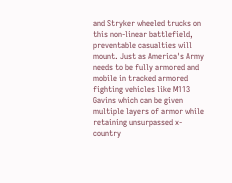and Stryker wheeled trucks on this non-linear battlefield, preventable casualties will mount. Just as America's Army needs to be fully armored and mobile in tracked armored fighting vehicles like M113 Gavins which can be given multiple layers of armor while retaining unsurpassed x-country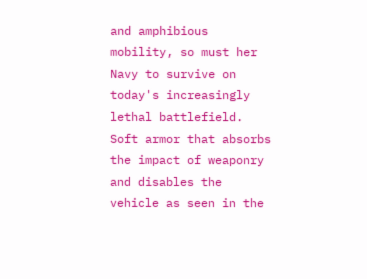and amphibious mobility, so must her Navy to survive on today's increasingly lethal battlefield. Soft armor that absorbs the impact of weaponry and disables the vehicle as seen in the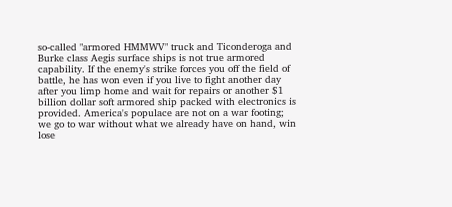so-called "armored HMMWV" truck and Ticonderoga and Burke class Aegis surface ships is not true armored capability. If the enemy's strike forces you off the field of battle, he has won even if you live to fight another day after you limp home and wait for repairs or another $1 billion dollar soft armored ship packed with electronics is provided. America's populace are not on a war footing; we go to war without what we already have on hand, win lose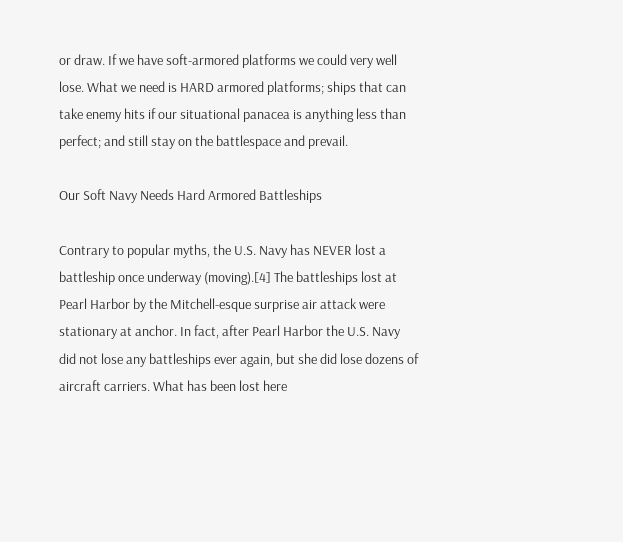or draw. If we have soft-armored platforms we could very well lose. What we need is HARD armored platforms; ships that can take enemy hits if our situational panacea is anything less than perfect; and still stay on the battlespace and prevail.

Our Soft Navy Needs Hard Armored Battleships

Contrary to popular myths, the U.S. Navy has NEVER lost a battleship once underway (moving).[4] The battleships lost at Pearl Harbor by the Mitchell-esque surprise air attack were stationary at anchor. In fact, after Pearl Harbor the U.S. Navy did not lose any battleships ever again, but she did lose dozens of aircraft carriers. What has been lost here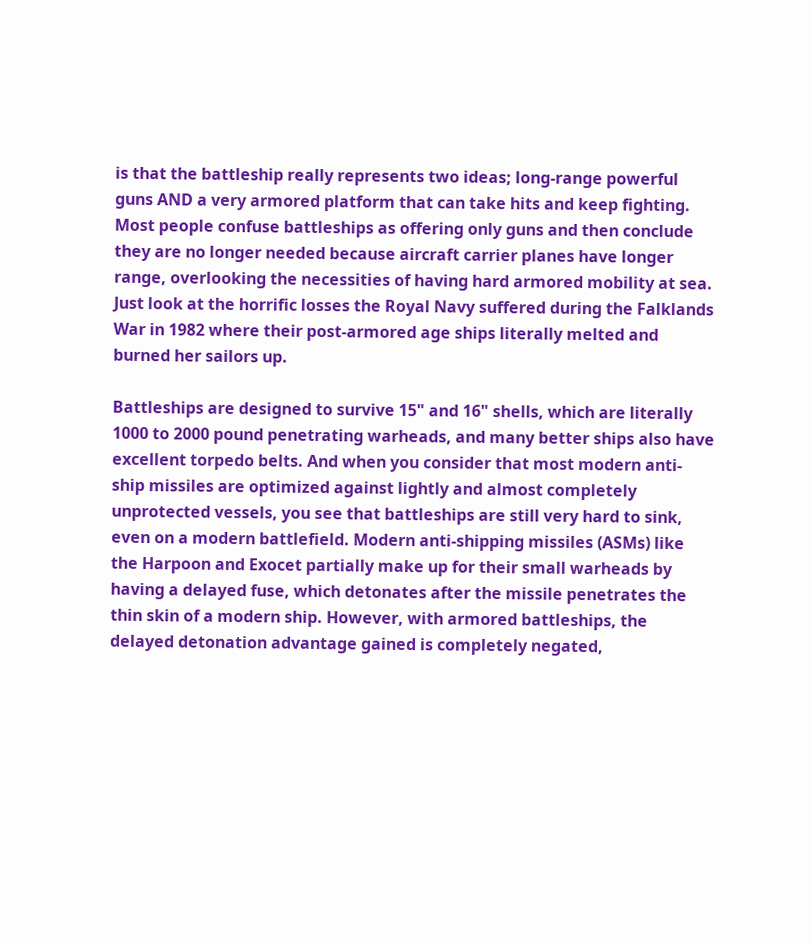is that the battleship really represents two ideas; long-range powerful guns AND a very armored platform that can take hits and keep fighting. Most people confuse battleships as offering only guns and then conclude they are no longer needed because aircraft carrier planes have longer range, overlooking the necessities of having hard armored mobility at sea. Just look at the horrific losses the Royal Navy suffered during the Falklands War in 1982 where their post-armored age ships literally melted and burned her sailors up.

Battleships are designed to survive 15" and 16" shells, which are literally 1000 to 2000 pound penetrating warheads, and many better ships also have excellent torpedo belts. And when you consider that most modern anti-ship missiles are optimized against lightly and almost completely unprotected vessels, you see that battleships are still very hard to sink, even on a modern battlefield. Modern anti-shipping missiles (ASMs) like the Harpoon and Exocet partially make up for their small warheads by having a delayed fuse, which detonates after the missile penetrates the thin skin of a modern ship. However, with armored battleships, the delayed detonation advantage gained is completely negated,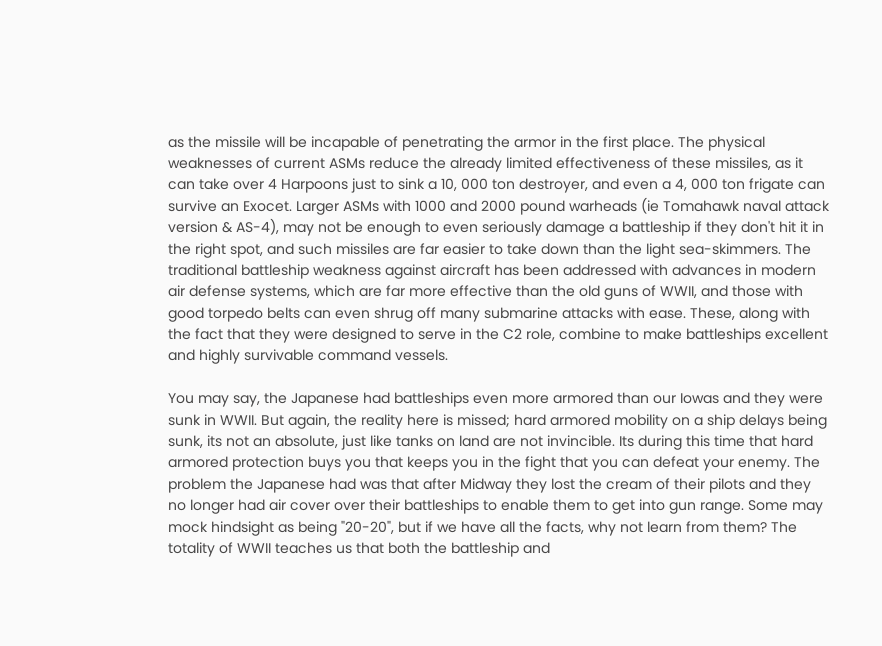as the missile will be incapable of penetrating the armor in the first place. The physical weaknesses of current ASMs reduce the already limited effectiveness of these missiles, as it can take over 4 Harpoons just to sink a 10, 000 ton destroyer, and even a 4, 000 ton frigate can survive an Exocet. Larger ASMs with 1000 and 2000 pound warheads (ie Tomahawk naval attack version & AS-4), may not be enough to even seriously damage a battleship if they don't hit it in the right spot, and such missiles are far easier to take down than the light sea-skimmers. The traditional battleship weakness against aircraft has been addressed with advances in modern air defense systems, which are far more effective than the old guns of WWII, and those with good torpedo belts can even shrug off many submarine attacks with ease. These, along with the fact that they were designed to serve in the C2 role, combine to make battleships excellent and highly survivable command vessels.

You may say, the Japanese had battleships even more armored than our Iowas and they were sunk in WWII. But again, the reality here is missed; hard armored mobility on a ship delays being sunk, its not an absolute, just like tanks on land are not invincible. Its during this time that hard armored protection buys you that keeps you in the fight that you can defeat your enemy. The problem the Japanese had was that after Midway they lost the cream of their pilots and they no longer had air cover over their battleships to enable them to get into gun range. Some may mock hindsight as being "20-20", but if we have all the facts, why not learn from them? The totality of WWII teaches us that both the battleship and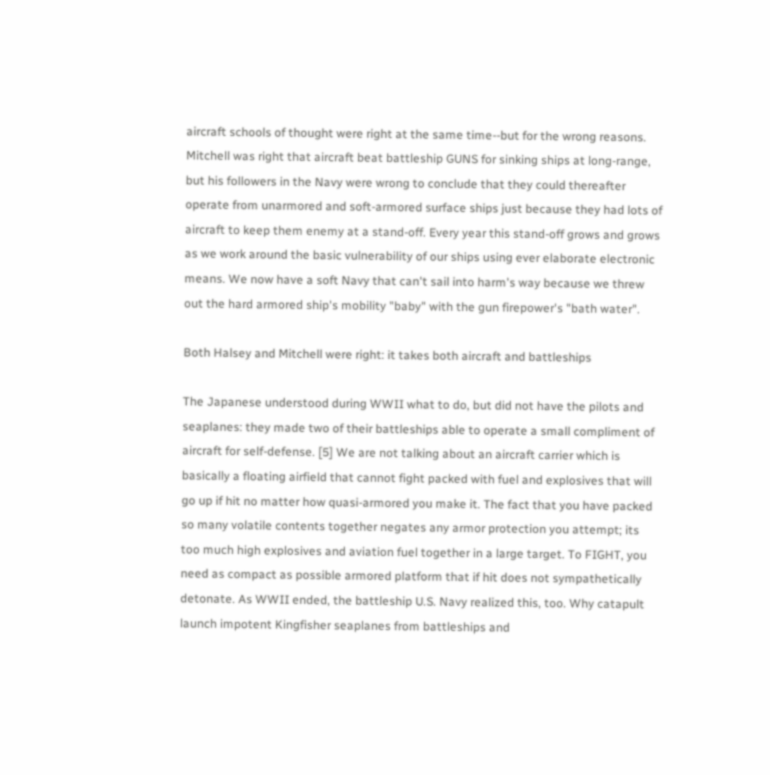aircraft schools of thought were right at the same time--but for the wrong reasons. Mitchell was right that aircraft beat battleship GUNS for sinking ships at long-range, but his followers in the Navy were wrong to conclude that they could thereafter operate from unarmored and soft-armored surface ships just because they had lots of aircraft to keep them enemy at a stand-off. Every year this stand-off grows and grows as we work around the basic vulnerability of our ships using ever elaborate electronic means. We now have a soft Navy that can't sail into harm's way because we threw out the hard armored ship's mobility "baby" with the gun firepower's "bath water".

Both Halsey and Mitchell were right: it takes both aircraft and battleships

The Japanese understood during WWII what to do, but did not have the pilots and seaplanes: they made two of their battleships able to operate a small compliment of aircraft for self-defense. [5] We are not talking about an aircraft carrier which is basically a floating airfield that cannot fight packed with fuel and explosives that will go up if hit no matter how quasi-armored you make it. The fact that you have packed so many volatile contents together negates any armor protection you attempt; its too much high explosives and aviation fuel together in a large target. To FIGHT, you need as compact as possible armored platform that if hit does not sympathetically detonate. As WWII ended, the battleship U.S. Navy realized this, too. Why catapult launch impotent Kingfisher seaplanes from battleships and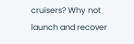cruisers? Why not launch and recover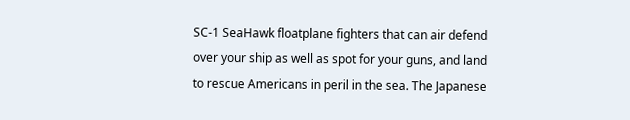SC-1 SeaHawk floatplane fighters that can air defend over your ship as well as spot for your guns, and land to rescue Americans in peril in the sea. The Japanese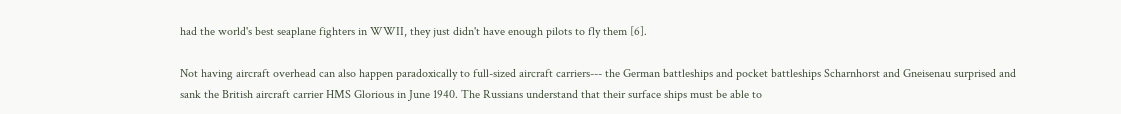had the world's best seaplane fighters in WWII, they just didn't have enough pilots to fly them [6].

Not having aircraft overhead can also happen paradoxically to full-sized aircraft carriers--- the German battleships and pocket battleships Scharnhorst and Gneisenau surprised and sank the British aircraft carrier HMS Glorious in June 1940. The Russians understand that their surface ships must be able to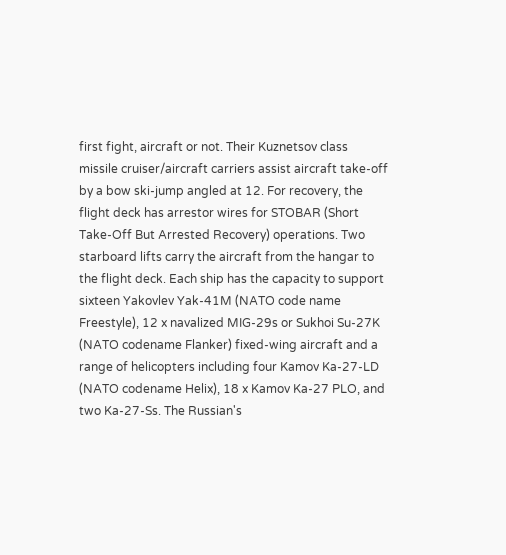first fight, aircraft or not. Their Kuznetsov class missile cruiser/aircraft carriers assist aircraft take-off by a bow ski-jump angled at 12. For recovery, the flight deck has arrestor wires for STOBAR (Short Take-Off But Arrested Recovery) operations. Two starboard lifts carry the aircraft from the hangar to the flight deck. Each ship has the capacity to support sixteen Yakovlev Yak-41M (NATO code name Freestyle), 12 x navalized MIG-29s or Sukhoi Su-27K (NATO codename Flanker) fixed-wing aircraft and a range of helicopters including four Kamov Ka-27-LD (NATO codename Helix), 18 x Kamov Ka-27 PLO, and two Ka-27-Ss. The Russian's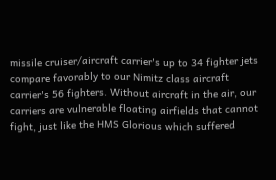missile cruiser/aircraft carrier's up to 34 fighter jets compare favorably to our Nimitz class aircraft carrier's 56 fighters. Without aircraft in the air, our carriers are vulnerable floating airfields that cannot fight, just like the HMS Glorious which suffered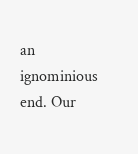an ignominious end. Our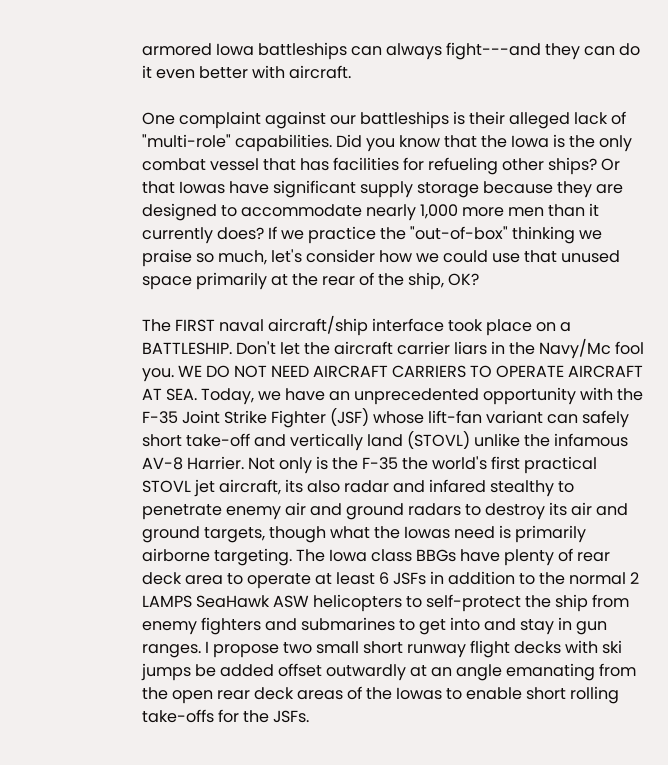armored Iowa battleships can always fight---and they can do it even better with aircraft.

One complaint against our battleships is their alleged lack of "multi-role" capabilities. Did you know that the Iowa is the only combat vessel that has facilities for refueling other ships? Or that Iowas have significant supply storage because they are designed to accommodate nearly 1,000 more men than it currently does? If we practice the "out-of-box" thinking we praise so much, let's consider how we could use that unused space primarily at the rear of the ship, OK?

The FIRST naval aircraft/ship interface took place on a BATTLESHIP. Don't let the aircraft carrier liars in the Navy/Mc fool you. WE DO NOT NEED AIRCRAFT CARRIERS TO OPERATE AIRCRAFT AT SEA. Today, we have an unprecedented opportunity with the F-35 Joint Strike Fighter (JSF) whose lift-fan variant can safely short take-off and vertically land (STOVL) unlike the infamous AV-8 Harrier. Not only is the F-35 the world's first practical STOVL jet aircraft, its also radar and infared stealthy to penetrate enemy air and ground radars to destroy its air and ground targets, though what the Iowas need is primarily airborne targeting. The Iowa class BBGs have plenty of rear deck area to operate at least 6 JSFs in addition to the normal 2 LAMPS SeaHawk ASW helicopters to self-protect the ship from enemy fighters and submarines to get into and stay in gun ranges. I propose two small short runway flight decks with ski jumps be added offset outwardly at an angle emanating from the open rear deck areas of the Iowas to enable short rolling take-offs for the JSFs.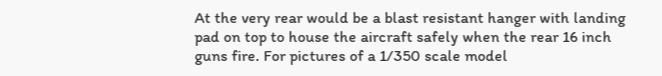At the very rear would be a blast resistant hanger with landing pad on top to house the aircraft safely when the rear 16 inch guns fire. For pictures of a 1/350 scale model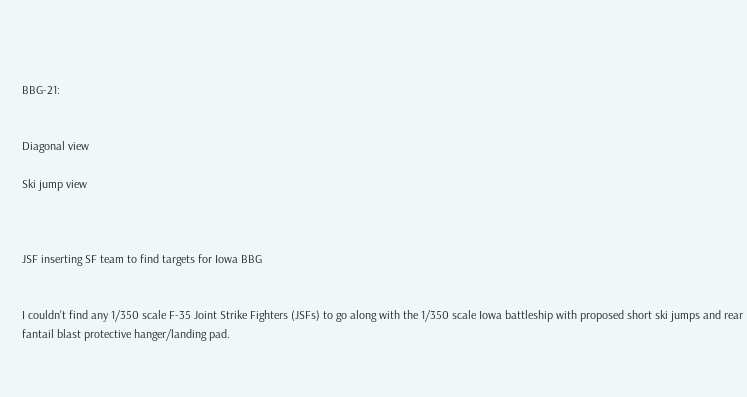BBG-21:


Diagonal view

Ski jump view



JSF inserting SF team to find targets for Iowa BBG


I couldn't find any 1/350 scale F-35 Joint Strike Fighters (JSFs) to go along with the 1/350 scale Iowa battleship with proposed short ski jumps and rear fantail blast protective hanger/landing pad.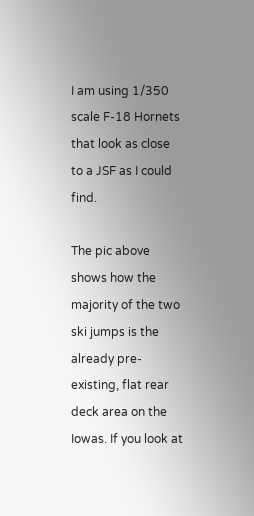I am using 1/350 scale F-18 Hornets that look as close to a JSF as I could find.

The pic above shows how the majority of the two ski jumps is the already pre-existing, flat rear deck area on the Iowas. If you look at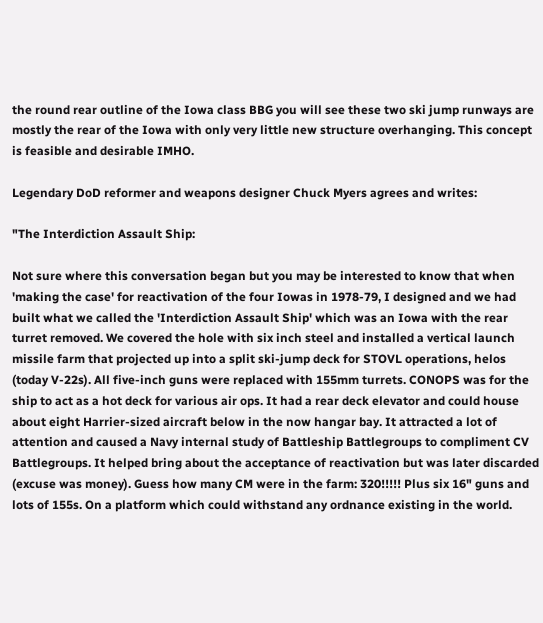the round rear outline of the Iowa class BBG you will see these two ski jump runways are mostly the rear of the Iowa with only very little new structure overhanging. This concept is feasible and desirable IMHO.

Legendary DoD reformer and weapons designer Chuck Myers agrees and writes:

"The Interdiction Assault Ship:

Not sure where this conversation began but you may be interested to know that when 'making the case' for reactivation of the four Iowas in 1978-79, I designed and we had built what we called the 'Interdiction Assault Ship' which was an Iowa with the rear turret removed. We covered the hole with six inch steel and installed a vertical launch missile farm that projected up into a split ski-jump deck for STOVL operations, helos (today V-22s). All five-inch guns were replaced with 155mm turrets. CONOPS was for the ship to act as a hot deck for various air ops. It had a rear deck elevator and could house about eight Harrier-sized aircraft below in the now hangar bay. It attracted a lot of attention and caused a Navy internal study of Battleship Battlegroups to compliment CV Battlegroups. It helped bring about the acceptance of reactivation but was later discarded (excuse was money). Guess how many CM were in the farm: 320!!!!! Plus six 16" guns and lots of 155s. On a platform which could withstand any ordnance existing in the world.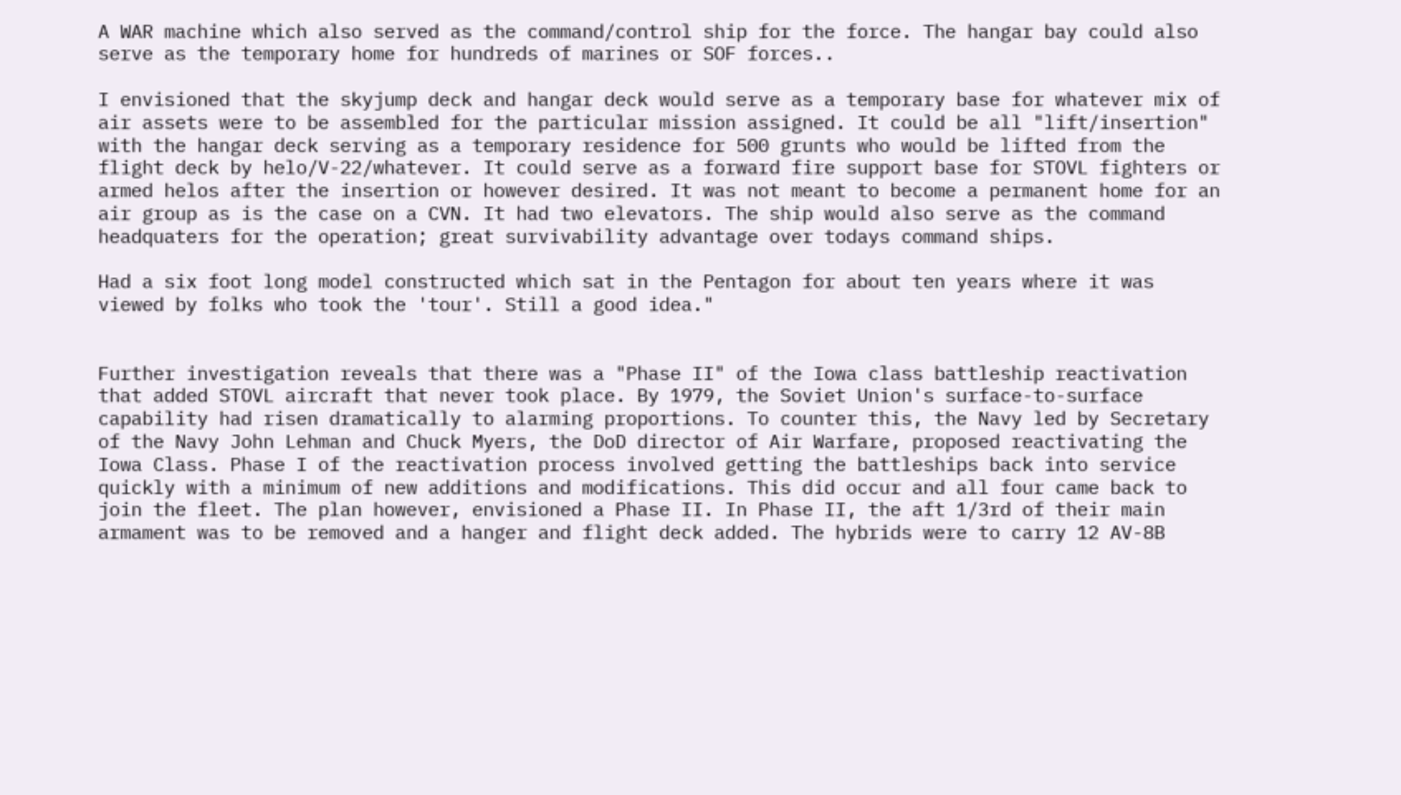A WAR machine which also served as the command/control ship for the force. The hangar bay could also serve as the temporary home for hundreds of marines or SOF forces..

I envisioned that the skyjump deck and hangar deck would serve as a temporary base for whatever mix of air assets were to be assembled for the particular mission assigned. It could be all "lift/insertion" with the hangar deck serving as a temporary residence for 500 grunts who would be lifted from the flight deck by helo/V-22/whatever. It could serve as a forward fire support base for STOVL fighters or armed helos after the insertion or however desired. It was not meant to become a permanent home for an air group as is the case on a CVN. It had two elevators. The ship would also serve as the command headquaters for the operation; great survivability advantage over todays command ships.

Had a six foot long model constructed which sat in the Pentagon for about ten years where it was viewed by folks who took the 'tour'. Still a good idea."


Further investigation reveals that there was a "Phase II" of the Iowa class battleship reactivation that added STOVL aircraft that never took place. By 1979, the Soviet Union's surface-to-surface capability had risen dramatically to alarming proportions. To counter this, the Navy led by Secretary of the Navy John Lehman and Chuck Myers, the DoD director of Air Warfare, proposed reactivating the Iowa Class. Phase I of the reactivation process involved getting the battleships back into service quickly with a minimum of new additions and modifications. This did occur and all four came back to join the fleet. The plan however, envisioned a Phase II. In Phase II, the aft 1/3rd of their main armament was to be removed and a hanger and flight deck added. The hybrids were to carry 12 AV-8B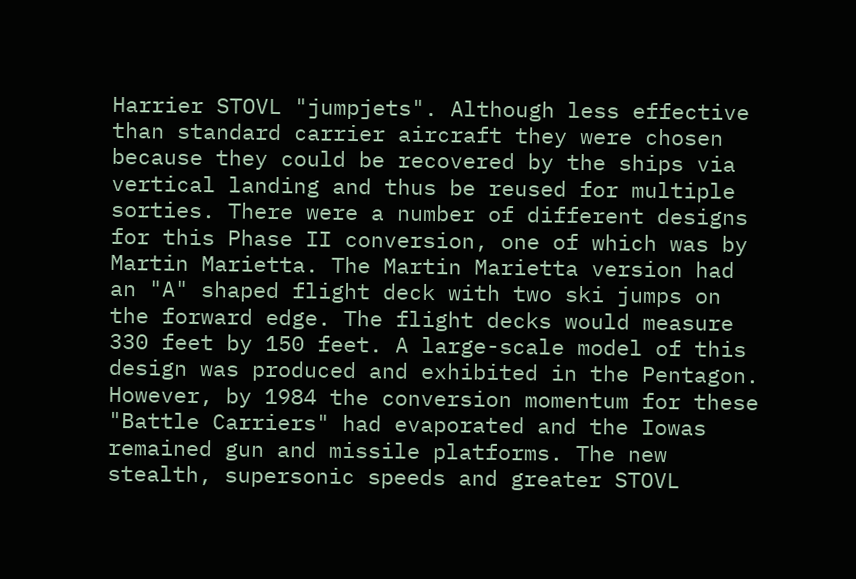Harrier STOVL "jumpjets". Although less effective than standard carrier aircraft they were chosen because they could be recovered by the ships via vertical landing and thus be reused for multiple sorties. There were a number of different designs for this Phase II conversion, one of which was by Martin Marietta. The Martin Marietta version had an "A" shaped flight deck with two ski jumps on the forward edge. The flight decks would measure 330 feet by 150 feet. A large-scale model of this design was produced and exhibited in the Pentagon. However, by 1984 the conversion momentum for these "Battle Carriers" had evaporated and the Iowas remained gun and missile platforms. The new stealth, supersonic speeds and greater STOVL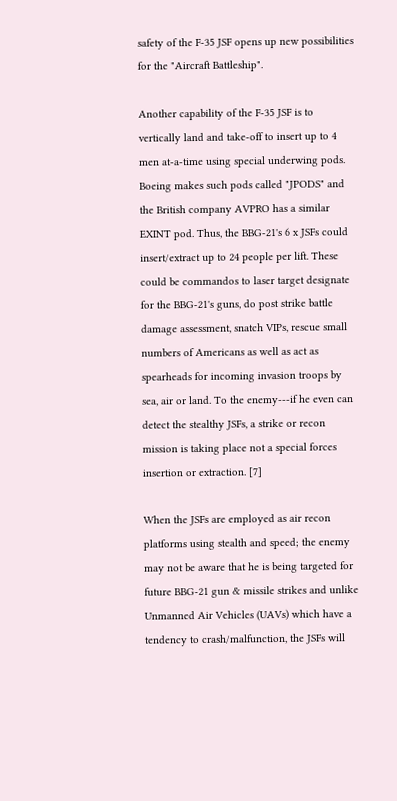safety of the F-35 JSF opens up new possibilities for the "Aircraft Battleship".

Another capability of the F-35 JSF is to vertically land and take-off to insert up to 4 men at-a-time using special underwing pods. Boeing makes such pods called "JPODS" and the British company AVPRO has a similar EXINT pod. Thus, the BBG-21's 6 x JSFs could insert/extract up to 24 people per lift. These could be commandos to laser target designate for the BBG-21's guns, do post strike battle damage assessment, snatch VIPs, rescue small numbers of Americans as well as act as spearheads for incoming invasion troops by sea, air or land. To the enemy---if he even can detect the stealthy JSFs, a strike or recon mission is taking place not a special forces insertion or extraction. [7]

When the JSFs are employed as air recon platforms using stealth and speed; the enemy may not be aware that he is being targeted for future BBG-21 gun & missile strikes and unlike Unmanned Air Vehicles (UAVs) which have a tendency to crash/malfunction, the JSFs will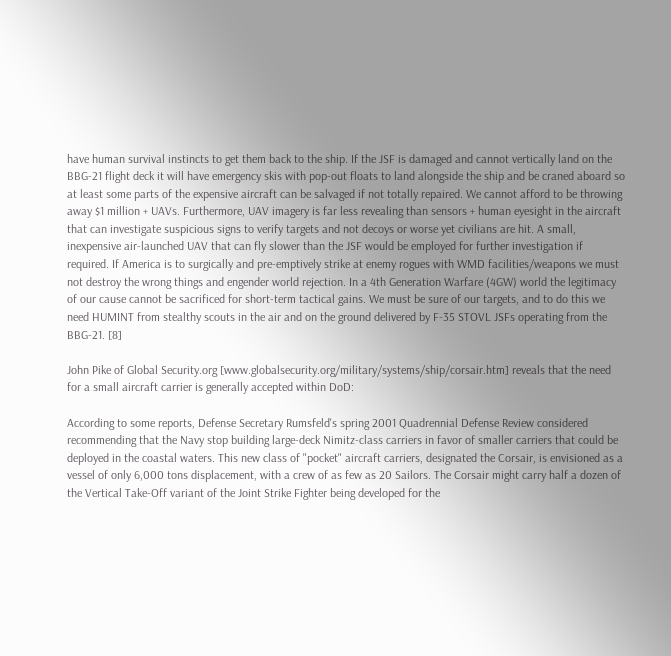have human survival instincts to get them back to the ship. If the JSF is damaged and cannot vertically land on the BBG-21 flight deck it will have emergency skis with pop-out floats to land alongside the ship and be craned aboard so at least some parts of the expensive aircraft can be salvaged if not totally repaired. We cannot afford to be throwing away $1 million + UAVs. Furthermore, UAV imagery is far less revealing than sensors + human eyesight in the aircraft that can investigate suspicious signs to verify targets and not decoys or worse yet civilians are hit. A small, inexpensive air-launched UAV that can fly slower than the JSF would be employed for further investigation if required. If America is to surgically and pre-emptively strike at enemy rogues with WMD facilities/weapons we must not destroy the wrong things and engender world rejection. In a 4th Generation Warfare (4GW) world the legitimacy of our cause cannot be sacrificed for short-term tactical gains. We must be sure of our targets, and to do this we need HUMINT from stealthy scouts in the air and on the ground delivered by F-35 STOVL JSFs operating from the BBG-21. [8]

John Pike of Global Security.org [www.globalsecurity.org/military/systems/ship/corsair.htm] reveals that the need for a small aircraft carrier is generally accepted within DoD:

According to some reports, Defense Secretary Rumsfeld's spring 2001 Quadrennial Defense Review considered recommending that the Navy stop building large-deck Nimitz-class carriers in favor of smaller carriers that could be deployed in the coastal waters. This new class of "pocket" aircraft carriers, designated the Corsair, is envisioned as a vessel of only 6,000 tons displacement, with a crew of as few as 20 Sailors. The Corsair might carry half a dozen of the Vertical Take-Off variant of the Joint Strike Fighter being developed for the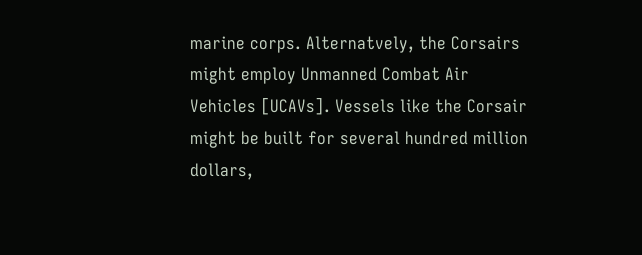marine corps. Alternatvely, the Corsairs might employ Unmanned Combat Air Vehicles [UCAVs]. Vessels like the Corsair might be built for several hundred million dollars,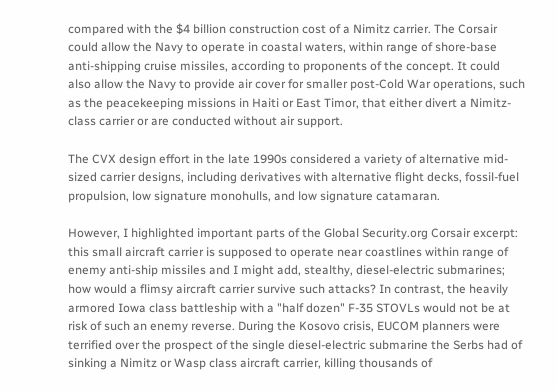compared with the $4 billion construction cost of a Nimitz carrier. The Corsair could allow the Navy to operate in coastal waters, within range of shore-base anti-shipping cruise missiles, according to proponents of the concept. It could also allow the Navy to provide air cover for smaller post-Cold War operations, such as the peacekeeping missions in Haiti or East Timor, that either divert a Nimitz-class carrier or are conducted without air support.

The CVX design effort in the late 1990s considered a variety of alternative mid-sized carrier designs, including derivatives with alternative flight decks, fossil-fuel propulsion, low signature monohulls, and low signature catamaran.

However, I highlighted important parts of the Global Security.org Corsair excerpt: this small aircraft carrier is supposed to operate near coastlines within range of enemy anti-ship missiles and I might add, stealthy, diesel-electric submarines; how would a flimsy aircraft carrier survive such attacks? In contrast, the heavily armored Iowa class battleship with a "half dozen" F-35 STOVLs would not be at risk of such an enemy reverse. During the Kosovo crisis, EUCOM planners were terrified over the prospect of the single diesel-electric submarine the Serbs had of sinking a Nimitz or Wasp class aircraft carrier, killing thousands of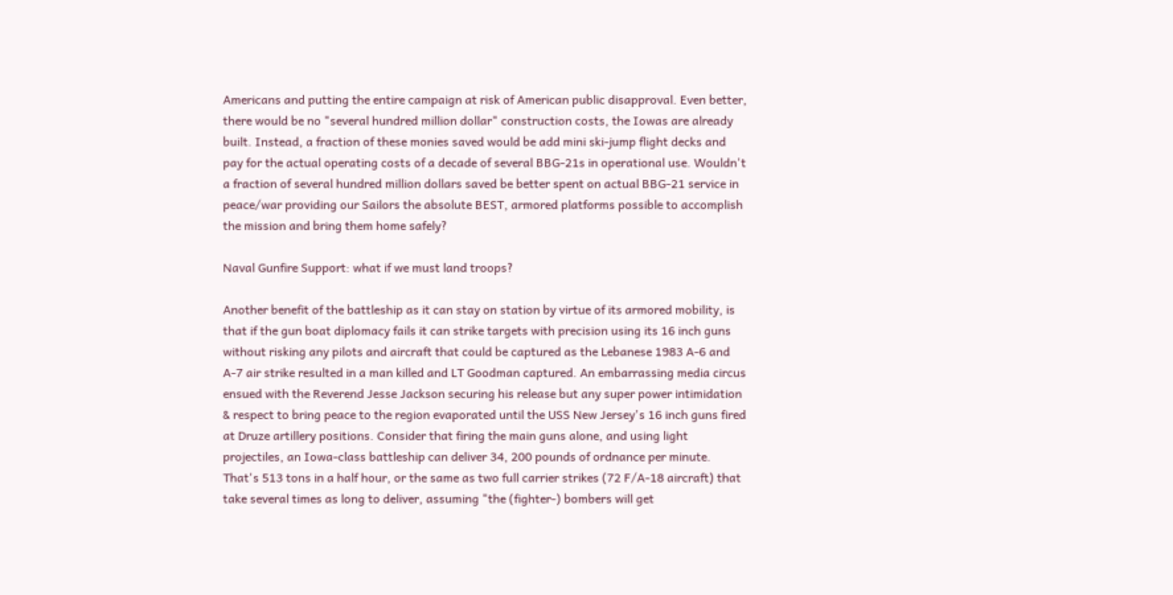Americans and putting the entire campaign at risk of American public disapproval. Even better, there would be no "several hundred million dollar" construction costs, the Iowas are already built. Instead, a fraction of these monies saved would be add mini ski-jump flight decks and pay for the actual operating costs of a decade of several BBG-21s in operational use. Wouldn't a fraction of several hundred million dollars saved be better spent on actual BBG-21 service in peace/war providing our Sailors the absolute BEST, armored platforms possible to accomplish the mission and bring them home safely?

Naval Gunfire Support: what if we must land troops?

Another benefit of the battleship as it can stay on station by virtue of its armored mobility, is that if the gun boat diplomacy fails it can strike targets with precision using its 16 inch guns without risking any pilots and aircraft that could be captured as the Lebanese 1983 A-6 and A-7 air strike resulted in a man killed and LT Goodman captured. An embarrassing media circus ensued with the Reverend Jesse Jackson securing his release but any super power intimidation & respect to bring peace to the region evaporated until the USS New Jersey's 16 inch guns fired at Druze artillery positions. Consider that firing the main guns alone, and using light projectiles, an Iowa-class battleship can deliver 34, 200 pounds of ordnance per minute. That's 513 tons in a half hour, or the same as two full carrier strikes (72 F/A-18 aircraft) that take several times as long to deliver, assuming "the (fighter-) bombers will get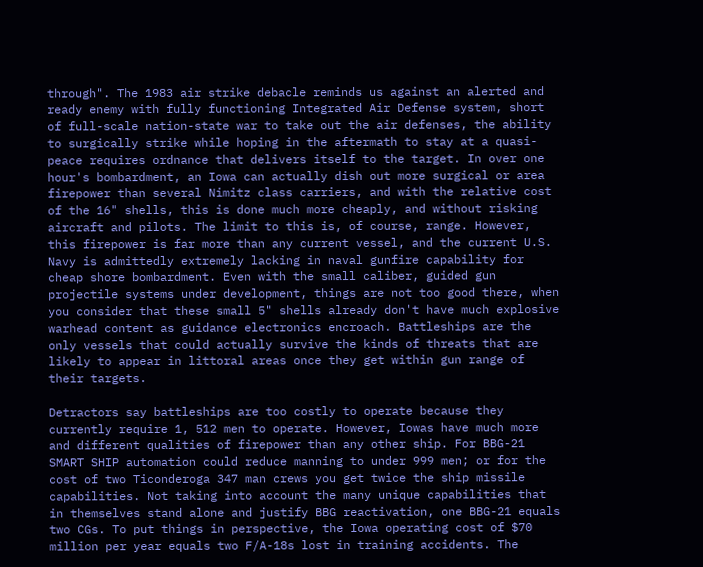through". The 1983 air strike debacle reminds us against an alerted and ready enemy with fully functioning Integrated Air Defense system, short of full-scale nation-state war to take out the air defenses, the ability to surgically strike while hoping in the aftermath to stay at a quasi-peace requires ordnance that delivers itself to the target. In over one hour's bombardment, an Iowa can actually dish out more surgical or area firepower than several Nimitz class carriers, and with the relative cost of the 16" shells, this is done much more cheaply, and without risking aircraft and pilots. The limit to this is, of course, range. However, this firepower is far more than any current vessel, and the current U.S. Navy is admittedly extremely lacking in naval gunfire capability for cheap shore bombardment. Even with the small caliber, guided gun projectile systems under development, things are not too good there, when you consider that these small 5" shells already don't have much explosive warhead content as guidance electronics encroach. Battleships are the only vessels that could actually survive the kinds of threats that are likely to appear in littoral areas once they get within gun range of their targets.

Detractors say battleships are too costly to operate because they currently require 1, 512 men to operate. However, Iowas have much more and different qualities of firepower than any other ship. For BBG-21 SMART SHIP automation could reduce manning to under 999 men; or for the cost of two Ticonderoga 347 man crews you get twice the ship missile capabilities. Not taking into account the many unique capabilities that in themselves stand alone and justify BBG reactivation, one BBG-21 equals two CGs. To put things in perspective, the Iowa operating cost of $70 million per year equals two F/A-18s lost in training accidents. The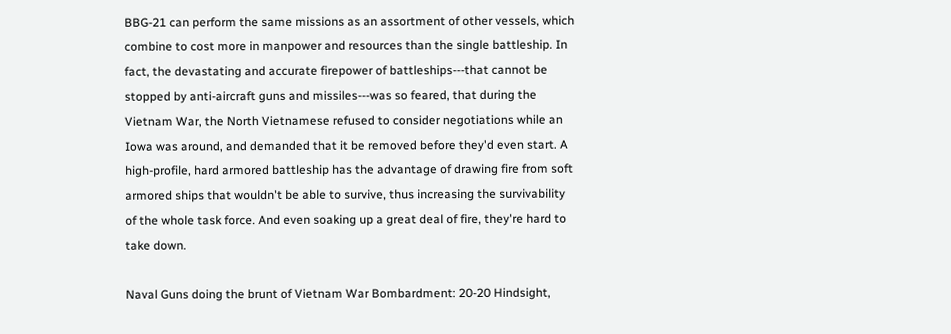BBG-21 can perform the same missions as an assortment of other vessels, which combine to cost more in manpower and resources than the single battleship. In fact, the devastating and accurate firepower of battleships---that cannot be stopped by anti-aircraft guns and missiles---was so feared, that during the Vietnam War, the North Vietnamese refused to consider negotiations while an Iowa was around, and demanded that it be removed before they'd even start. A high-profile, hard armored battleship has the advantage of drawing fire from soft armored ships that wouldn't be able to survive, thus increasing the survivability of the whole task force. And even soaking up a great deal of fire, they're hard to take down.

Naval Guns doing the brunt of Vietnam War Bombardment: 20-20 Hindsight,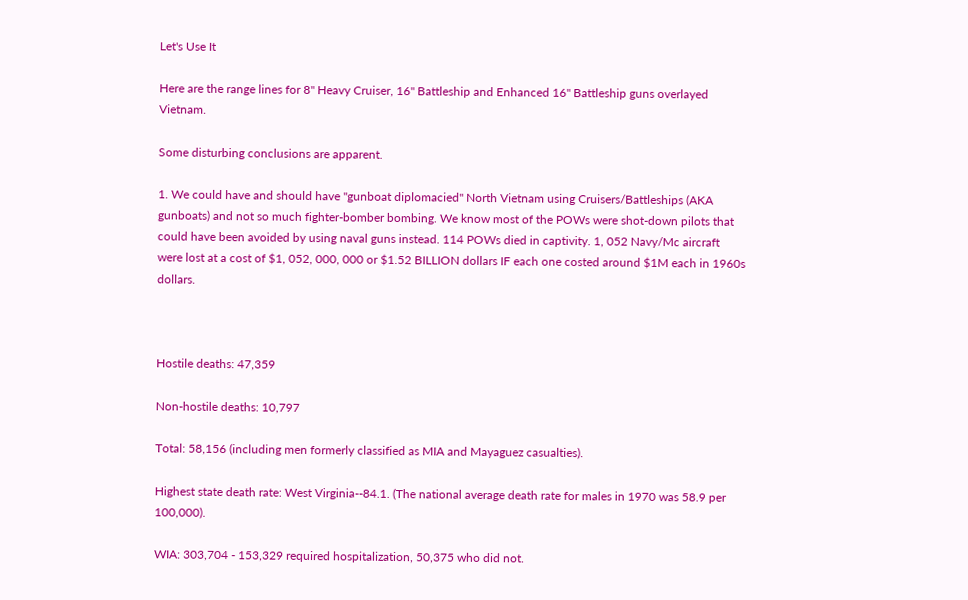Let's Use It

Here are the range lines for 8" Heavy Cruiser, 16" Battleship and Enhanced 16" Battleship guns overlayed Vietnam.

Some disturbing conclusions are apparent.

1. We could have and should have "gunboat diplomacied" North Vietnam using Cruisers/Battleships (AKA gunboats) and not so much fighter-bomber bombing. We know most of the POWs were shot-down pilots that could have been avoided by using naval guns instead. 114 POWs died in captivity. 1, 052 Navy/Mc aircraft were lost at a cost of $1, 052, 000, 000 or $1.52 BILLION dollars IF each one costed around $1M each in 1960s dollars.



Hostile deaths: 47,359

Non-hostile deaths: 10,797

Total: 58,156 (including men formerly classified as MIA and Mayaguez casualties).

Highest state death rate: West Virginia--84.1. (The national average death rate for males in 1970 was 58.9 per 100,000).

WIA: 303,704 - 153,329 required hospitalization, 50,375 who did not.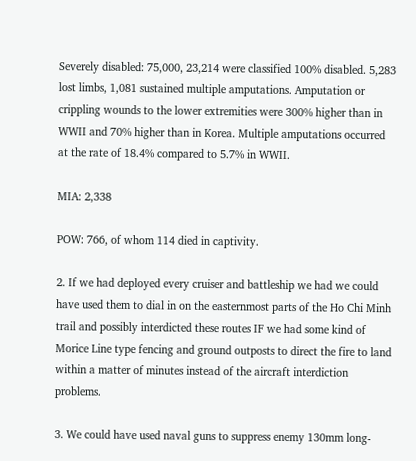Severely disabled: 75,000, 23,214 were classified 100% disabled. 5,283 lost limbs, 1,081 sustained multiple amputations. Amputation or crippling wounds to the lower extremities were 300% higher than in WWII and 70% higher than in Korea. Multiple amputations occurred at the rate of 18.4% compared to 5.7% in WWII.

MIA: 2,338

POW: 766, of whom 114 died in captivity.

2. If we had deployed every cruiser and battleship we had we could have used them to dial in on the easternmost parts of the Ho Chi Minh trail and possibly interdicted these routes IF we had some kind of Morice Line type fencing and ground outposts to direct the fire to land within a matter of minutes instead of the aircraft interdiction problems.

3. We could have used naval guns to suppress enemy 130mm long-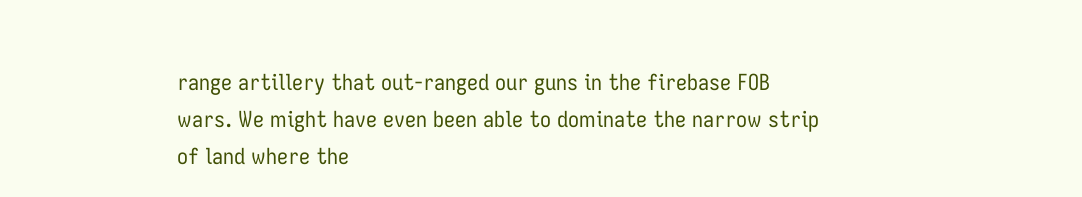range artillery that out-ranged our guns in the firebase FOB wars. We might have even been able to dominate the narrow strip of land where the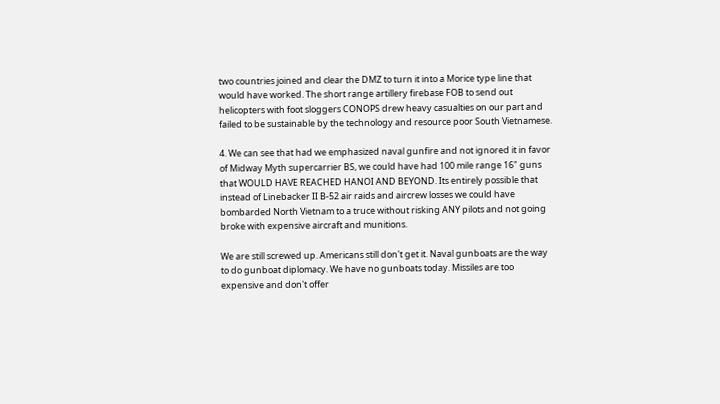two countries joined and clear the DMZ to turn it into a Morice type line that would have worked. The short range artillery firebase FOB to send out helicopters with foot sloggers CONOPS drew heavy casualties on our part and failed to be sustainable by the technology and resource poor South Vietnamese.

4. We can see that had we emphasized naval gunfire and not ignored it in favor of Midway Myth supercarrier BS, we could have had 100 mile range 16" guns that WOULD HAVE REACHED HANOI AND BEYOND. Its entirely possible that instead of Linebacker II B-52 air raids and aircrew losses we could have bombarded North Vietnam to a truce without risking ANY pilots and not going broke with expensive aircraft and munitions.

We are still screwed up. Americans still don't get it. Naval gunboats are the way to do gunboat diplomacy. We have no gunboats today. Missiles are too expensive and don't offer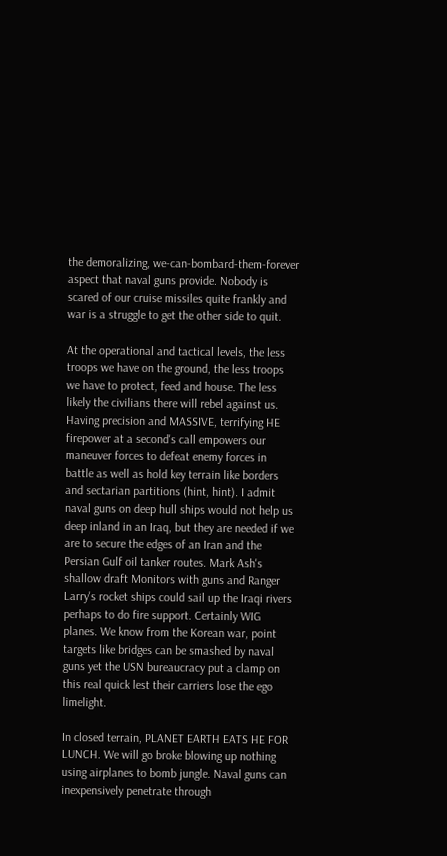the demoralizing, we-can-bombard-them-forever aspect that naval guns provide. Nobody is scared of our cruise missiles quite frankly and war is a struggle to get the other side to quit.

At the operational and tactical levels, the less troops we have on the ground, the less troops we have to protect, feed and house. The less likely the civilians there will rebel against us. Having precision and MASSIVE, terrifying HE firepower at a second's call empowers our maneuver forces to defeat enemy forces in battle as well as hold key terrain like borders and sectarian partitions (hint, hint). I admit naval guns on deep hull ships would not help us deep inland in an Iraq, but they are needed if we are to secure the edges of an Iran and the Persian Gulf oil tanker routes. Mark Ash's shallow draft Monitors with guns and Ranger Larry's rocket ships could sail up the Iraqi rivers perhaps to do fire support. Certainly WIG planes. We know from the Korean war, point targets like bridges can be smashed by naval guns yet the USN bureaucracy put a clamp on this real quick lest their carriers lose the ego limelight.

In closed terrain, PLANET EARTH EATS HE FOR LUNCH. We will go broke blowing up nothing using airplanes to bomb jungle. Naval guns can inexpensively penetrate through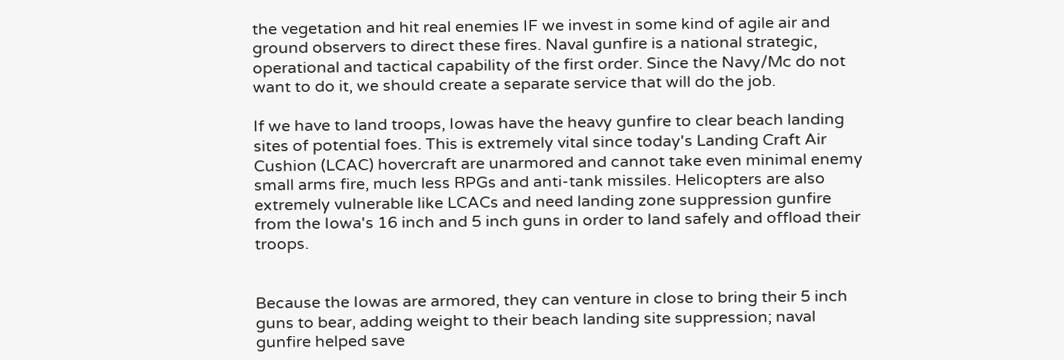the vegetation and hit real enemies IF we invest in some kind of agile air and ground observers to direct these fires. Naval gunfire is a national strategic, operational and tactical capability of the first order. Since the Navy/Mc do not want to do it, we should create a separate service that will do the job.

If we have to land troops, Iowas have the heavy gunfire to clear beach landing sites of potential foes. This is extremely vital since today's Landing Craft Air Cushion (LCAC) hovercraft are unarmored and cannot take even minimal enemy small arms fire, much less RPGs and anti-tank missiles. Helicopters are also extremely vulnerable like LCACs and need landing zone suppression gunfire from the Iowa's 16 inch and 5 inch guns in order to land safely and offload their troops.


Because the Iowas are armored, they can venture in close to bring their 5 inch guns to bear, adding weight to their beach landing site suppression; naval gunfire helped save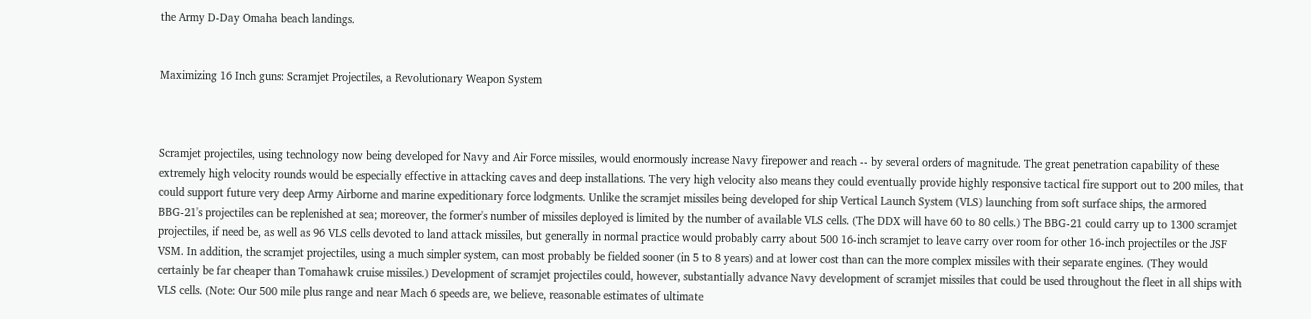the Army D-Day Omaha beach landings.


Maximizing 16 Inch guns: Scramjet Projectiles, a Revolutionary Weapon System



Scramjet projectiles, using technology now being developed for Navy and Air Force missiles, would enormously increase Navy firepower and reach -- by several orders of magnitude. The great penetration capability of these extremely high velocity rounds would be especially effective in attacking caves and deep installations. The very high velocity also means they could eventually provide highly responsive tactical fire support out to 200 miles, that could support future very deep Army Airborne and marine expeditionary force lodgments. Unlike the scramjet missiles being developed for ship Vertical Launch System (VLS) launching from soft surface ships, the armored BBG-21's projectiles can be replenished at sea; moreover, the former's number of missiles deployed is limited by the number of available VLS cells. (The DDX will have 60 to 80 cells.) The BBG-21 could carry up to 1300 scramjet projectiles, if need be, as well as 96 VLS cells devoted to land attack missiles, but generally in normal practice would probably carry about 500 16-inch scramjet to leave carry over room for other 16-inch projectiles or the JSF VSM. In addition, the scramjet projectiles, using a much simpler system, can most probably be fielded sooner (in 5 to 8 years) and at lower cost than can the more complex missiles with their separate engines. (They would certainly be far cheaper than Tomahawk cruise missiles.) Development of scramjet projectiles could, however, substantially advance Navy development of scramjet missiles that could be used throughout the fleet in all ships with VLS cells. (Note: Our 500 mile plus range and near Mach 6 speeds are, we believe, reasonable estimates of ultimate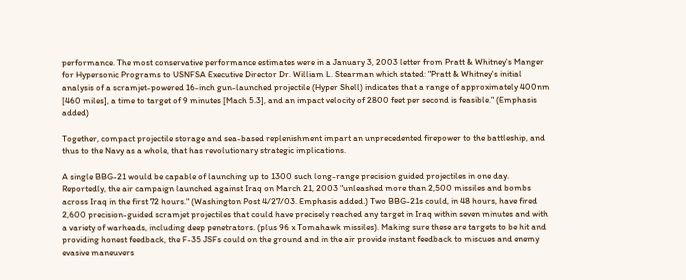performance. The most conservative performance estimates were in a January 3, 2003 letter from Pratt & Whitney's Manger for Hypersonic Programs to USNFSA Executive Director Dr. William L. Stearman which stated: "Pratt & Whitney's initial analysis of a scramjet-powered 16-inch gun-launched projectile (Hyper Shell) indicates that a range of approximately 400nm [460 miles], a time to target of 9 minutes [Mach 5.3], and an impact velocity of 2800 feet per second is feasible." (Emphasis added)

Together, compact projectile storage and sea-based replenishment impart an unprecedented firepower to the battleship, and thus to the Navy as a whole, that has revolutionary strategic implications.

A single BBG-21 would be capable of launching up to 1300 such long-range precision guided projectiles in one day. Reportedly, the air campaign launched against Iraq on March 21, 2003 "unleashed more than 2,500 missiles and bombs across Iraq in the first 72 hours." (Washington Post 4/27/03. Emphasis added.) Two BBG-21s could, in 48 hours, have fired 2,600 precision-guided scramjet projectiles that could have precisely reached any target in Iraq within seven minutes and with a variety of warheads, including deep penetrators. (plus 96 x Tomahawk missiles). Making sure these are targets to be hit and providing honest feedback, the F-35 JSFs could on the ground and in the air provide instant feedback to miscues and enemy evasive maneuvers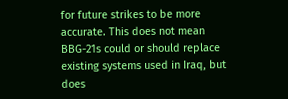for future strikes to be more accurate. This does not mean BBG-21s could or should replace existing systems used in Iraq, but does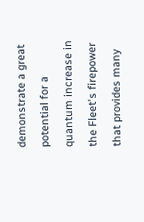demonstrate a great potential for a quantum increase in the Fleet's firepower that provides many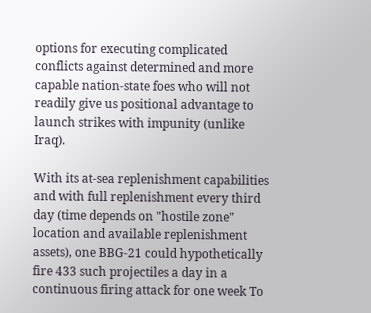options for executing complicated conflicts against determined and more capable nation-state foes who will not readily give us positional advantage to launch strikes with impunity (unlike Iraq).

With its at-sea replenishment capabilities and with full replenishment every third day (time depends on "hostile zone" location and available replenishment assets), one BBG-21 could hypothetically fire 433 such projectiles a day in a continuous firing attack for one week To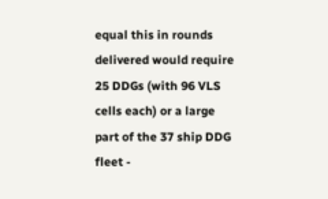equal this in rounds delivered would require 25 DDGs (with 96 VLS cells each) or a large part of the 37 ship DDG fleet -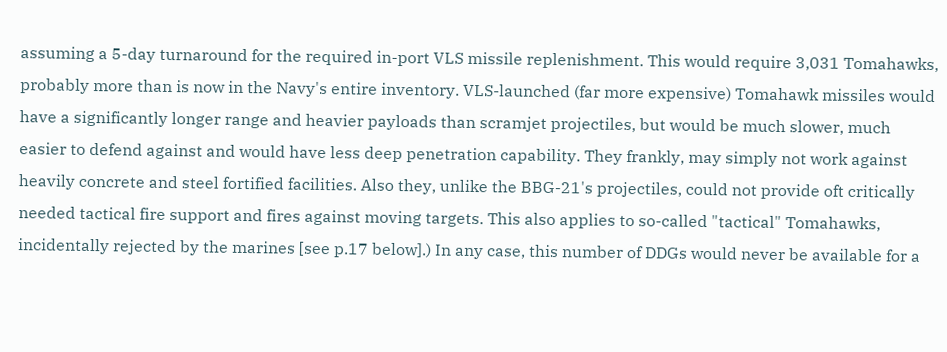assuming a 5-day turnaround for the required in-port VLS missile replenishment. This would require 3,031 Tomahawks, probably more than is now in the Navy's entire inventory. VLS-launched (far more expensive) Tomahawk missiles would have a significantly longer range and heavier payloads than scramjet projectiles, but would be much slower, much easier to defend against and would have less deep penetration capability. They frankly, may simply not work against heavily concrete and steel fortified facilities. Also they, unlike the BBG-21's projectiles, could not provide oft critically needed tactical fire support and fires against moving targets. This also applies to so-called "tactical" Tomahawks, incidentally rejected by the marines [see p.17 below].) In any case, this number of DDGs would never be available for a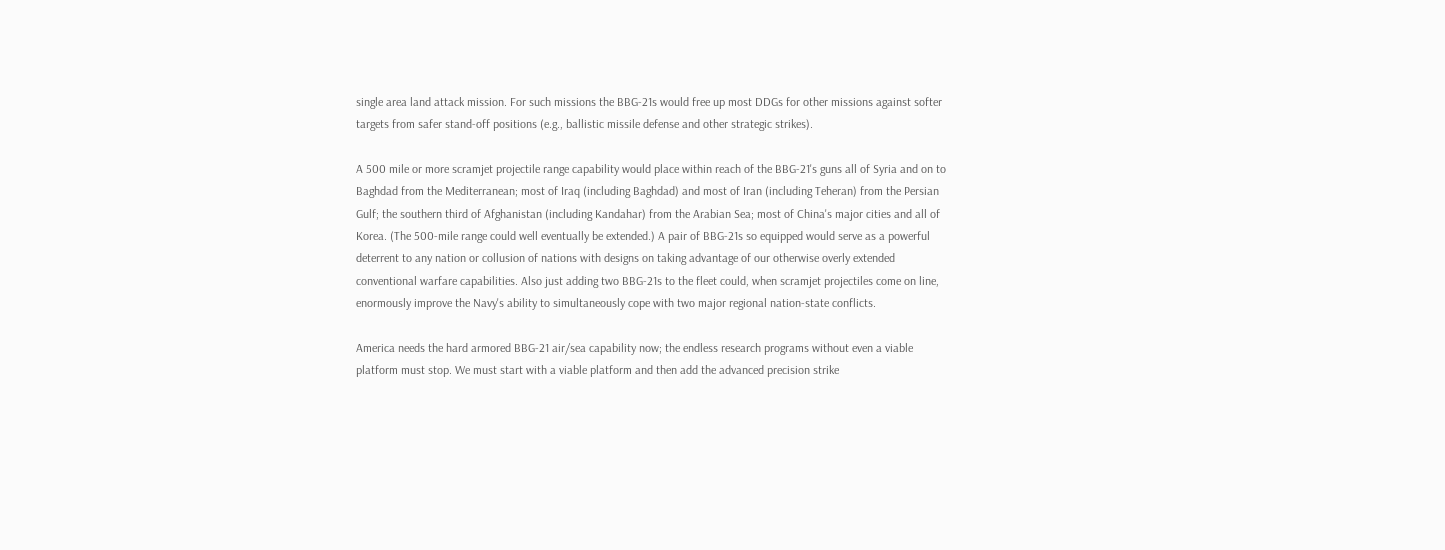single area land attack mission. For such missions the BBG-21s would free up most DDGs for other missions against softer targets from safer stand-off positions (e.g., ballistic missile defense and other strategic strikes).

A 500 mile or more scramjet projectile range capability would place within reach of the BBG-21's guns all of Syria and on to Baghdad from the Mediterranean; most of Iraq (including Baghdad) and most of Iran (including Teheran) from the Persian Gulf; the southern third of Afghanistan (including Kandahar) from the Arabian Sea; most of China's major cities and all of Korea. (The 500-mile range could well eventually be extended.) A pair of BBG-21s so equipped would serve as a powerful deterrent to any nation or collusion of nations with designs on taking advantage of our otherwise overly extended conventional warfare capabilities. Also just adding two BBG-21s to the fleet could, when scramjet projectiles come on line, enormously improve the Navy's ability to simultaneously cope with two major regional nation-state conflicts.

America needs the hard armored BBG-21 air/sea capability now; the endless research programs without even a viable platform must stop. We must start with a viable platform and then add the advanced precision strike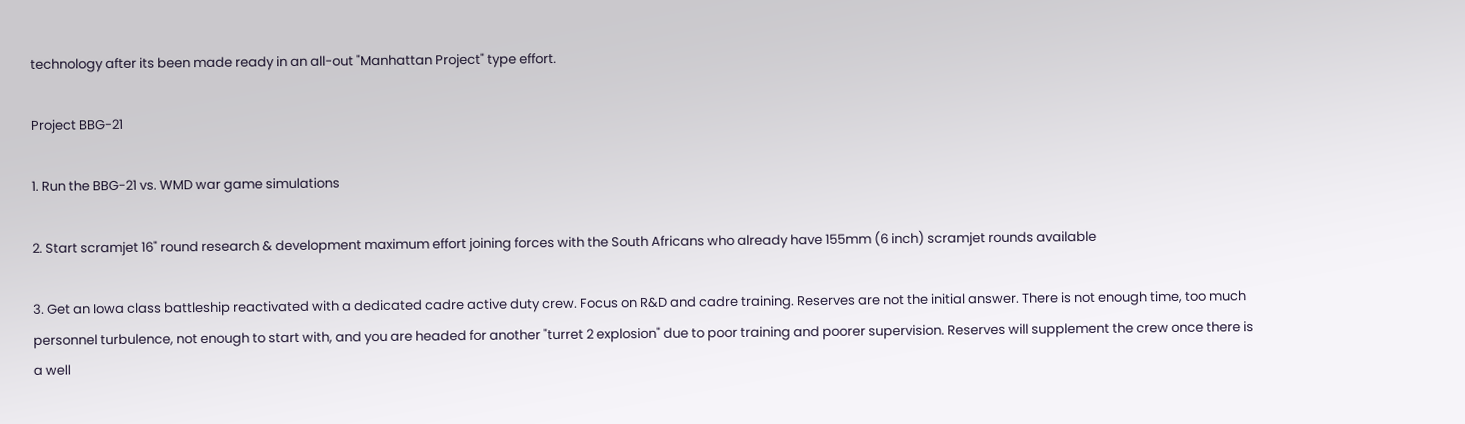technology after its been made ready in an all-out "Manhattan Project" type effort.

Project BBG-21

1. Run the BBG-21 vs. WMD war game simulations

2. Start scramjet 16" round research & development maximum effort joining forces with the South Africans who already have 155mm (6 inch) scramjet rounds available

3. Get an Iowa class battleship reactivated with a dedicated cadre active duty crew. Focus on R&D and cadre training. Reserves are not the initial answer. There is not enough time, too much personnel turbulence, not enough to start with, and you are headed for another "turret 2 explosion" due to poor training and poorer supervision. Reserves will supplement the crew once there is a well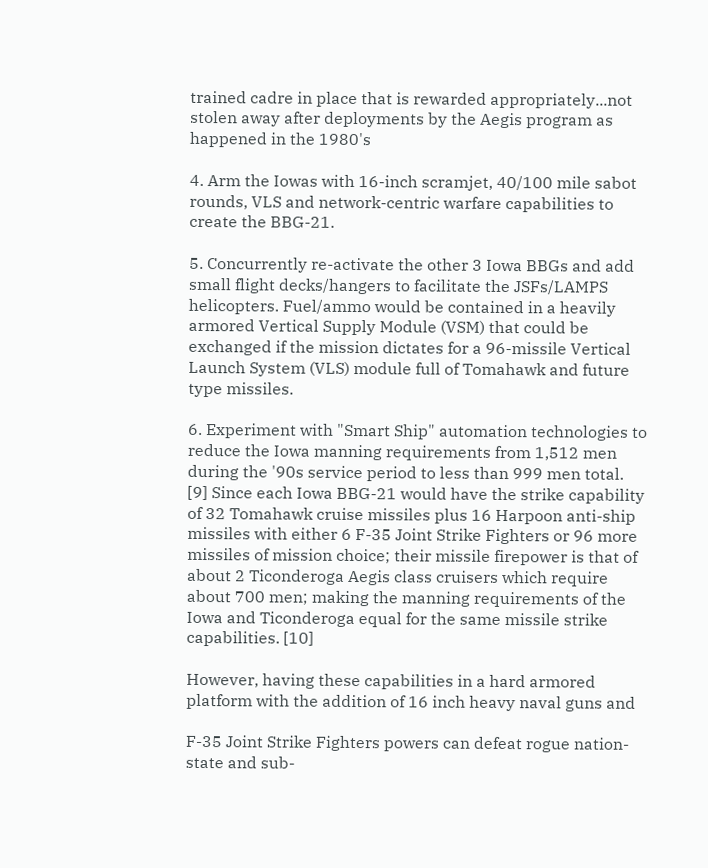trained cadre in place that is rewarded appropriately...not stolen away after deployments by the Aegis program as happened in the 1980's

4. Arm the Iowas with 16-inch scramjet, 40/100 mile sabot rounds, VLS and network-centric warfare capabilities to create the BBG-21.

5. Concurrently re-activate the other 3 Iowa BBGs and add small flight decks/hangers to facilitate the JSFs/LAMPS helicopters. Fuel/ammo would be contained in a heavily armored Vertical Supply Module (VSM) that could be exchanged if the mission dictates for a 96-missile Vertical Launch System (VLS) module full of Tomahawk and future type missiles.

6. Experiment with "Smart Ship" automation technologies to reduce the Iowa manning requirements from 1,512 men during the '90s service period to less than 999 men total. [9] Since each Iowa BBG-21 would have the strike capability of 32 Tomahawk cruise missiles plus 16 Harpoon anti-ship missiles with either 6 F-35 Joint Strike Fighters or 96 more missiles of mission choice; their missile firepower is that of about 2 Ticonderoga Aegis class cruisers which require about 700 men; making the manning requirements of the Iowa and Ticonderoga equal for the same missile strike capabilities. [10]

However, having these capabilities in a hard armored platform with the addition of 16 inch heavy naval guns and

F-35 Joint Strike Fighters powers can defeat rogue nation-state and sub-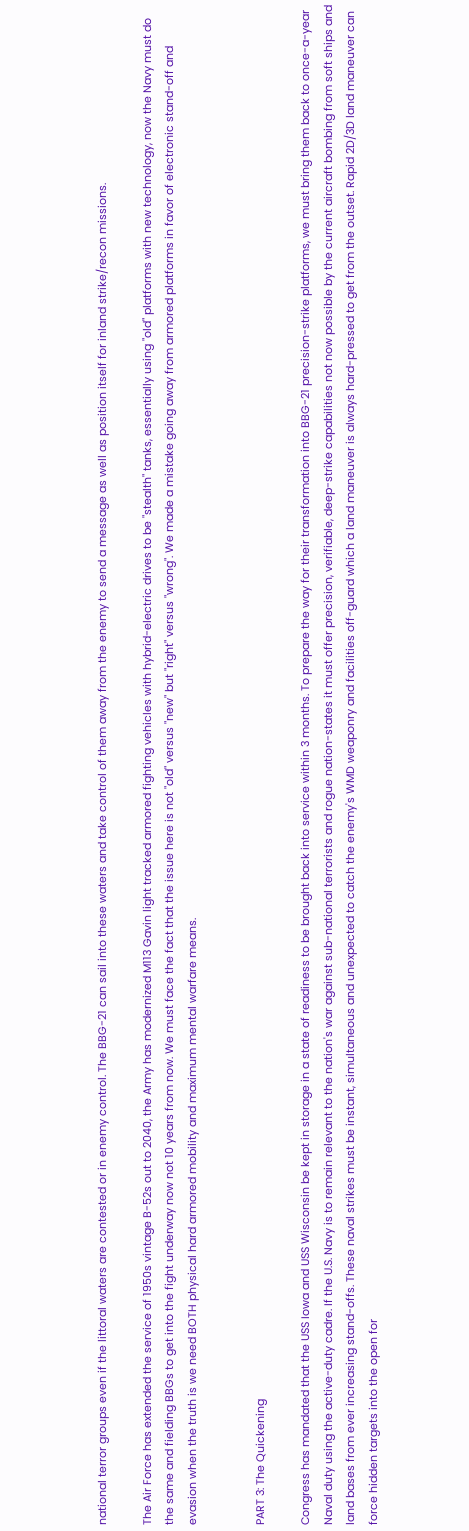national terror groups even if the littoral waters are contested or in enemy control. The BBG-21 can sail into these waters and take control of them away from the enemy to send a message as well as position itself for inland strike/recon missions.

The Air Force has extended the service of 1950s vintage B-52s out to 2040, the Army has modernized M113 Gavin light tracked armored fighting vehicles with hybrid-electric drives to be "stealth" tanks, essentially using "old" platforms with new technology, now the Navy must do the same and fielding BBGs to get into the fight underway now not 10 years from now. We must face the fact that the issue here is not "old" versus "new" but "right" versus "wrong". We made a mistake going away from armored platforms in favor of electronic stand-off and evasion when the truth is we need BOTH physical hard armored mobility and maximum mental warfare means.


PART 3: The Quickening

Congress has mandated that the USS Iowa and USS Wisconsin be kept in storage in a state of readiness to be brought back into service within 3 months. To prepare the way for their transformation into BBG-21 precision-strike platforms, we must bring them back to once-a-year Naval duty using the active-duty cadre. If the U.S. Navy is to remain relevant to the nation's war against sub-national terrorists and rogue nation-states it must offer precision, verifiable, deep-strike capabilities not now possible by the current aircraft bombing from soft ships and land bases from ever increasing stand-offs. These naval strikes must be instant, simultaneous and unexpected to catch the enemy's WMD weaponry and facilities off-guard which a land maneuver is always hard-pressed to get from the outset. Rapid 2D/3D land maneuver can force hidden targets into the open for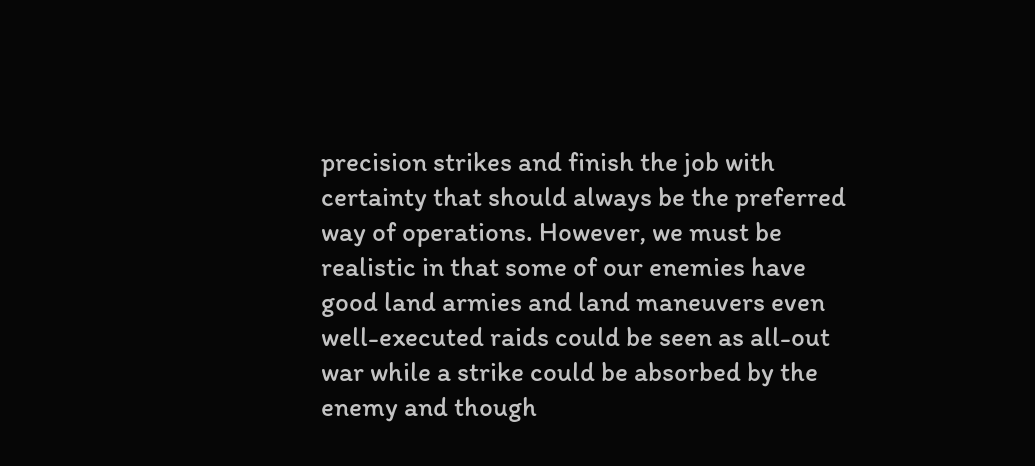precision strikes and finish the job with certainty that should always be the preferred way of operations. However, we must be realistic in that some of our enemies have good land armies and land maneuvers even well-executed raids could be seen as all-out war while a strike could be absorbed by the enemy and though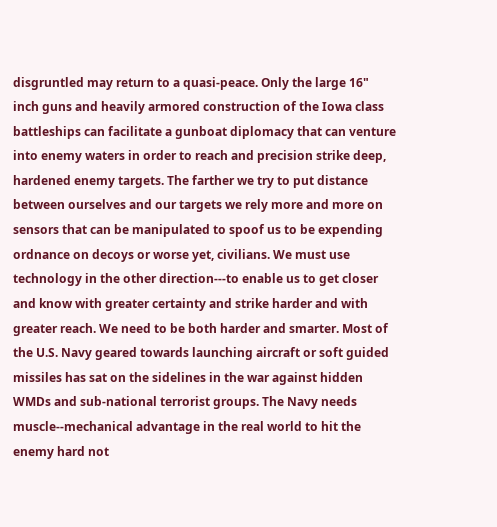disgruntled may return to a quasi-peace. Only the large 16" inch guns and heavily armored construction of the Iowa class battleships can facilitate a gunboat diplomacy that can venture into enemy waters in order to reach and precision strike deep, hardened enemy targets. The farther we try to put distance between ourselves and our targets we rely more and more on sensors that can be manipulated to spoof us to be expending ordnance on decoys or worse yet, civilians. We must use technology in the other direction---to enable us to get closer and know with greater certainty and strike harder and with greater reach. We need to be both harder and smarter. Most of the U.S. Navy geared towards launching aircraft or soft guided missiles has sat on the sidelines in the war against hidden WMDs and sub-national terrorist groups. The Navy needs muscle--mechanical advantage in the real world to hit the enemy hard not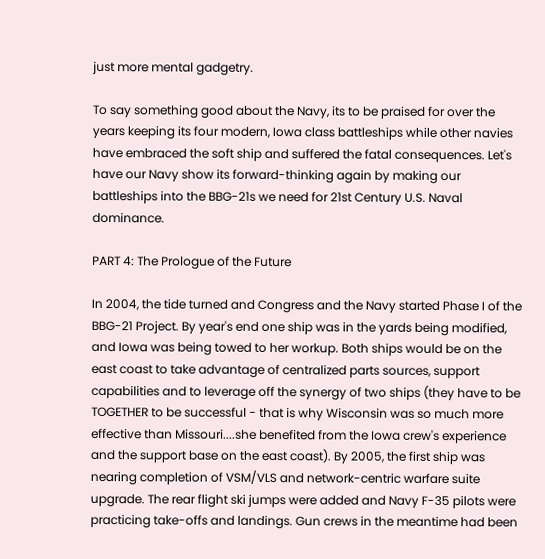just more mental gadgetry.

To say something good about the Navy, its to be praised for over the years keeping its four modern, Iowa class battleships while other navies have embraced the soft ship and suffered the fatal consequences. Let's have our Navy show its forward-thinking again by making our battleships into the BBG-21s we need for 21st Century U.S. Naval dominance.

PART 4: The Prologue of the Future

In 2004, the tide turned and Congress and the Navy started Phase I of the BBG-21 Project. By year's end one ship was in the yards being modified, and Iowa was being towed to her workup. Both ships would be on the east coast to take advantage of centralized parts sources, support capabilities and to leverage off the synergy of two ships (they have to be TOGETHER to be successful - that is why Wisconsin was so much more effective than Missouri....she benefited from the Iowa crew's experience and the support base on the east coast). By 2005, the first ship was nearing completion of VSM/VLS and network-centric warfare suite upgrade. The rear flight ski jumps were added and Navy F-35 pilots were practicing take-offs and landings. Gun crews in the meantime had been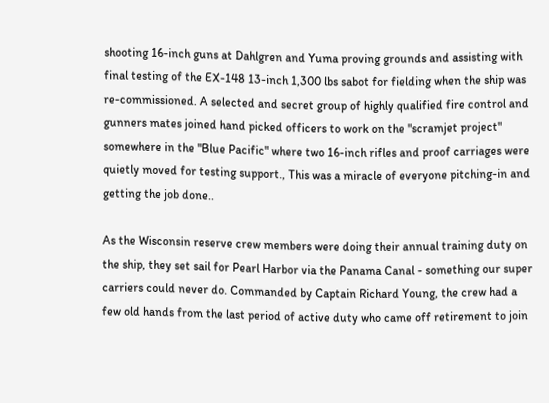shooting 16-inch guns at Dahlgren and Yuma proving grounds and assisting with final testing of the EX-148 13-inch 1,300 lbs sabot for fielding when the ship was re-commissioned. A selected and secret group of highly qualified fire control and gunners mates joined hand picked officers to work on the "scramjet project" somewhere in the "Blue Pacific" where two 16-inch rifles and proof carriages were quietly moved for testing support., This was a miracle of everyone pitching-in and getting the job done..

As the Wisconsin reserve crew members were doing their annual training duty on the ship, they set sail for Pearl Harbor via the Panama Canal - something our super carriers could never do. Commanded by Captain Richard Young, the crew had a few old hands from the last period of active duty who came off retirement to join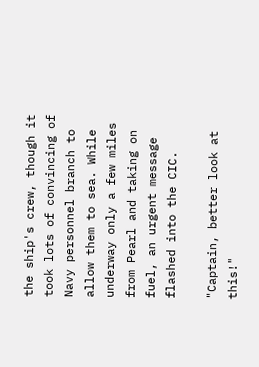the ship's crew, though it took lots of convincing of Navy personnel branch to allow them to sea. While underway only a few miles from Pearl and taking on fuel, an urgent message flashed into the CIC.

"Captain, better look at this!"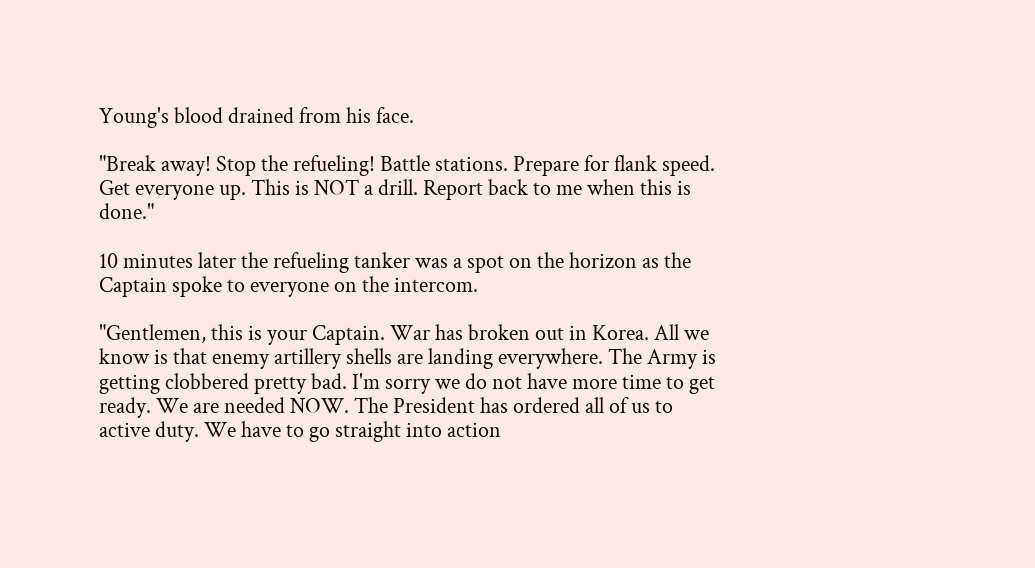Young's blood drained from his face.

"Break away! Stop the refueling! Battle stations. Prepare for flank speed. Get everyone up. This is NOT a drill. Report back to me when this is done."

10 minutes later the refueling tanker was a spot on the horizon as the Captain spoke to everyone on the intercom.

"Gentlemen, this is your Captain. War has broken out in Korea. All we know is that enemy artillery shells are landing everywhere. The Army is getting clobbered pretty bad. I'm sorry we do not have more time to get ready. We are needed NOW. The President has ordered all of us to active duty. We have to go straight into action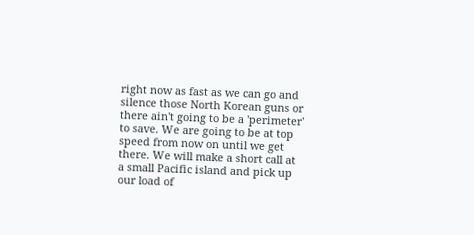right now as fast as we can go and silence those North Korean guns or there ain't going to be a 'perimeter' to save. We are going to be at top speed from now on until we get there. We will make a short call at a small Pacific island and pick up our load of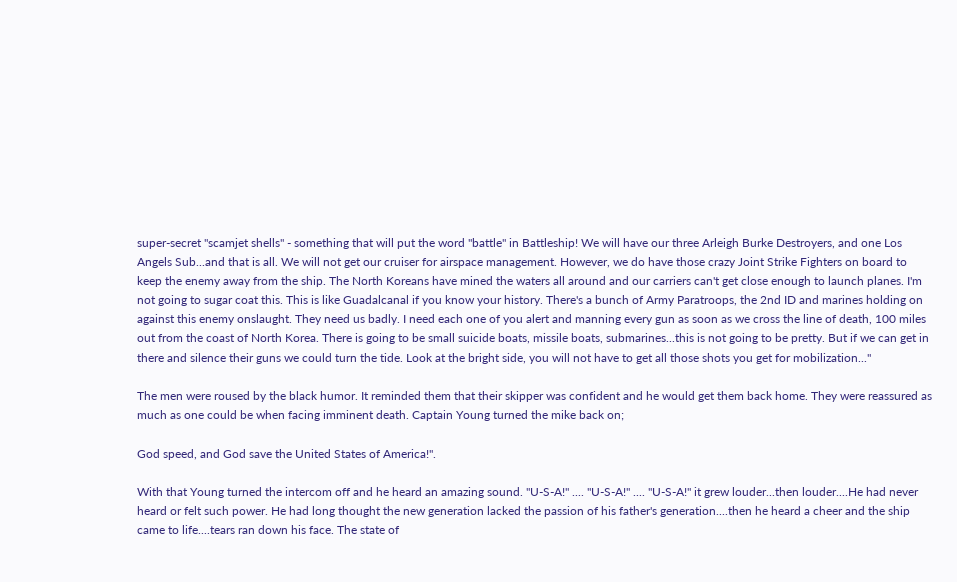super-secret "scamjet shells" - something that will put the word "battle" in Battleship! We will have our three Arleigh Burke Destroyers, and one Los Angels Sub...and that is all. We will not get our cruiser for airspace management. However, we do have those crazy Joint Strike Fighters on board to keep the enemy away from the ship. The North Koreans have mined the waters all around and our carriers can't get close enough to launch planes. I'm not going to sugar coat this. This is like Guadalcanal if you know your history. There's a bunch of Army Paratroops, the 2nd ID and marines holding on against this enemy onslaught. They need us badly. I need each one of you alert and manning every gun as soon as we cross the line of death, 100 miles out from the coast of North Korea. There is going to be small suicide boats, missile boats, submarines...this is not going to be pretty. But if we can get in there and silence their guns we could turn the tide. Look at the bright side, you will not have to get all those shots you get for mobilization..."

The men were roused by the black humor. It reminded them that their skipper was confident and he would get them back home. They were reassured as much as one could be when facing imminent death. Captain Young turned the mike back on;

God speed, and God save the United States of America!".

With that Young turned the intercom off and he heard an amazing sound. "U-S-A!" .... "U-S-A!" .... "U-S-A!" it grew louder...then louder....He had never heard or felt such power. He had long thought the new generation lacked the passion of his father's generation....then he heard a cheer and the ship came to life....tears ran down his face. The state of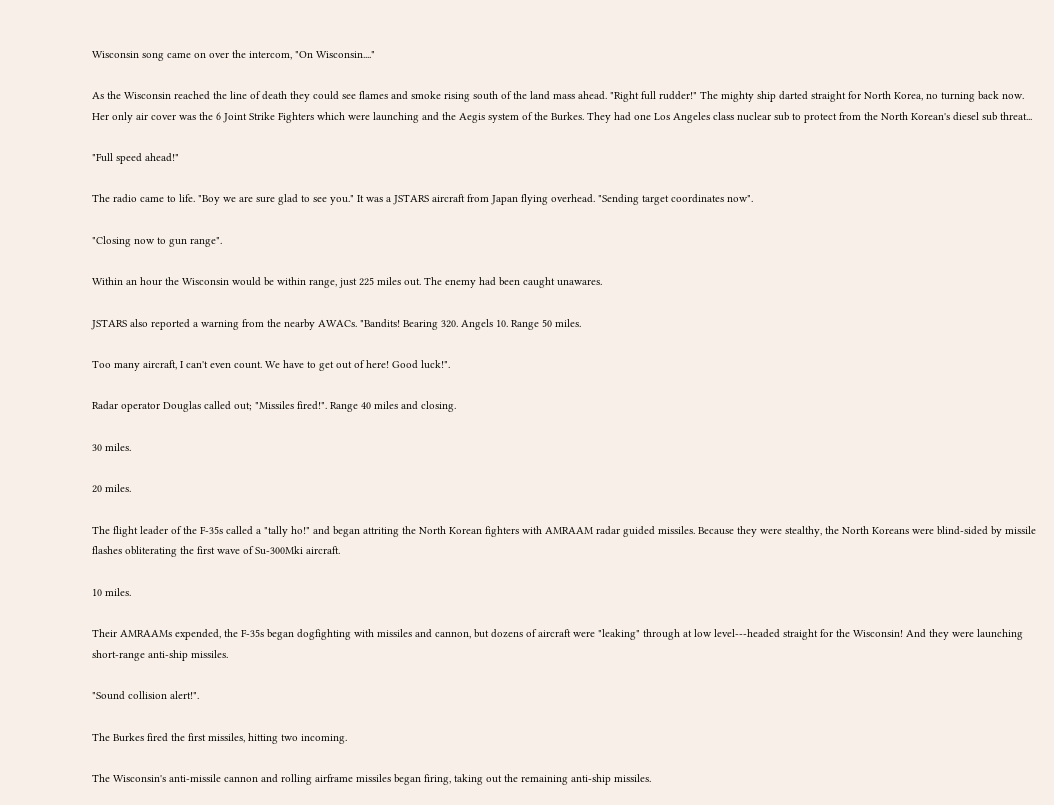Wisconsin song came on over the intercom, "On Wisconsin...."

As the Wisconsin reached the line of death they could see flames and smoke rising south of the land mass ahead. "Right full rudder!" The mighty ship darted straight for North Korea, no turning back now. Her only air cover was the 6 Joint Strike Fighters which were launching and the Aegis system of the Burkes. They had one Los Angeles class nuclear sub to protect from the North Korean's diesel sub threat...

"Full speed ahead!"

The radio came to life. "Boy we are sure glad to see you." It was a JSTARS aircraft from Japan flying overhead. "Sending target coordinates now".

"Closing now to gun range".

Within an hour the Wisconsin would be within range, just 225 miles out. The enemy had been caught unawares.

JSTARS also reported a warning from the nearby AWACs. "Bandits! Bearing 320. Angels 10. Range 50 miles.

Too many aircraft, I can't even count. We have to get out of here! Good luck!".

Radar operator Douglas called out; "Missiles fired!". Range 40 miles and closing.

30 miles.

20 miles.

The flight leader of the F-35s called a "tally ho!" and began attriting the North Korean fighters with AMRAAM radar guided missiles. Because they were stealthy, the North Koreans were blind-sided by missile flashes obliterating the first wave of Su-300Mki aircraft.

10 miles.

Their AMRAAMs expended, the F-35s began dogfighting with missiles and cannon, but dozens of aircraft were "leaking" through at low level---headed straight for the Wisconsin! And they were launching short-range anti-ship missiles.

"Sound collision alert!".

The Burkes fired the first missiles, hitting two incoming.

The Wisconsin's anti-missile cannon and rolling airframe missiles began firing, taking out the remaining anti-ship missiles.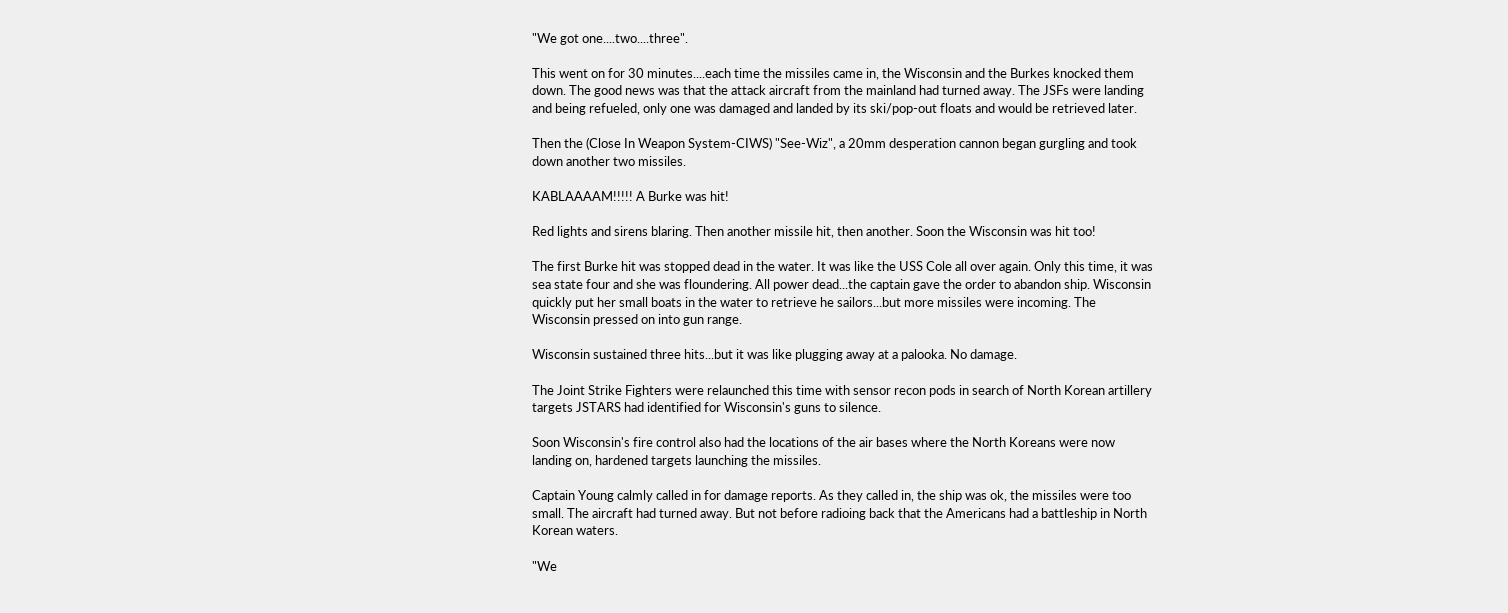"We got one....two....three".

This went on for 30 minutes....each time the missiles came in, the Wisconsin and the Burkes knocked them down. The good news was that the attack aircraft from the mainland had turned away. The JSFs were landing and being refueled, only one was damaged and landed by its ski/pop-out floats and would be retrieved later.

Then the (Close In Weapon System-CIWS) "See-Wiz", a 20mm desperation cannon began gurgling and took down another two missiles.

KABLAAAAM!!!!! A Burke was hit!

Red lights and sirens blaring. Then another missile hit, then another. Soon the Wisconsin was hit too!

The first Burke hit was stopped dead in the water. It was like the USS Cole all over again. Only this time, it was sea state four and she was floundering. All power dead...the captain gave the order to abandon ship. Wisconsin quickly put her small boats in the water to retrieve he sailors...but more missiles were incoming. The Wisconsin pressed on into gun range.

Wisconsin sustained three hits...but it was like plugging away at a palooka. No damage.

The Joint Strike Fighters were relaunched this time with sensor recon pods in search of North Korean artillery targets JSTARS had identified for Wisconsin's guns to silence.

Soon Wisconsin's fire control also had the locations of the air bases where the North Koreans were now landing on, hardened targets launching the missiles.

Captain Young calmly called in for damage reports. As they called in, the ship was ok, the missiles were too small. The aircraft had turned away. But not before radioing back that the Americans had a battleship in North Korean waters.

"We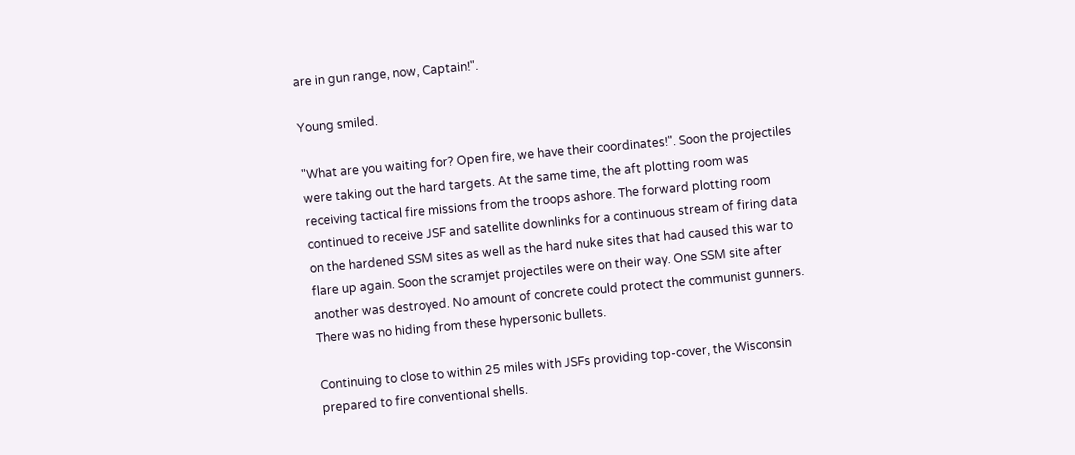are in gun range, now, Captain!".

Young smiled.

"What are you waiting for? Open fire, we have their coordinates!". Soon the projectiles were taking out the hard targets. At the same time, the aft plotting room was receiving tactical fire missions from the troops ashore. The forward plotting room continued to receive JSF and satellite downlinks for a continuous stream of firing data on the hardened SSM sites as well as the hard nuke sites that had caused this war to flare up again. Soon the scramjet projectiles were on their way. One SSM site after another was destroyed. No amount of concrete could protect the communist gunners. There was no hiding from these hypersonic bullets.

Continuing to close to within 25 miles with JSFs providing top-cover, the Wisconsin prepared to fire conventional shells.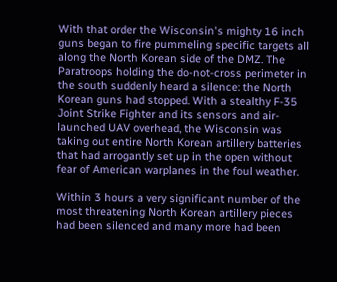With that order the Wisconsin's mighty 16 inch guns began to fire pummeling specific targets all along the North Korean side of the DMZ. The Paratroops holding the do-not-cross perimeter in the south suddenly heard a silence: the North Korean guns had stopped. With a stealthy F-35 Joint Strike Fighter and its sensors and air-launched UAV overhead, the Wisconsin was taking out entire North Korean artillery batteries that had arrogantly set up in the open without fear of American warplanes in the foul weather.

Within 3 hours a very significant number of the most threatening North Korean artillery pieces had been silenced and many more had been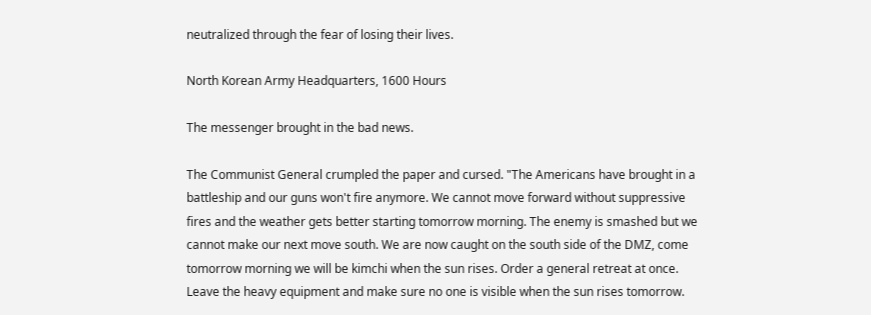neutralized through the fear of losing their lives.

North Korean Army Headquarters, 1600 Hours

The messenger brought in the bad news.

The Communist General crumpled the paper and cursed. "The Americans have brought in a battleship and our guns won't fire anymore. We cannot move forward without suppressive fires and the weather gets better starting tomorrow morning. The enemy is smashed but we cannot make our next move south. We are now caught on the south side of the DMZ, come tomorrow morning we will be kimchi when the sun rises. Order a general retreat at once. Leave the heavy equipment and make sure no one is visible when the sun rises tomorrow.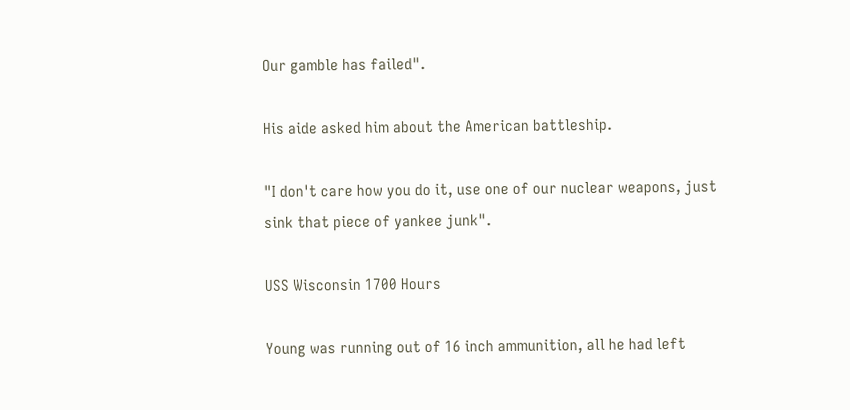Our gamble has failed".

His aide asked him about the American battleship.

"I don't care how you do it, use one of our nuclear weapons, just sink that piece of yankee junk".

USS Wisconsin 1700 Hours

Young was running out of 16 inch ammunition, all he had left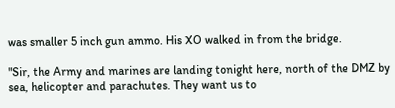was smaller 5 inch gun ammo. His XO walked in from the bridge.

"Sir, the Army and marines are landing tonight here, north of the DMZ by sea, helicopter and parachutes. They want us to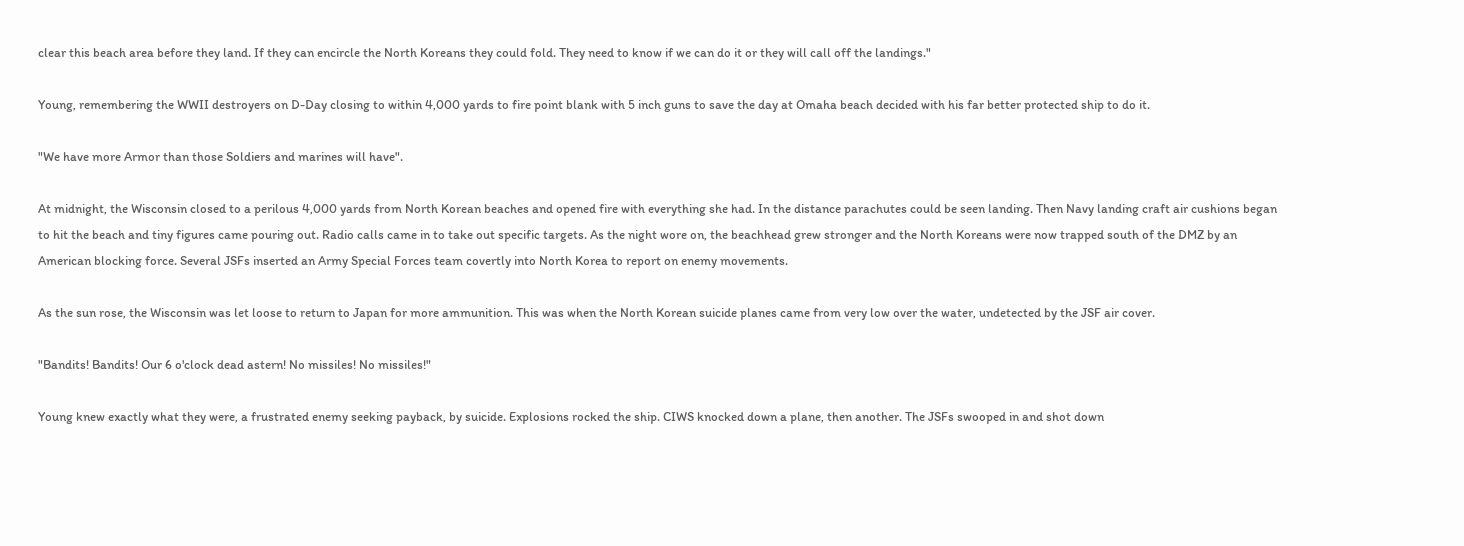clear this beach area before they land. If they can encircle the North Koreans they could fold. They need to know if we can do it or they will call off the landings."

Young, remembering the WWII destroyers on D-Day closing to within 4,000 yards to fire point blank with 5 inch guns to save the day at Omaha beach decided with his far better protected ship to do it.

"We have more Armor than those Soldiers and marines will have".

At midnight, the Wisconsin closed to a perilous 4,000 yards from North Korean beaches and opened fire with everything she had. In the distance parachutes could be seen landing. Then Navy landing craft air cushions began to hit the beach and tiny figures came pouring out. Radio calls came in to take out specific targets. As the night wore on, the beachhead grew stronger and the North Koreans were now trapped south of the DMZ by an American blocking force. Several JSFs inserted an Army Special Forces team covertly into North Korea to report on enemy movements.

As the sun rose, the Wisconsin was let loose to return to Japan for more ammunition. This was when the North Korean suicide planes came from very low over the water, undetected by the JSF air cover.

"Bandits! Bandits! Our 6 o'clock dead astern! No missiles! No missiles!"

Young knew exactly what they were, a frustrated enemy seeking payback, by suicide. Explosions rocked the ship. CIWS knocked down a plane, then another. The JSFs swooped in and shot down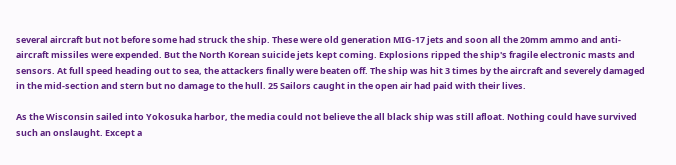several aircraft but not before some had struck the ship. These were old generation MIG-17 jets and soon all the 20mm ammo and anti-aircraft missiles were expended. But the North Korean suicide jets kept coming. Explosions ripped the ship's fragile electronic masts and sensors. At full speed heading out to sea, the attackers finally were beaten off. The ship was hit 3 times by the aircraft and severely damaged in the mid-section and stern but no damage to the hull. 25 Sailors caught in the open air had paid with their lives.

As the Wisconsin sailed into Yokosuka harbor, the media could not believe the all black ship was still afloat. Nothing could have survived such an onslaught. Except a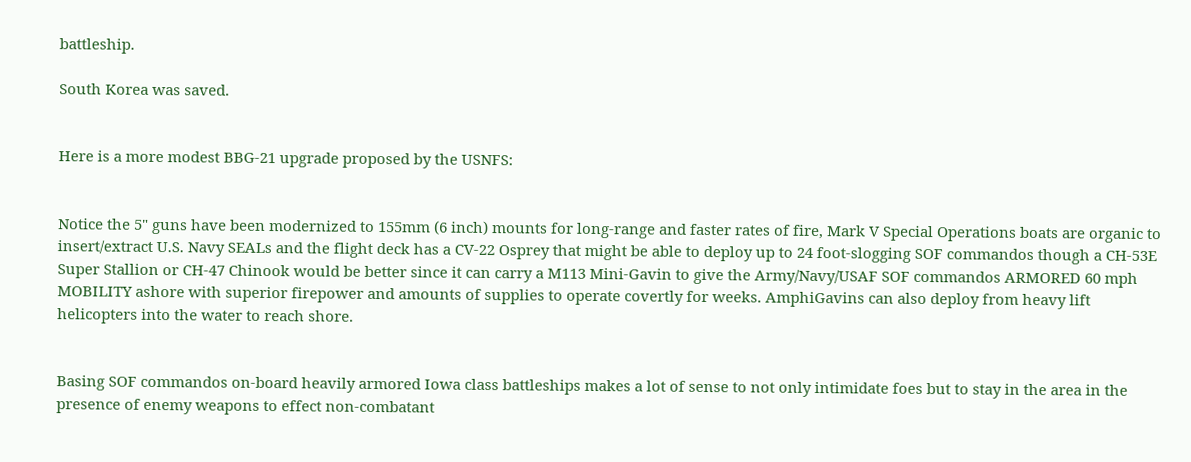battleship.

South Korea was saved.


Here is a more modest BBG-21 upgrade proposed by the USNFS:


Notice the 5" guns have been modernized to 155mm (6 inch) mounts for long-range and faster rates of fire, Mark V Special Operations boats are organic to insert/extract U.S. Navy SEALs and the flight deck has a CV-22 Osprey that might be able to deploy up to 24 foot-slogging SOF commandos though a CH-53E Super Stallion or CH-47 Chinook would be better since it can carry a M113 Mini-Gavin to give the Army/Navy/USAF SOF commandos ARMORED 60 mph MOBILITY ashore with superior firepower and amounts of supplies to operate covertly for weeks. AmphiGavins can also deploy from heavy lift helicopters into the water to reach shore.


Basing SOF commandos on-board heavily armored Iowa class battleships makes a lot of sense to not only intimidate foes but to stay in the area in the presence of enemy weapons to effect non-combatant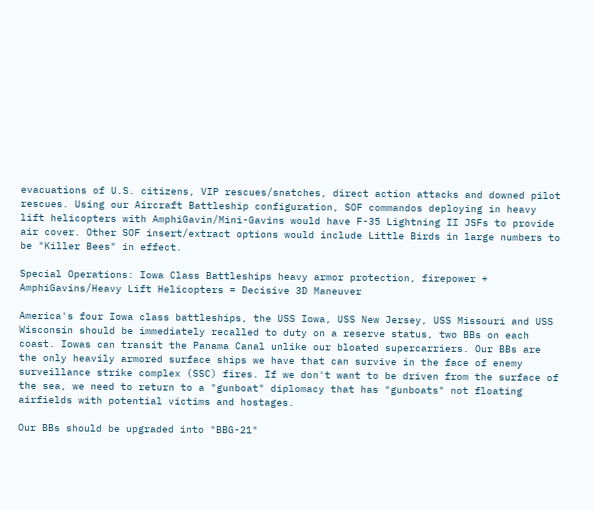evacuations of U.S. citizens, VIP rescues/snatches, direct action attacks and downed pilot rescues. Using our Aircraft Battleship configuration, SOF commandos deploying in heavy lift helicopters with AmphiGavin/Mini-Gavins would have F-35 Lightning II JSFs to provide air cover. Other SOF insert/extract options would include Little Birds in large numbers to be "Killer Bees" in effect.

Special Operations: Iowa Class Battleships heavy armor protection, firepower + AmphiGavins/Heavy Lift Helicopters = Decisive 3D Maneuver

America's four Iowa class battleships, the USS Iowa, USS New Jersey, USS Missouri and USS Wisconsin should be immediately recalled to duty on a reserve status, two BBs on each coast. Iowas can transit the Panama Canal unlike our bloated supercarriers. Our BBs are the only heavily armored surface ships we have that can survive in the face of enemy surveillance strike complex (SSC) fires. If we don't want to be driven from the surface of the sea, we need to return to a "gunboat" diplomacy that has "gunboats" not floating airfields with potential victims and hostages.

Our BBs should be upgraded into "BBG-21"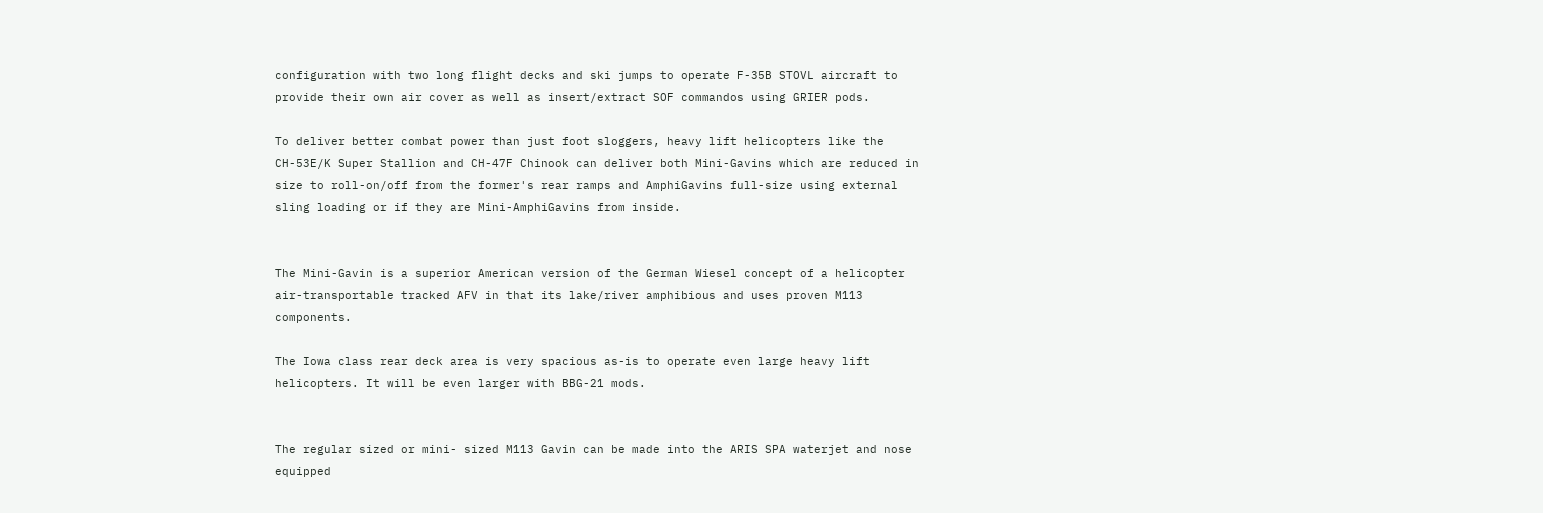configuration with two long flight decks and ski jumps to operate F-35B STOVL aircraft to provide their own air cover as well as insert/extract SOF commandos using GRIER pods.

To deliver better combat power than just foot sloggers, heavy lift helicopters like the CH-53E/K Super Stallion and CH-47F Chinook can deliver both Mini-Gavins which are reduced in size to roll-on/off from the former's rear ramps and AmphiGavins full-size using external sling loading or if they are Mini-AmphiGavins from inside.


The Mini-Gavin is a superior American version of the German Wiesel concept of a helicopter air-transportable tracked AFV in that its lake/river amphibious and uses proven M113 components.

The Iowa class rear deck area is very spacious as-is to operate even large heavy lift helicopters. It will be even larger with BBG-21 mods.


The regular sized or mini- sized M113 Gavin can be made into the ARIS SPA waterjet and nose equipped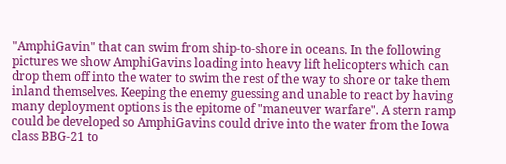"AmphiGavin" that can swim from ship-to-shore in oceans. In the following pictures we show AmphiGavins loading into heavy lift helicopters which can drop them off into the water to swim the rest of the way to shore or take them inland themselves. Keeping the enemy guessing and unable to react by having many deployment options is the epitome of "maneuver warfare". A stern ramp could be developed so AmphiGavins could drive into the water from the Iowa class BBG-21 to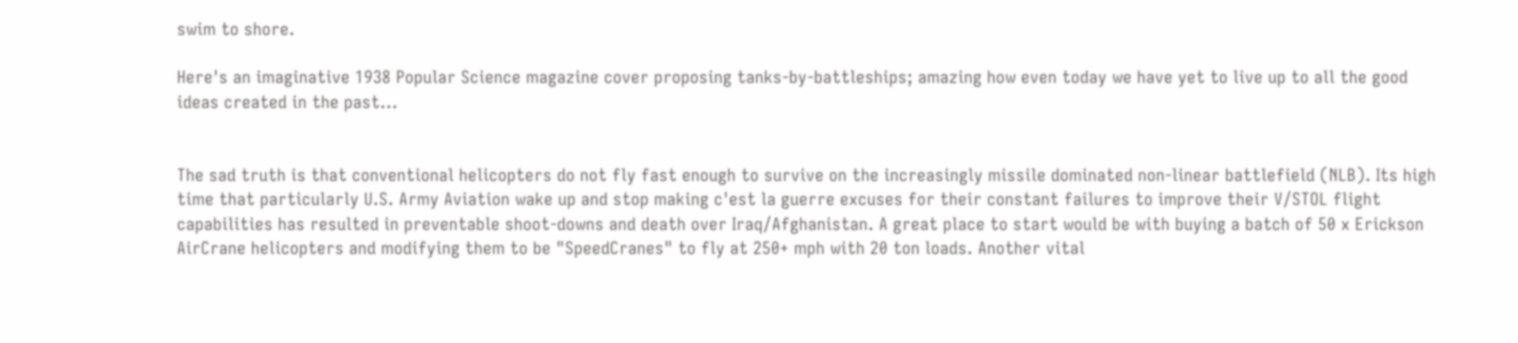swim to shore.

Here's an imaginative 1938 Popular Science magazine cover proposing tanks-by-battleships; amazing how even today we have yet to live up to all the good ideas created in the past...


The sad truth is that conventional helicopters do not fly fast enough to survive on the increasingly missile dominated non-linear battlefield (NLB). Its high time that particularly U.S. Army Aviation wake up and stop making c'est la guerre excuses for their constant failures to improve their V/STOL flight capabilities has resulted in preventable shoot-downs and death over Iraq/Afghanistan. A great place to start would be with buying a batch of 50 x Erickson AirCrane helicopters and modifying them to be "SpeedCranes" to fly at 250+ mph with 20 ton loads. Another vital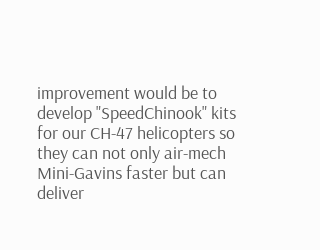improvement would be to develop "SpeedChinook" kits for our CH-47 helicopters so they can not only air-mech Mini-Gavins faster but can deliver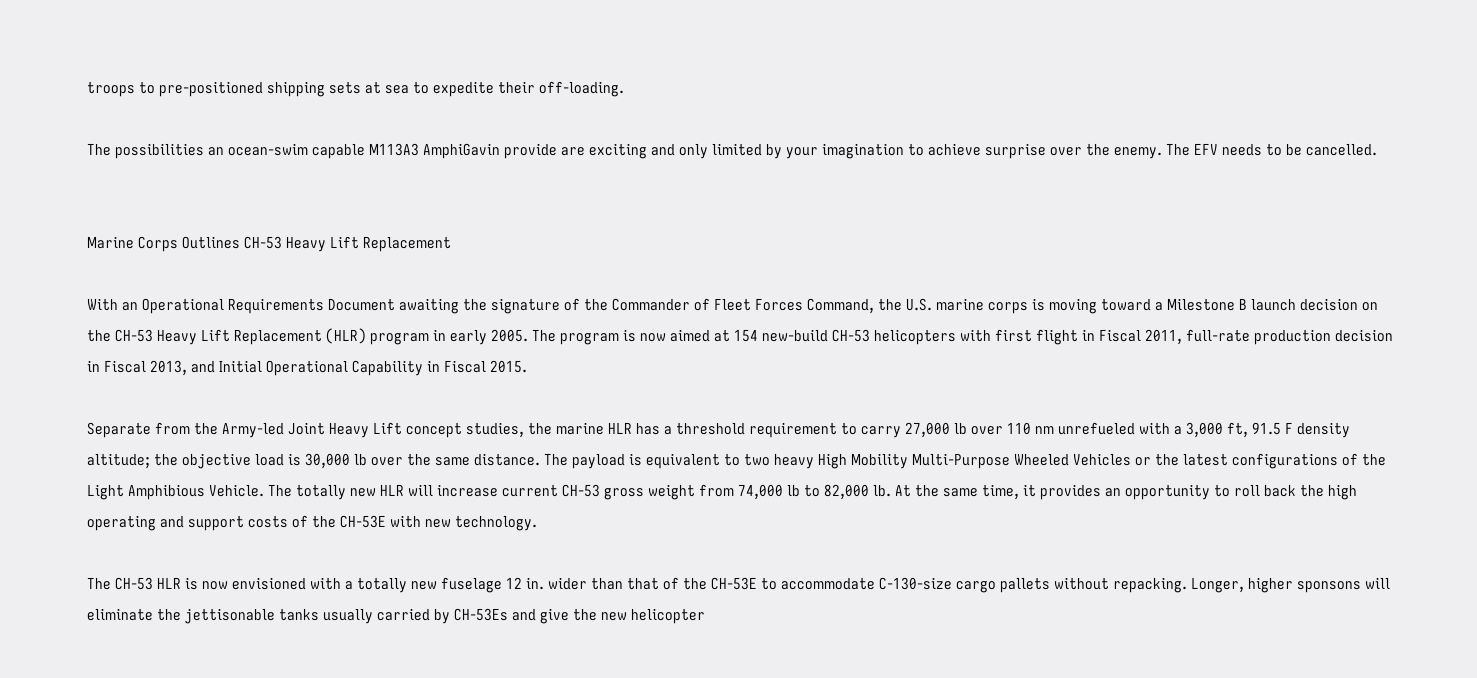troops to pre-positioned shipping sets at sea to expedite their off-loading.

The possibilities an ocean-swim capable M113A3 AmphiGavin provide are exciting and only limited by your imagination to achieve surprise over the enemy. The EFV needs to be cancelled.


Marine Corps Outlines CH-53 Heavy Lift Replacement

With an Operational Requirements Document awaiting the signature of the Commander of Fleet Forces Command, the U.S. marine corps is moving toward a Milestone B launch decision on the CH-53 Heavy Lift Replacement (HLR) program in early 2005. The program is now aimed at 154 new-build CH-53 helicopters with first flight in Fiscal 2011, full-rate production decision in Fiscal 2013, and Initial Operational Capability in Fiscal 2015.

Separate from the Army-led Joint Heavy Lift concept studies, the marine HLR has a threshold requirement to carry 27,000 lb over 110 nm unrefueled with a 3,000 ft, 91.5 F density altitude; the objective load is 30,000 lb over the same distance. The payload is equivalent to two heavy High Mobility Multi-Purpose Wheeled Vehicles or the latest configurations of the Light Amphibious Vehicle. The totally new HLR will increase current CH-53 gross weight from 74,000 lb to 82,000 lb. At the same time, it provides an opportunity to roll back the high operating and support costs of the CH-53E with new technology.

The CH-53 HLR is now envisioned with a totally new fuselage 12 in. wider than that of the CH-53E to accommodate C-130-size cargo pallets without repacking. Longer, higher sponsons will eliminate the jettisonable tanks usually carried by CH-53Es and give the new helicopter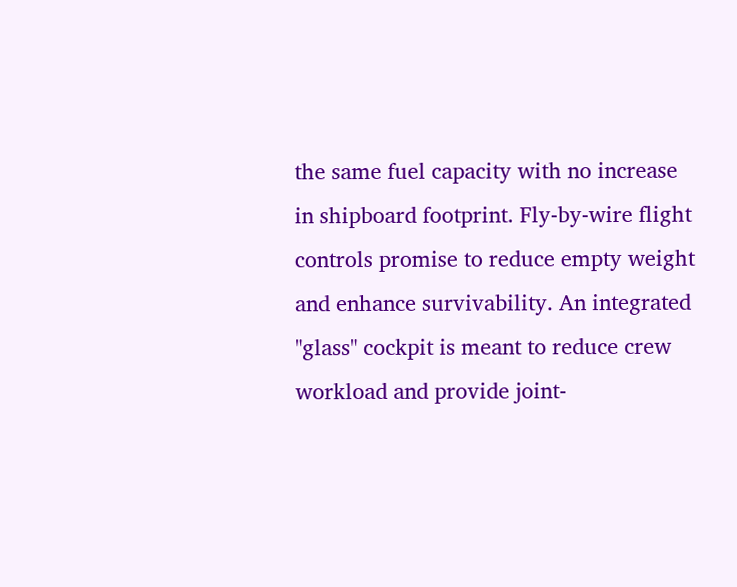the same fuel capacity with no increase in shipboard footprint. Fly-by-wire flight controls promise to reduce empty weight and enhance survivability. An integrated "glass" cockpit is meant to reduce crew workload and provide joint-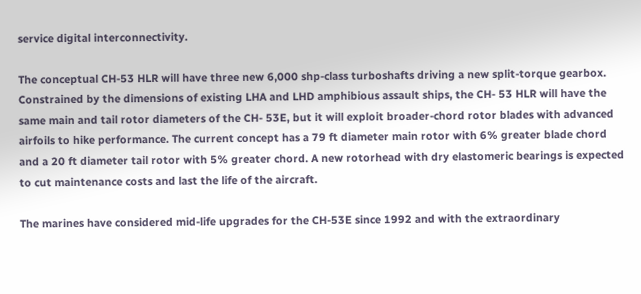service digital interconnectivity.

The conceptual CH-53 HLR will have three new 6,000 shp-class turboshafts driving a new split-torque gearbox. Constrained by the dimensions of existing LHA and LHD amphibious assault ships, the CH- 53 HLR will have the same main and tail rotor diameters of the CH- 53E, but it will exploit broader-chord rotor blades with advanced airfoils to hike performance. The current concept has a 79 ft diameter main rotor with 6% greater blade chord and a 20 ft diameter tail rotor with 5% greater chord. A new rotorhead with dry elastomeric bearings is expected to cut maintenance costs and last the life of the aircraft.

The marines have considered mid-life upgrades for the CH-53E since 1992 and with the extraordinary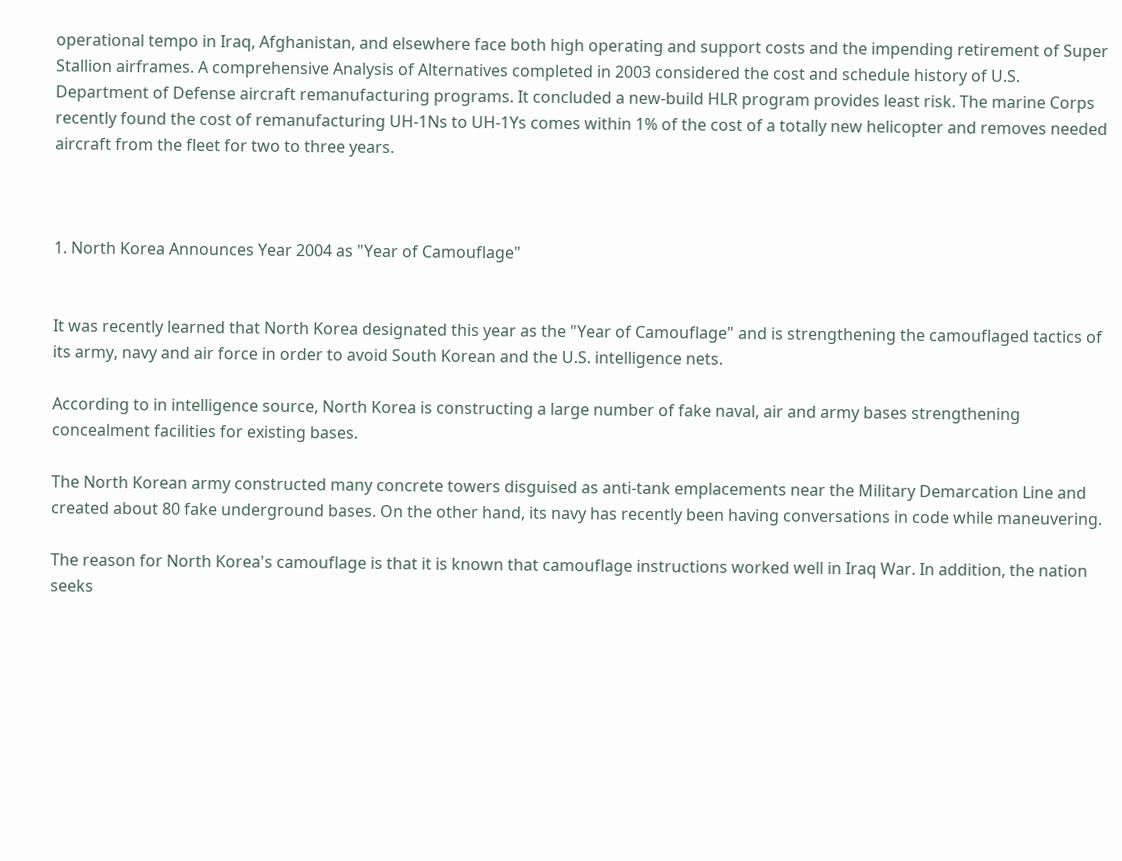operational tempo in Iraq, Afghanistan, and elsewhere face both high operating and support costs and the impending retirement of Super Stallion airframes. A comprehensive Analysis of Alternatives completed in 2003 considered the cost and schedule history of U.S. Department of Defense aircraft remanufacturing programs. It concluded a new-build HLR program provides least risk. The marine Corps recently found the cost of remanufacturing UH-1Ns to UH-1Ys comes within 1% of the cost of a totally new helicopter and removes needed aircraft from the fleet for two to three years.



1. North Korea Announces Year 2004 as "Year of Camouflage"


It was recently learned that North Korea designated this year as the "Year of Camouflage" and is strengthening the camouflaged tactics of its army, navy and air force in order to avoid South Korean and the U.S. intelligence nets.

According to in intelligence source, North Korea is constructing a large number of fake naval, air and army bases strengthening concealment facilities for existing bases.

The North Korean army constructed many concrete towers disguised as anti-tank emplacements near the Military Demarcation Line and created about 80 fake underground bases. On the other hand, its navy has recently been having conversations in code while maneuvering.

The reason for North Korea's camouflage is that it is known that camouflage instructions worked well in Iraq War. In addition, the nation seeks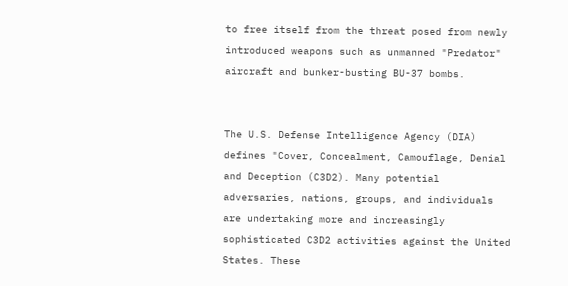to free itself from the threat posed from newly introduced weapons such as unmanned "Predator" aircraft and bunker-busting BU-37 bombs.


The U.S. Defense Intelligence Agency (DIA) defines "Cover, Concealment, Camouflage, Denial and Deception (C3D2). Many potential adversaries, nations, groups, and individuals are undertaking more and increasingly sophisticated C3D2 activities against the United States. These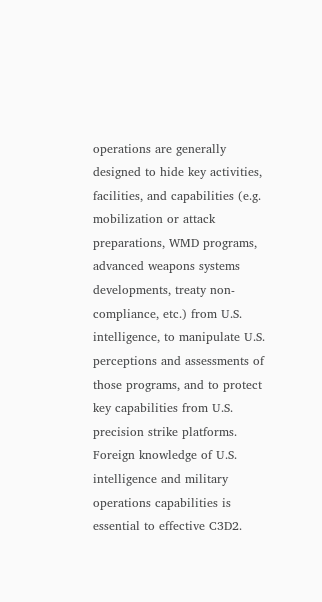operations are generally designed to hide key activities, facilities, and capabilities (e.g. mobilization or attack preparations, WMD programs, advanced weapons systems developments, treaty non-compliance, etc.) from U.S. intelligence, to manipulate U.S. perceptions and assessments of those programs, and to protect key capabilities from U.S. precision strike platforms. Foreign knowledge of U.S. intelligence and military operations capabilities is essential to effective C3D2.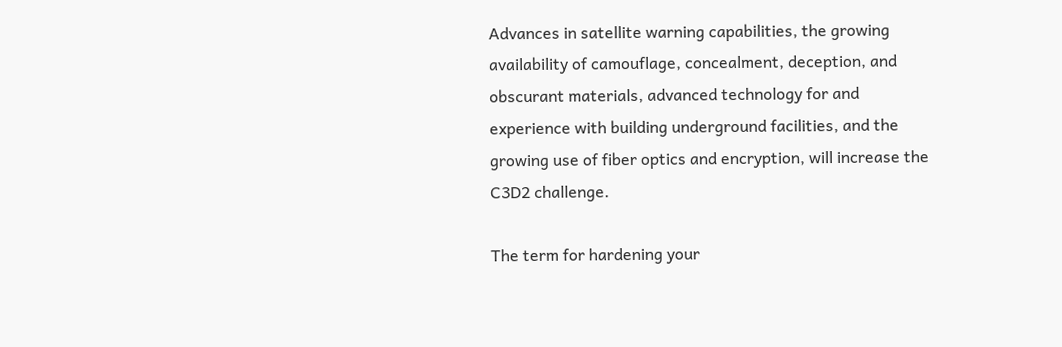Advances in satellite warning capabilities, the growing availability of camouflage, concealment, deception, and obscurant materials, advanced technology for and experience with building underground facilities, and the growing use of fiber optics and encryption, will increase the C3D2 challenge.

The term for hardening your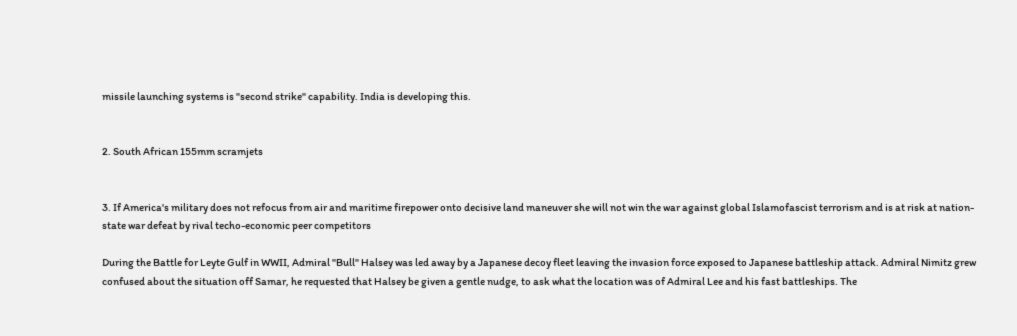missile launching systems is "second strike" capability. India is developing this.


2. South African 155mm scramjets


3. If America's military does not refocus from air and maritime firepower onto decisive land maneuver she will not win the war against global Islamofascist terrorism and is at risk at nation-state war defeat by rival techo-economic peer competitors

During the Battle for Leyte Gulf in WWII, Admiral "Bull" Halsey was led away by a Japanese decoy fleet leaving the invasion force exposed to Japanese battleship attack. Admiral Nimitz grew confused about the situation off Samar, he requested that Halsey be given a gentle nudge, to ask what the location was of Admiral Lee and his fast battleships. The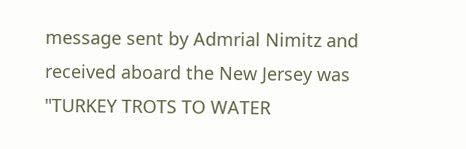message sent by Admrial Nimitz and received aboard the New Jersey was "TURKEY TROTS TO WATER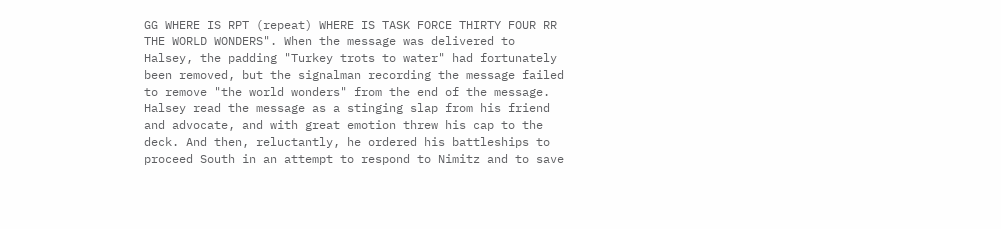GG WHERE IS RPT (repeat) WHERE IS TASK FORCE THIRTY FOUR RR THE WORLD WONDERS". When the message was delivered to Halsey, the padding "Turkey trots to water" had fortunately been removed, but the signalman recording the message failed to remove "the world wonders" from the end of the message. Halsey read the message as a stinging slap from his friend and advocate, and with great emotion threw his cap to the deck. And then, reluctantly, he ordered his battleships to proceed South in an attempt to respond to Nimitz and to save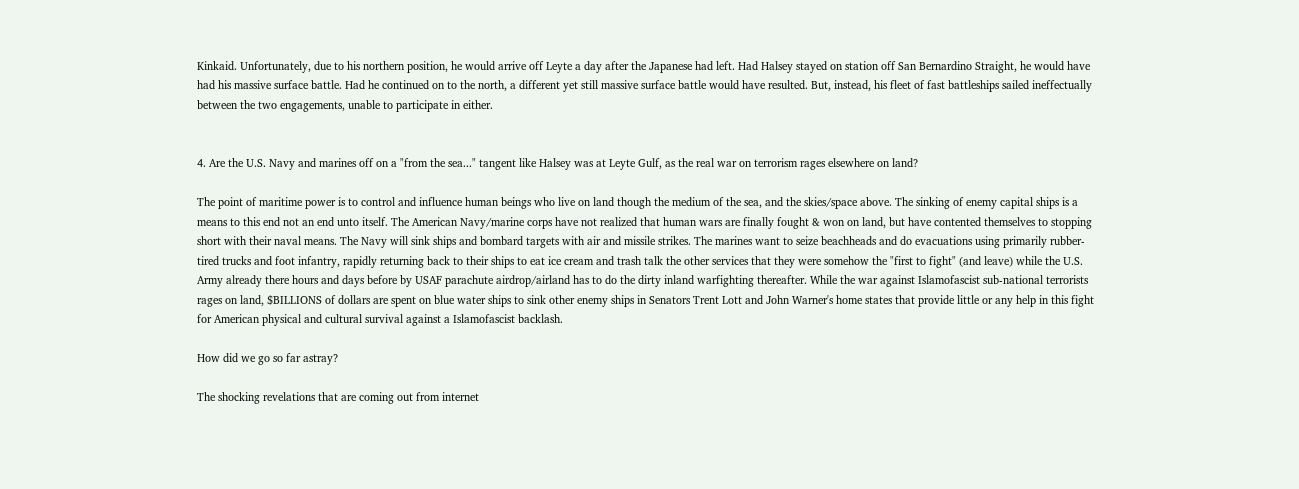Kinkaid. Unfortunately, due to his northern position, he would arrive off Leyte a day after the Japanese had left. Had Halsey stayed on station off San Bernardino Straight, he would have had his massive surface battle. Had he continued on to the north, a different yet still massive surface battle would have resulted. But, instead, his fleet of fast battleships sailed ineffectually between the two engagements, unable to participate in either.


4. Are the U.S. Navy and marines off on a "from the sea..." tangent like Halsey was at Leyte Gulf, as the real war on terrorism rages elsewhere on land?

The point of maritime power is to control and influence human beings who live on land though the medium of the sea, and the skies/space above. The sinking of enemy capital ships is a means to this end not an end unto itself. The American Navy/marine corps have not realized that human wars are finally fought & won on land, but have contented themselves to stopping short with their naval means. The Navy will sink ships and bombard targets with air and missile strikes. The marines want to seize beachheads and do evacuations using primarily rubber-tired trucks and foot infantry, rapidly returning back to their ships to eat ice cream and trash talk the other services that they were somehow the "first to fight" (and leave) while the U.S. Army already there hours and days before by USAF parachute airdrop/airland has to do the dirty inland warfighting thereafter. While the war against Islamofascist sub-national terrorists rages on land, $BILLIONS of dollars are spent on blue water ships to sink other enemy ships in Senators Trent Lott and John Warner's home states that provide little or any help in this fight for American physical and cultural survival against a Islamofascist backlash.

How did we go so far astray?

The shocking revelations that are coming out from internet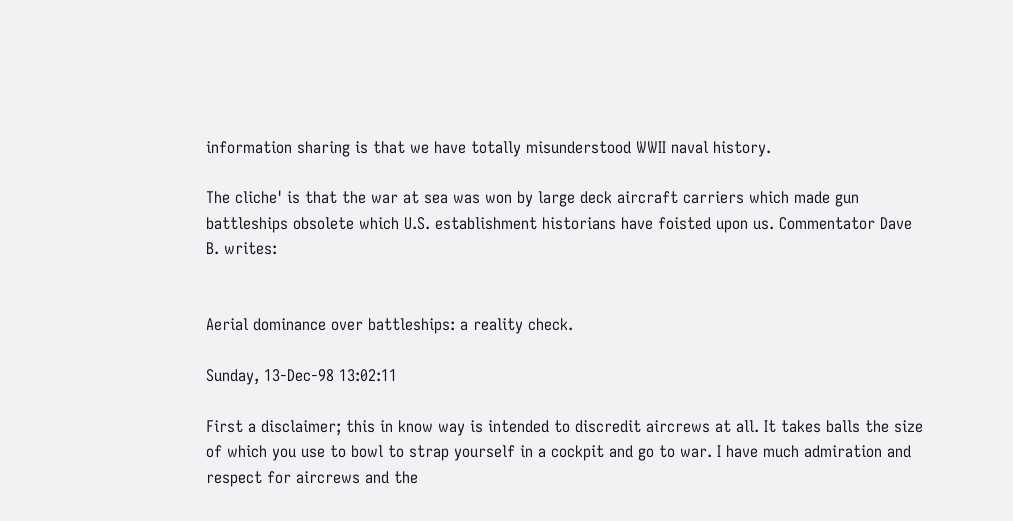information sharing is that we have totally misunderstood WWII naval history.

The cliche' is that the war at sea was won by large deck aircraft carriers which made gun battleships obsolete which U.S. establishment historians have foisted upon us. Commentator Dave B. writes:


Aerial dominance over battleships: a reality check.

Sunday, 13-Dec-98 13:02:11

First a disclaimer; this in know way is intended to discredit aircrews at all. It takes balls the size of which you use to bowl to strap yourself in a cockpit and go to war. I have much admiration and respect for aircrews and the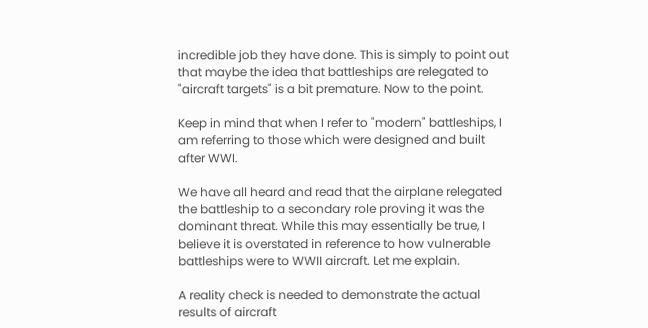incredible job they have done. This is simply to point out that maybe the idea that battleships are relegated to "aircraft targets" is a bit premature. Now to the point.

Keep in mind that when I refer to "modern" battleships, I am referring to those which were designed and built after WWI.

We have all heard and read that the airplane relegated the battleship to a secondary role proving it was the dominant threat. While this may essentially be true, I believe it is overstated in reference to how vulnerable battleships were to WWII aircraft. Let me explain.

A reality check is needed to demonstrate the actual results of aircraft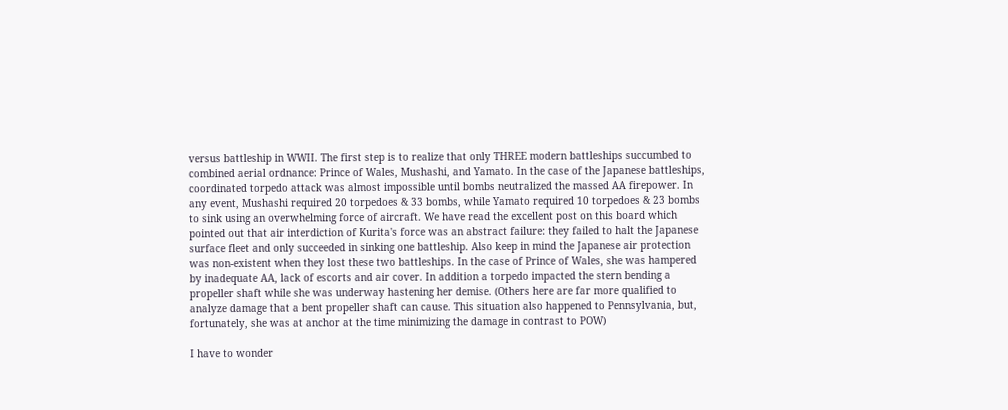versus battleship in WWII. The first step is to realize that only THREE modern battleships succumbed to combined aerial ordnance: Prince of Wales, Mushashi, and Yamato. In the case of the Japanese battleships, coordinated torpedo attack was almost impossible until bombs neutralized the massed AA firepower. In any event, Mushashi required 20 torpedoes & 33 bombs, while Yamato required 10 torpedoes & 23 bombs to sink using an overwhelming force of aircraft. We have read the excellent post on this board which pointed out that air interdiction of Kurita's force was an abstract failure: they failed to halt the Japanese surface fleet and only succeeded in sinking one battleship. Also keep in mind the Japanese air protection was non-existent when they lost these two battleships. In the case of Prince of Wales, she was hampered by inadequate AA, lack of escorts and air cover. In addition a torpedo impacted the stern bending a propeller shaft while she was underway hastening her demise. (Others here are far more qualified to analyze damage that a bent propeller shaft can cause. This situation also happened to Pennsylvania, but, fortunately, she was at anchor at the time minimizing the damage in contrast to POW)

I have to wonder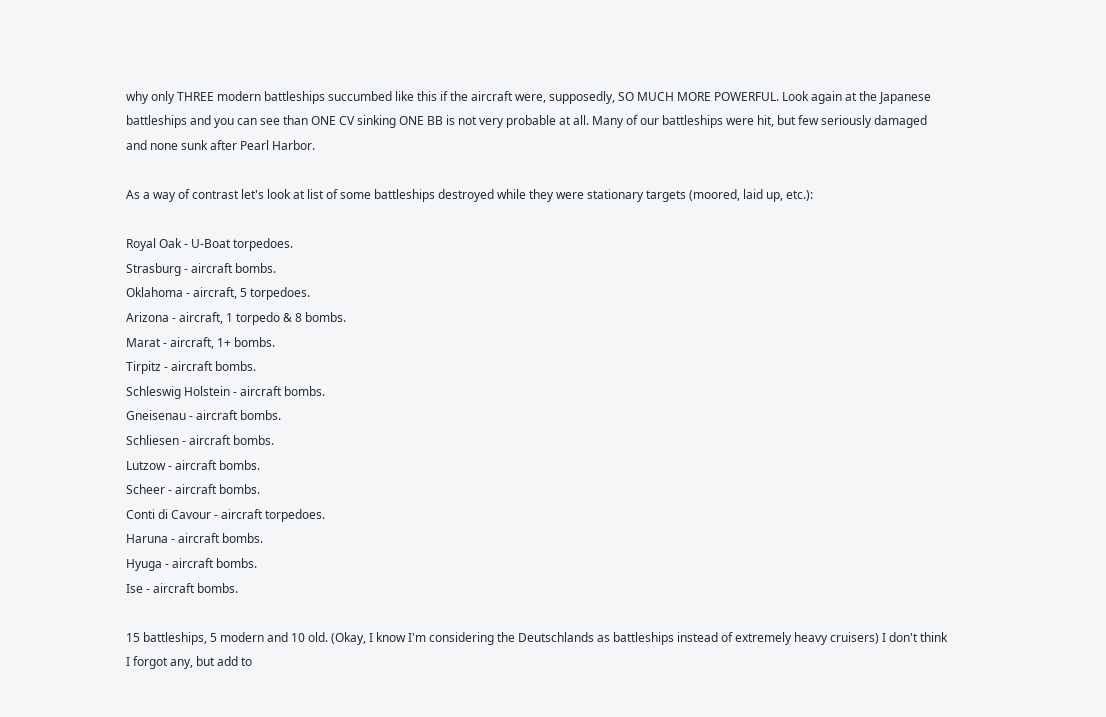why only THREE modern battleships succumbed like this if the aircraft were, supposedly, SO MUCH MORE POWERFUL. Look again at the Japanese battleships and you can see than ONE CV sinking ONE BB is not very probable at all. Many of our battleships were hit, but few seriously damaged and none sunk after Pearl Harbor.

As a way of contrast let's look at list of some battleships destroyed while they were stationary targets (moored, laid up, etc.):

Royal Oak - U-Boat torpedoes.
Strasburg - aircraft bombs.
Oklahoma - aircraft, 5 torpedoes.
Arizona - aircraft, 1 torpedo & 8 bombs.
Marat - aircraft, 1+ bombs.
Tirpitz - aircraft bombs.
Schleswig Holstein - aircraft bombs.
Gneisenau - aircraft bombs.
Schliesen - aircraft bombs.
Lutzow - aircraft bombs.
Scheer - aircraft bombs.
Conti di Cavour - aircraft torpedoes.
Haruna - aircraft bombs.
Hyuga - aircraft bombs.
Ise - aircraft bombs.

15 battleships, 5 modern and 10 old. (Okay, I know I'm considering the Deutschlands as battleships instead of extremely heavy cruisers) I don't think I forgot any, but add to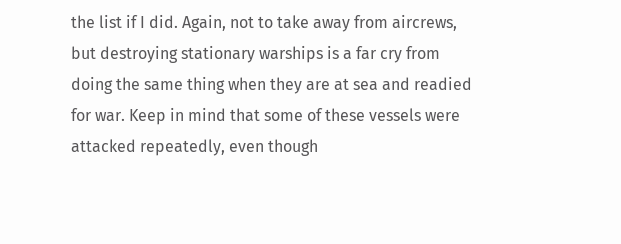the list if I did. Again, not to take away from aircrews, but destroying stationary warships is a far cry from doing the same thing when they are at sea and readied for war. Keep in mind that some of these vessels were attacked repeatedly, even though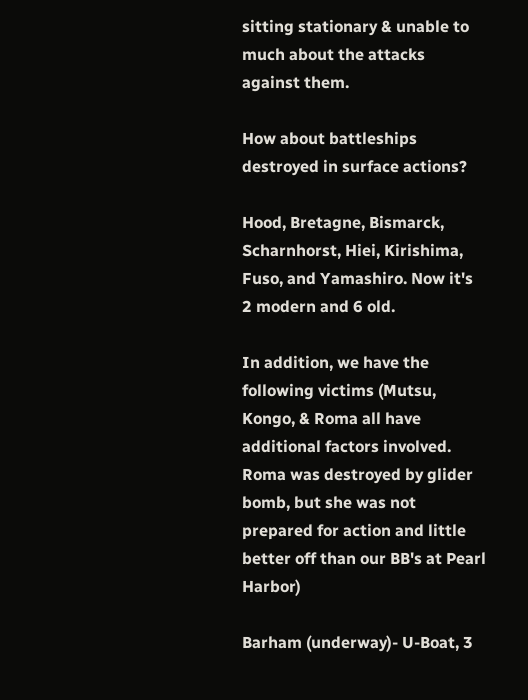sitting stationary & unable to much about the attacks against them.

How about battleships destroyed in surface actions?

Hood, Bretagne, Bismarck, Scharnhorst, Hiei, Kirishima, Fuso, and Yamashiro. Now it's 2 modern and 6 old.

In addition, we have the following victims (Mutsu, Kongo, & Roma all have additional factors involved. Roma was destroyed by glider bomb, but she was not prepared for action and little better off than our BB's at Pearl Harbor)

Barham (underway)- U-Boat, 3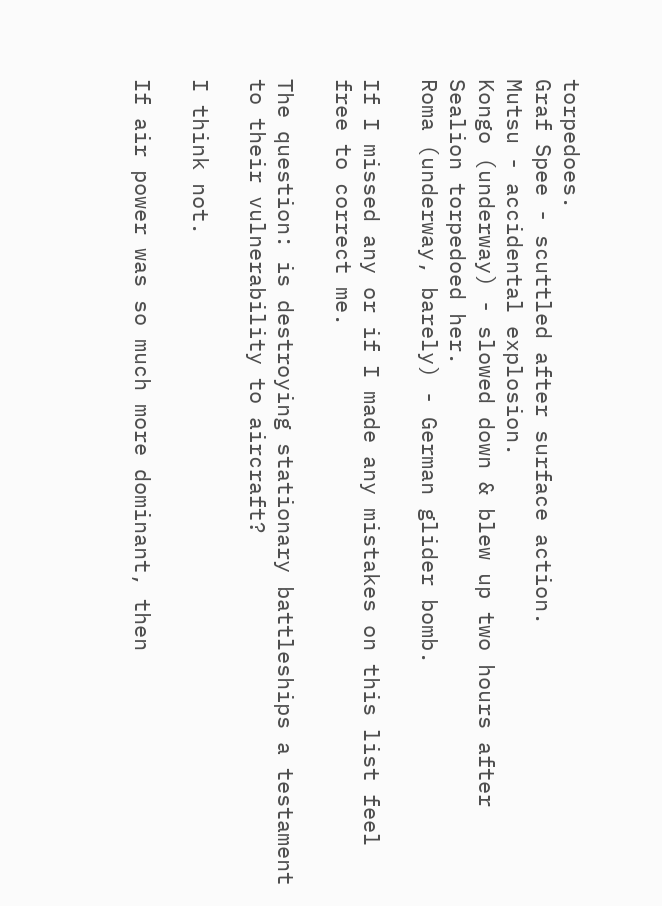torpedoes.
Graf Spee - scuttled after surface action.
Mutsu - accidental explosion.
Kongo (underway) - slowed down & blew up two hours after Sealion torpedoed her.
Roma (underway, barely) - German glider bomb.

If I missed any or if I made any mistakes on this list feel free to correct me.

The question: is destroying stationary battleships a testament to their vulnerability to aircraft?

I think not.

If air power was so much more dominant, then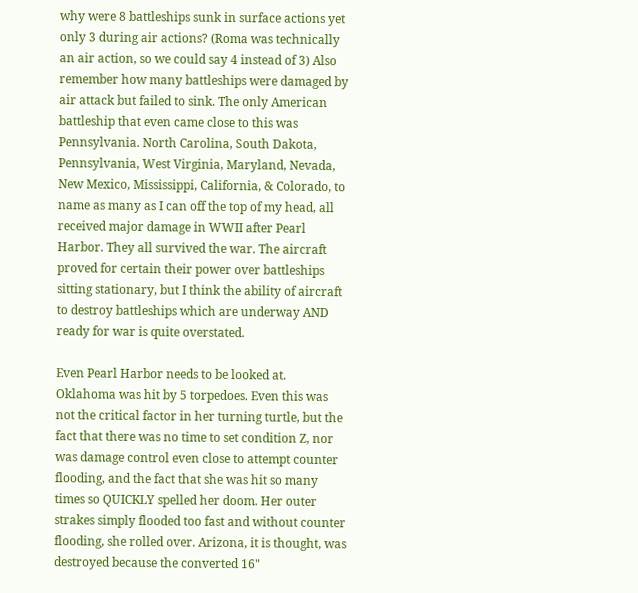why were 8 battleships sunk in surface actions yet only 3 during air actions? (Roma was technically an air action, so we could say 4 instead of 3) Also remember how many battleships were damaged by air attack but failed to sink. The only American battleship that even came close to this was Pennsylvania. North Carolina, South Dakota, Pennsylvania, West Virginia, Maryland, Nevada, New Mexico, Mississippi, California, & Colorado, to name as many as I can off the top of my head, all received major damage in WWII after Pearl Harbor. They all survived the war. The aircraft proved for certain their power over battleships sitting stationary, but I think the ability of aircraft to destroy battleships which are underway AND ready for war is quite overstated.

Even Pearl Harbor needs to be looked at. Oklahoma was hit by 5 torpedoes. Even this was not the critical factor in her turning turtle, but the fact that there was no time to set condition Z, nor was damage control even close to attempt counter flooding, and the fact that she was hit so many times so QUICKLY spelled her doom. Her outer strakes simply flooded too fast and without counter flooding, she rolled over. Arizona, it is thought, was destroyed because the converted 16"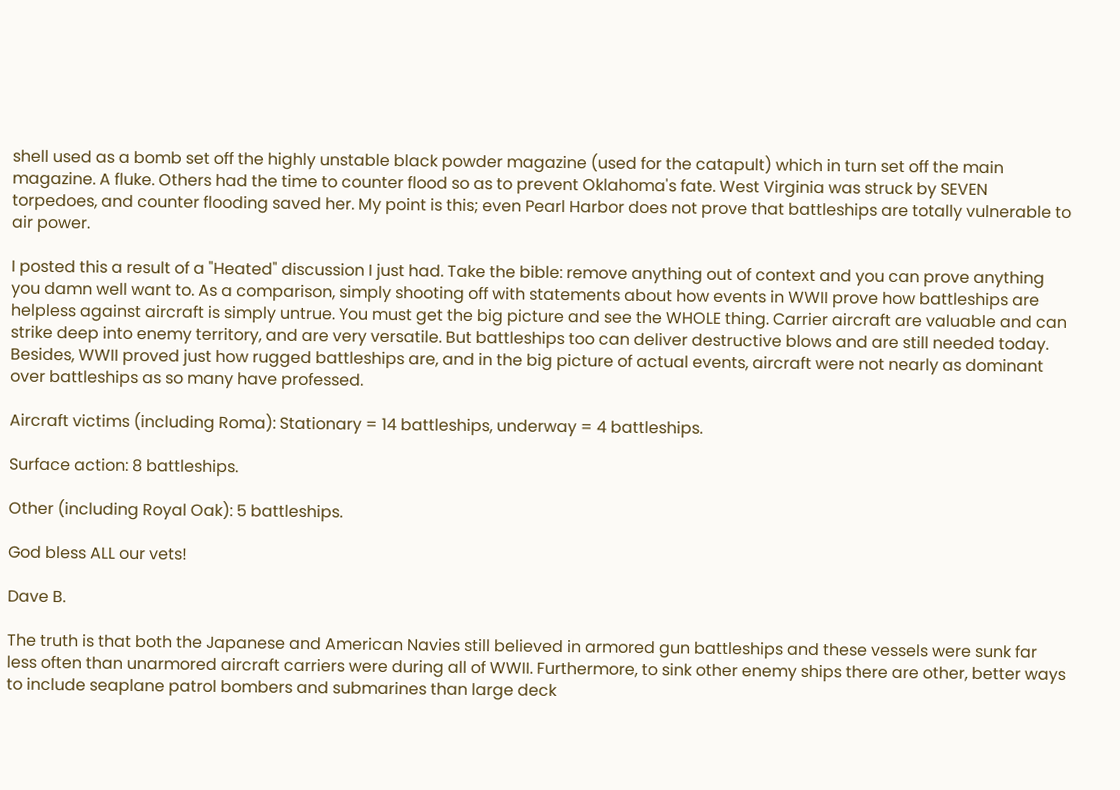shell used as a bomb set off the highly unstable black powder magazine (used for the catapult) which in turn set off the main magazine. A fluke. Others had the time to counter flood so as to prevent Oklahoma's fate. West Virginia was struck by SEVEN torpedoes, and counter flooding saved her. My point is this; even Pearl Harbor does not prove that battleships are totally vulnerable to air power.

I posted this a result of a "Heated" discussion I just had. Take the bible: remove anything out of context and you can prove anything you damn well want to. As a comparison, simply shooting off with statements about how events in WWII prove how battleships are helpless against aircraft is simply untrue. You must get the big picture and see the WHOLE thing. Carrier aircraft are valuable and can strike deep into enemy territory, and are very versatile. But battleships too can deliver destructive blows and are still needed today. Besides, WWII proved just how rugged battleships are, and in the big picture of actual events, aircraft were not nearly as dominant over battleships as so many have professed.

Aircraft victims (including Roma): Stationary = 14 battleships, underway = 4 battleships.

Surface action: 8 battleships.

Other (including Royal Oak): 5 battleships.

God bless ALL our vets!

Dave B.

The truth is that both the Japanese and American Navies still believed in armored gun battleships and these vessels were sunk far less often than unarmored aircraft carriers were during all of WWII. Furthermore, to sink other enemy ships there are other, better ways to include seaplane patrol bombers and submarines than large deck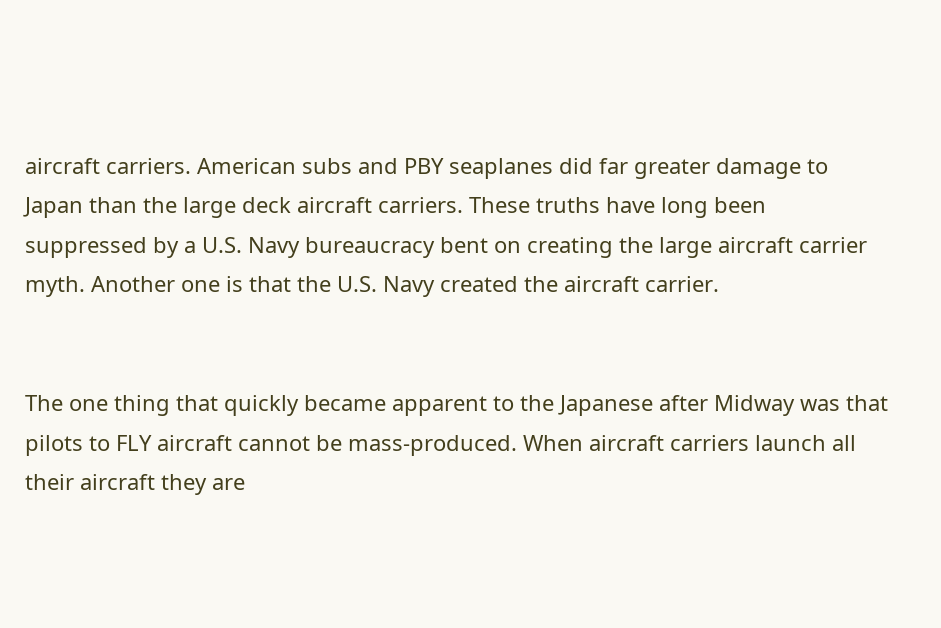aircraft carriers. American subs and PBY seaplanes did far greater damage to Japan than the large deck aircraft carriers. These truths have long been suppressed by a U.S. Navy bureaucracy bent on creating the large aircraft carrier myth. Another one is that the U.S. Navy created the aircraft carrier.


The one thing that quickly became apparent to the Japanese after Midway was that pilots to FLY aircraft cannot be mass-produced. When aircraft carriers launch all their aircraft they are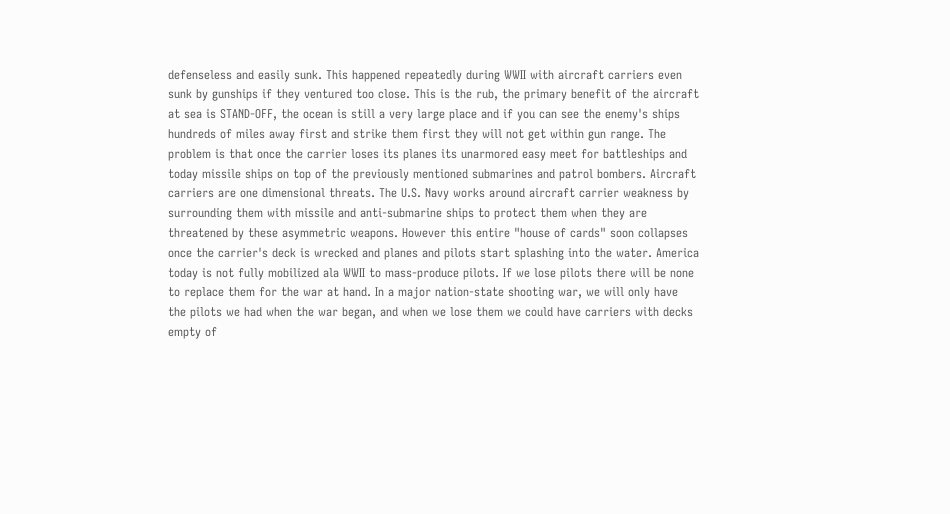defenseless and easily sunk. This happened repeatedly during WWII with aircraft carriers even sunk by gunships if they ventured too close. This is the rub, the primary benefit of the aircraft at sea is STAND-OFF, the ocean is still a very large place and if you can see the enemy's ships hundreds of miles away first and strike them first they will not get within gun range. The problem is that once the carrier loses its planes its unarmored easy meet for battleships and today missile ships on top of the previously mentioned submarines and patrol bombers. Aircraft carriers are one dimensional threats. The U.S. Navy works around aircraft carrier weakness by surrounding them with missile and anti-submarine ships to protect them when they are threatened by these asymmetric weapons. However this entire "house of cards" soon collapses once the carrier's deck is wrecked and planes and pilots start splashing into the water. America today is not fully mobilized ala WWII to mass-produce pilots. If we lose pilots there will be none to replace them for the war at hand. In a major nation-state shooting war, we will only have the pilots we had when the war began, and when we lose them we could have carriers with decks empty of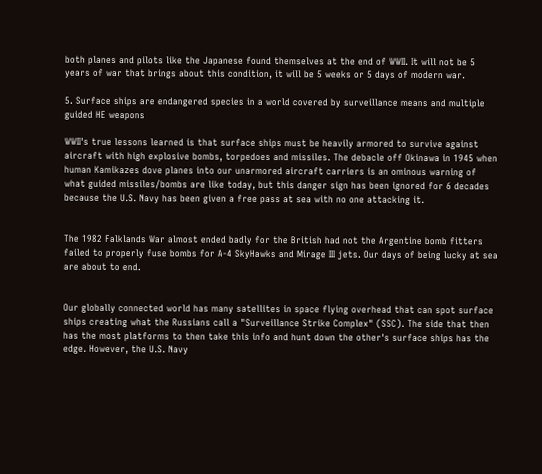both planes and pilots like the Japanese found themselves at the end of WWII. It will not be 5 years of war that brings about this condition, it will be 5 weeks or 5 days of modern war.

5. Surface ships are endangered species in a world covered by surveillance means and multiple guided HE weapons

WWII's true lessons learned is that surface ships must be heavily armored to survive against aircraft with high explosive bombs, torpedoes and missiles. The debacle off Okinawa in 1945 when human Kamikazes dove planes into our unarmored aircraft carriers is an ominous warning of what guided missiles/bombs are like today, but this danger sign has been ignored for 6 decades because the U.S. Navy has been given a free pass at sea with no one attacking it.


The 1982 Falklands War almost ended badly for the British had not the Argentine bomb fitters failed to properly fuse bombs for A-4 SkyHawks and Mirage III jets. Our days of being lucky at sea are about to end.


Our globally connected world has many satellites in space flying overhead that can spot surface ships creating what the Russians call a "Surveillance Strike Complex" (SSC). The side that then has the most platforms to then take this info and hunt down the other's surface ships has the edge. However, the U.S. Navy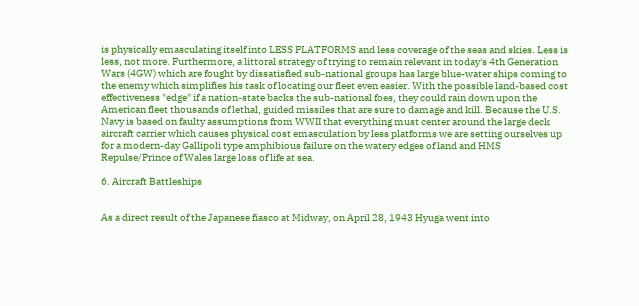is physically emasculating itself into LESS PLATFORMS and less coverage of the seas and skies. Less is less, not more. Furthermore, a littoral strategy of trying to remain relevant in today's 4th Generation Wars (4GW) which are fought by dissatisfied sub-national groups has large blue-water ships coming to the enemy which simplifies his task of locating our fleet even easier. With the possible land-based cost effectiveness "edge" if a nation-state backs the sub-national foes, they could rain down upon the American fleet thousands of lethal, guided missiles that are sure to damage and kill. Because the U.S. Navy is based on faulty assumptions from WWII that everything must center around the large deck aircraft carrier which causes physical cost emasculation by less platforms we are setting ourselves up for a modern-day Gallipoli type amphibious failure on the watery edges of land and HMS Repulse/Prince of Wales large loss of life at sea.

6. Aircraft Battleships


As a direct result of the Japanese fiasco at Midway, on April 28, 1943 Hyuga went into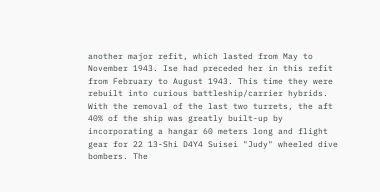another major refit, which lasted from May to November 1943. Ise had preceded her in this refit from February to August 1943. This time they were rebuilt into curious battleship/carrier hybrids. With the removal of the last two turrets, the aft 40% of the ship was greatly built-up by incorporating a hangar 60 meters long and flight gear for 22 13-Shi D4Y4 Suisei "Judy" wheeled dive bombers. The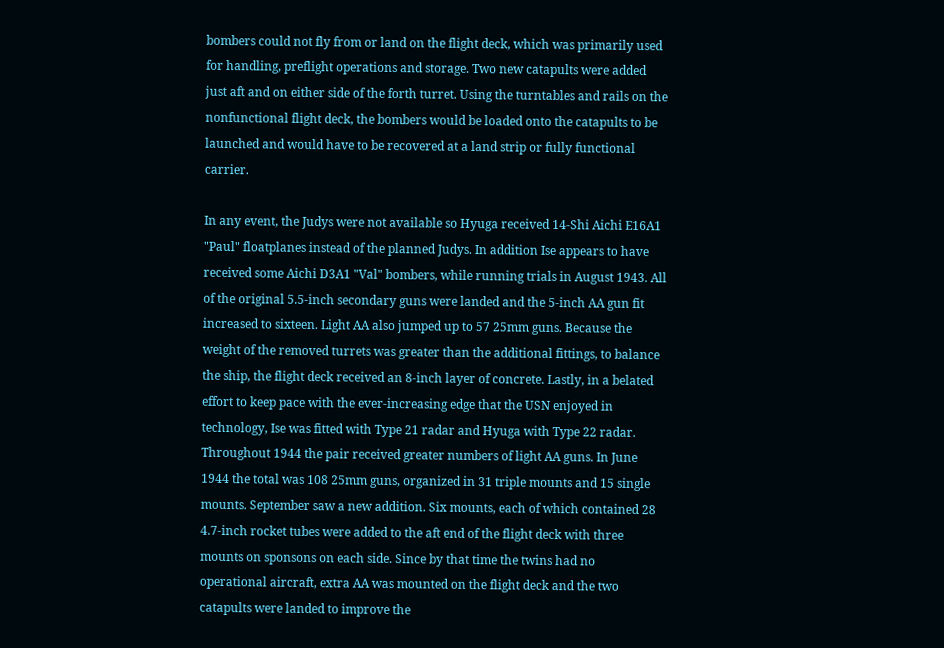bombers could not fly from or land on the flight deck, which was primarily used for handling, preflight operations and storage. Two new catapults were added just aft and on either side of the forth turret. Using the turntables and rails on the nonfunctional flight deck, the bombers would be loaded onto the catapults to be launched and would have to be recovered at a land strip or fully functional carrier.

In any event, the Judys were not available so Hyuga received 14-Shi Aichi E16A1 "Paul" floatplanes instead of the planned Judys. In addition Ise appears to have received some Aichi D3A1 "Val" bombers, while running trials in August 1943. All of the original 5.5-inch secondary guns were landed and the 5-inch AA gun fit increased to sixteen. Light AA also jumped up to 57 25mm guns. Because the weight of the removed turrets was greater than the additional fittings, to balance the ship, the flight deck received an 8-inch layer of concrete. Lastly, in a belated effort to keep pace with the ever-increasing edge that the USN enjoyed in technology, Ise was fitted with Type 21 radar and Hyuga with Type 22 radar. Throughout 1944 the pair received greater numbers of light AA guns. In June 1944 the total was 108 25mm guns, organized in 31 triple mounts and 15 single mounts. September saw a new addition. Six mounts, each of which contained 28 4.7-inch rocket tubes were added to the aft end of the flight deck with three mounts on sponsons on each side. Since by that time the twins had no operational aircraft, extra AA was mounted on the flight deck and the two catapults were landed to improve the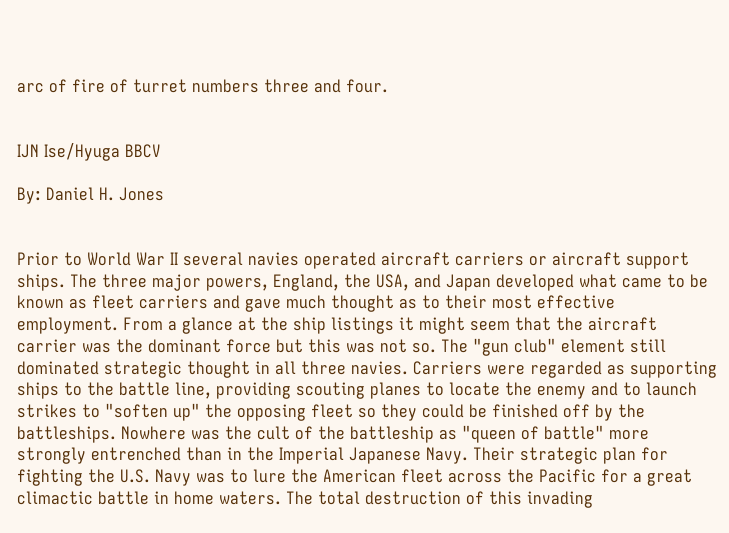arc of fire of turret numbers three and four.


IJN Ise/Hyuga BBCV

By: Daniel H. Jones


Prior to World War II several navies operated aircraft carriers or aircraft support ships. The three major powers, England, the USA, and Japan developed what came to be known as fleet carriers and gave much thought as to their most effective employment. From a glance at the ship listings it might seem that the aircraft carrier was the dominant force but this was not so. The "gun club" element still dominated strategic thought in all three navies. Carriers were regarded as supporting ships to the battle line, providing scouting planes to locate the enemy and to launch strikes to "soften up" the opposing fleet so they could be finished off by the battleships. Nowhere was the cult of the battleship as "queen of battle" more strongly entrenched than in the Imperial Japanese Navy. Their strategic plan for fighting the U.S. Navy was to lure the American fleet across the Pacific for a great climactic battle in home waters. The total destruction of this invading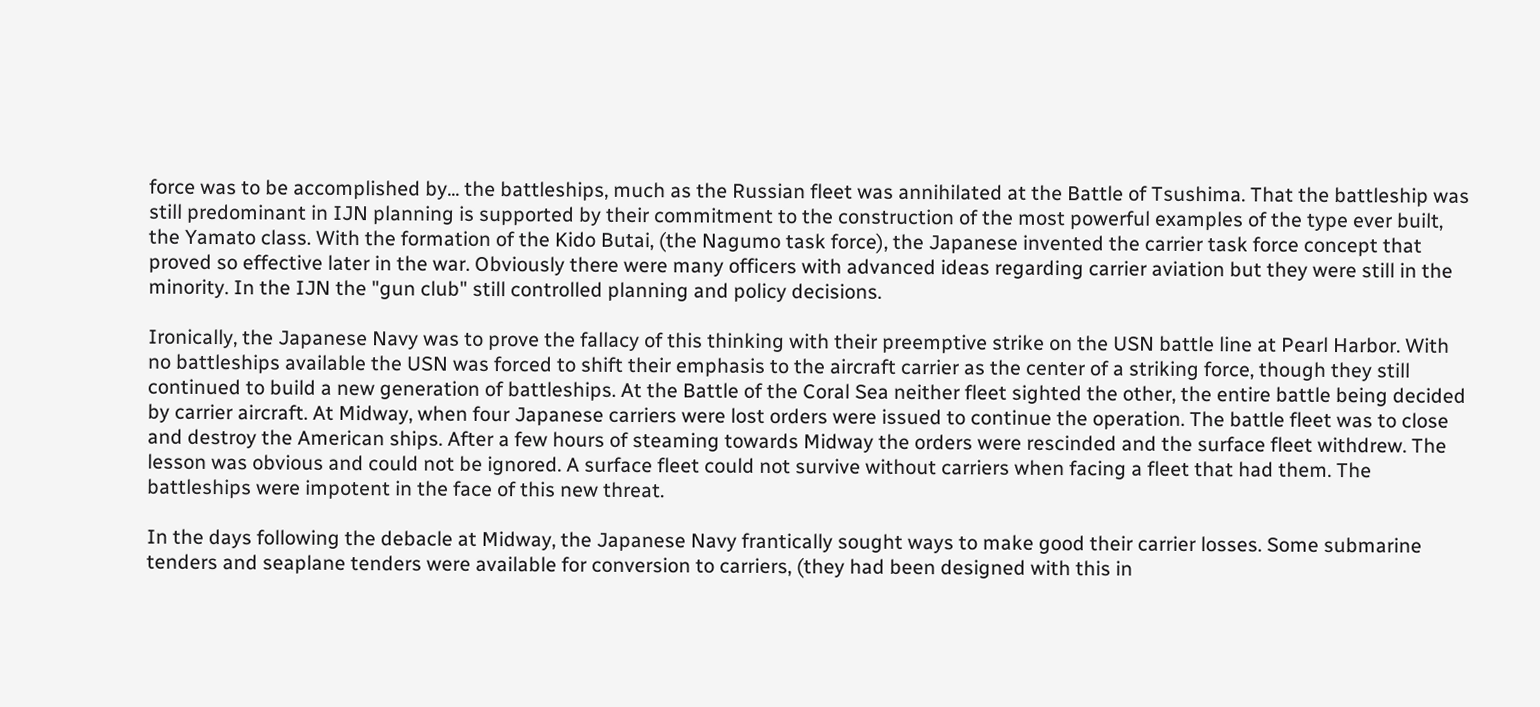force was to be accomplished by... the battleships, much as the Russian fleet was annihilated at the Battle of Tsushima. That the battleship was still predominant in IJN planning is supported by their commitment to the construction of the most powerful examples of the type ever built, the Yamato class. With the formation of the Kido Butai, (the Nagumo task force), the Japanese invented the carrier task force concept that proved so effective later in the war. Obviously there were many officers with advanced ideas regarding carrier aviation but they were still in the minority. In the IJN the "gun club" still controlled planning and policy decisions.

Ironically, the Japanese Navy was to prove the fallacy of this thinking with their preemptive strike on the USN battle line at Pearl Harbor. With no battleships available the USN was forced to shift their emphasis to the aircraft carrier as the center of a striking force, though they still continued to build a new generation of battleships. At the Battle of the Coral Sea neither fleet sighted the other, the entire battle being decided by carrier aircraft. At Midway, when four Japanese carriers were lost orders were issued to continue the operation. The battle fleet was to close and destroy the American ships. After a few hours of steaming towards Midway the orders were rescinded and the surface fleet withdrew. The lesson was obvious and could not be ignored. A surface fleet could not survive without carriers when facing a fleet that had them. The battleships were impotent in the face of this new threat.

In the days following the debacle at Midway, the Japanese Navy frantically sought ways to make good their carrier losses. Some submarine tenders and seaplane tenders were available for conversion to carriers, (they had been designed with this in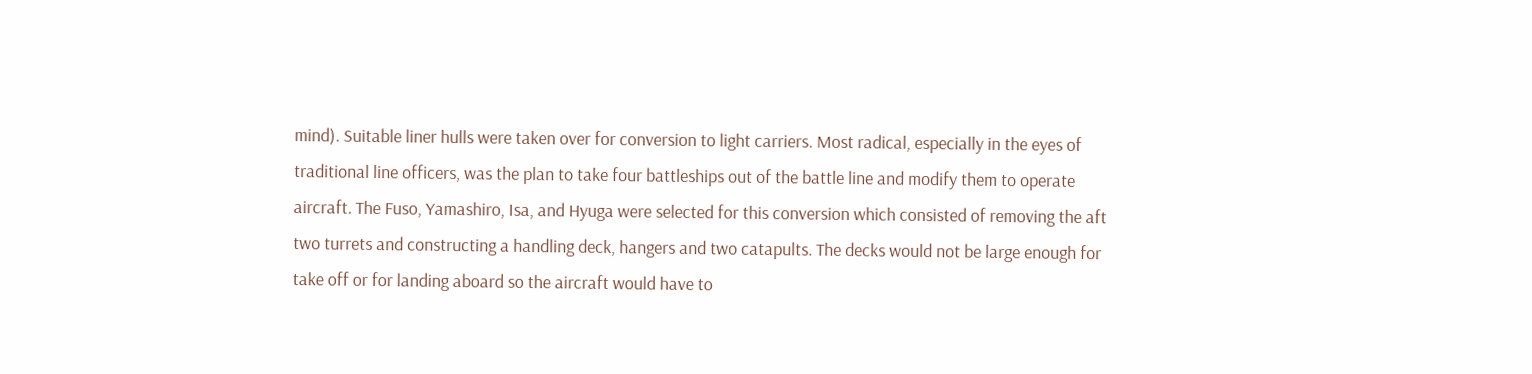mind). Suitable liner hulls were taken over for conversion to light carriers. Most radical, especially in the eyes of traditional line officers, was the plan to take four battleships out of the battle line and modify them to operate aircraft. The Fuso, Yamashiro, Isa, and Hyuga were selected for this conversion which consisted of removing the aft two turrets and constructing a handling deck, hangers and two catapults. The decks would not be large enough for take off or for landing aboard so the aircraft would have to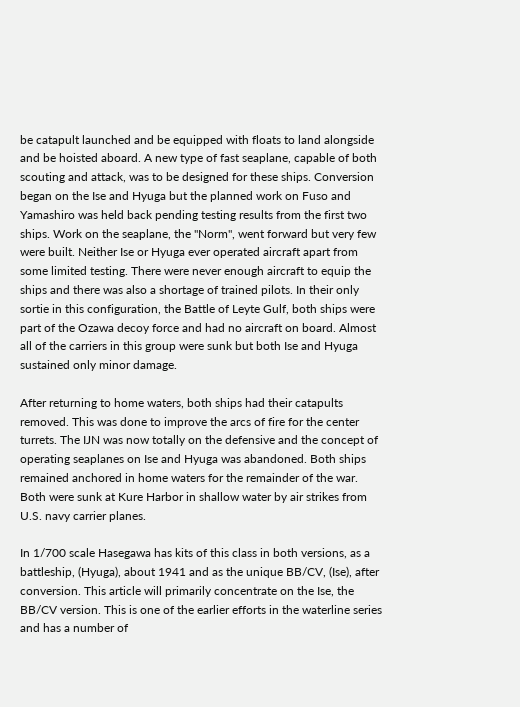be catapult launched and be equipped with floats to land alongside and be hoisted aboard. A new type of fast seaplane, capable of both scouting and attack, was to be designed for these ships. Conversion began on the Ise and Hyuga but the planned work on Fuso and Yamashiro was held back pending testing results from the first two ships. Work on the seaplane, the "Norm", went forward but very few were built. Neither Ise or Hyuga ever operated aircraft apart from some limited testing. There were never enough aircraft to equip the ships and there was also a shortage of trained pilots. In their only sortie in this configuration, the Battle of Leyte Gulf, both ships were part of the Ozawa decoy force and had no aircraft on board. Almost all of the carriers in this group were sunk but both Ise and Hyuga sustained only minor damage.

After returning to home waters, both ships had their catapults removed. This was done to improve the arcs of fire for the center turrets. The IJN was now totally on the defensive and the concept of operating seaplanes on Ise and Hyuga was abandoned. Both ships remained anchored in home waters for the remainder of the war. Both were sunk at Kure Harbor in shallow water by air strikes from U.S. navy carrier planes.

In 1/700 scale Hasegawa has kits of this class in both versions, as a battleship, (Hyuga), about 1941 and as the unique BB/CV, (Ise), after conversion. This article will primarily concentrate on the Ise, the BB/CV version. This is one of the earlier efforts in the waterline series and has a number of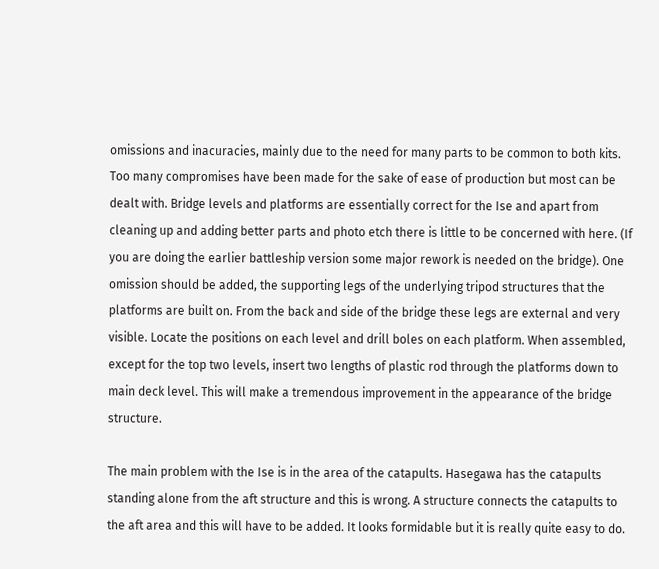omissions and inacuracies, mainly due to the need for many parts to be common to both kits. Too many compromises have been made for the sake of ease of production but most can be dealt with. Bridge levels and platforms are essentially correct for the Ise and apart from cleaning up and adding better parts and photo etch there is little to be concerned with here. (If you are doing the earlier battleship version some major rework is needed on the bridge). One omission should be added, the supporting legs of the underlying tripod structures that the platforms are built on. From the back and side of the bridge these legs are external and very visible. Locate the positions on each level and drill boles on each platform. When assembled, except for the top two levels, insert two lengths of plastic rod through the platforms down to main deck level. This will make a tremendous improvement in the appearance of the bridge structure.

The main problem with the Ise is in the area of the catapults. Hasegawa has the catapults standing alone from the aft structure and this is wrong. A structure connects the catapults to the aft area and this will have to be added. It looks formidable but it is really quite easy to do.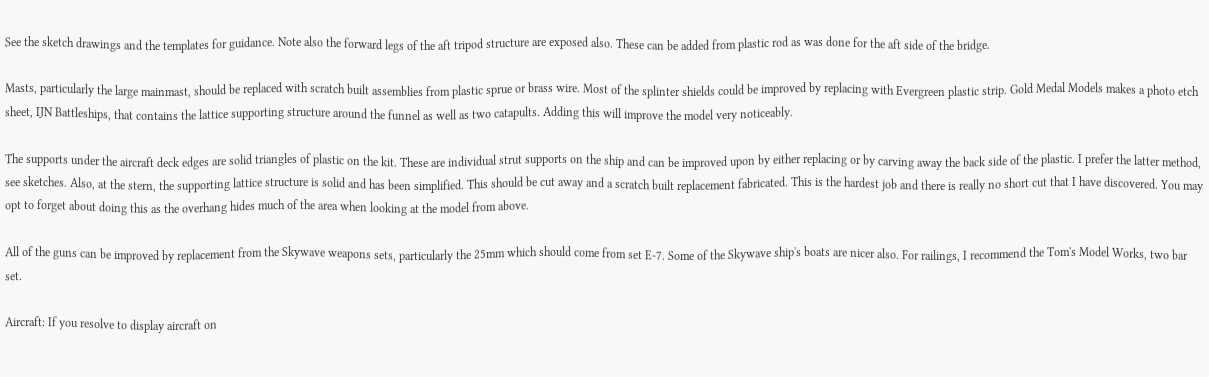See the sketch drawings and the templates for guidance. Note also the forward legs of the aft tripod structure are exposed also. These can be added from plastic rod as was done for the aft side of the bridge.

Masts, particularly the large mainmast, should be replaced with scratch built assemblies from plastic sprue or brass wire. Most of the splinter shields could be improved by replacing with Evergreen plastic strip. Gold Medal Models makes a photo etch sheet, IJN Battleships, that contains the lattice supporting structure around the funnel as well as two catapults. Adding this will improve the model very noticeably.

The supports under the aircraft deck edges are solid triangles of plastic on the kit. These are individual strut supports on the ship and can be improved upon by either replacing or by carving away the back side of the plastic. I prefer the latter method, see sketches. Also, at the stern, the supporting lattice structure is solid and has been simplified. This should be cut away and a scratch built replacement fabricated. This is the hardest job and there is really no short cut that I have discovered. You may opt to forget about doing this as the overhang hides much of the area when looking at the model from above.

All of the guns can be improved by replacement from the Skywave weapons sets, particularly the 25mm which should come from set E-7. Some of the Skywave ship's boats are nicer also. For railings, I recommend the Tom's Model Works, two bar set.

Aircraft: If you resolve to display aircraft on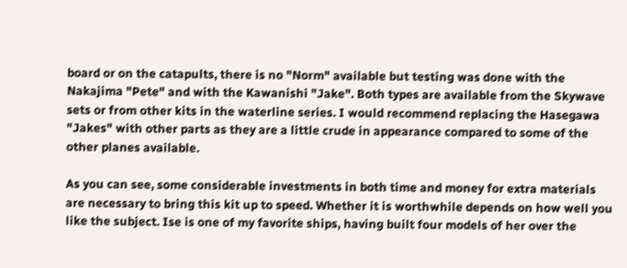board or on the catapults, there is no "Norm" available but testing was done with the Nakajima "Pete" and with the Kawanishi "Jake". Both types are available from the Skywave sets or from other kits in the waterline series. I would recommend replacing the Hasegawa "Jakes" with other parts as they are a little crude in appearance compared to some of the other planes available.

As you can see, some considerable investments in both time and money for extra materials are necessary to bring this kit up to speed. Whether it is worthwhile depends on how well you like the subject. Ise is one of my favorite ships, having built four models of her over the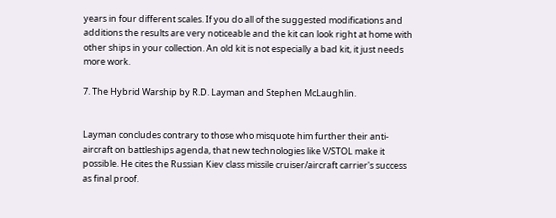years in four different scales. If you do all of the suggested modifications and additions the results are very noticeable and the kit can look right at home with other ships in your collection. An old kit is not especially a bad kit, it just needs more work.

7. The Hybrid Warship by R.D. Layman and Stephen McLaughlin.


Layman concludes contrary to those who misquote him further their anti-aircraft on battleships agenda, that new technologies like V/STOL make it possible. He cites the Russian Kiev class missile cruiser/aircraft carrier's success as final proof.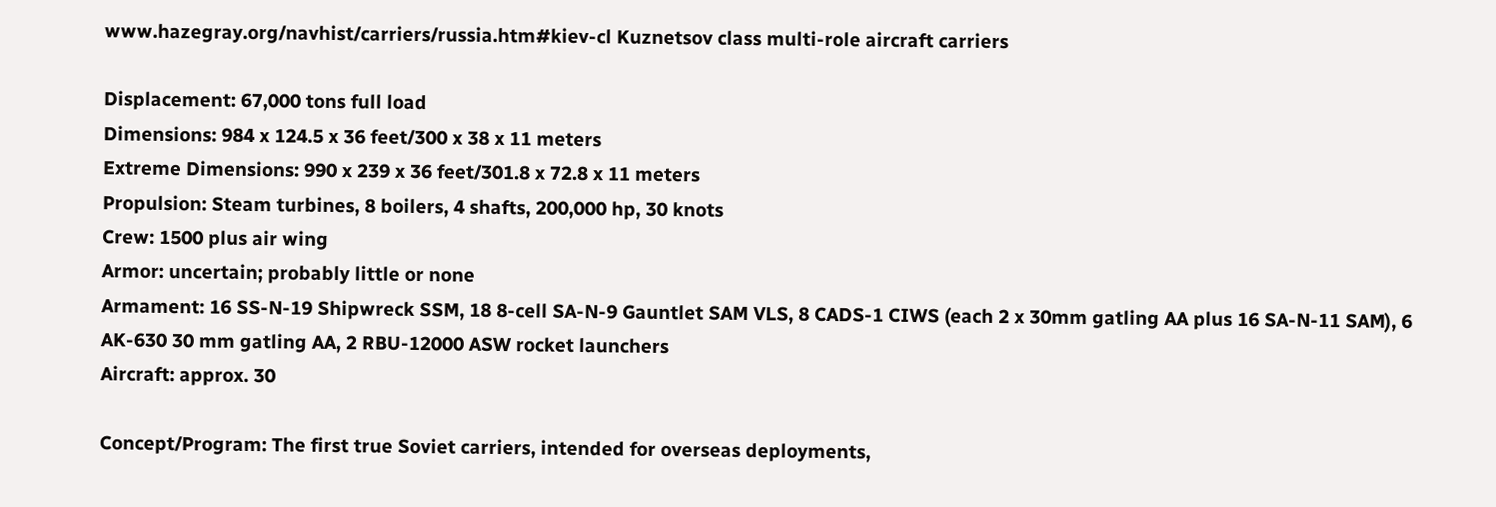www.hazegray.org/navhist/carriers/russia.htm#kiev-cl Kuznetsov class multi-role aircraft carriers

Displacement: 67,000 tons full load
Dimensions: 984 x 124.5 x 36 feet/300 x 38 x 11 meters
Extreme Dimensions: 990 x 239 x 36 feet/301.8 x 72.8 x 11 meters
Propulsion: Steam turbines, 8 boilers, 4 shafts, 200,000 hp, 30 knots
Crew: 1500 plus air wing
Armor: uncertain; probably little or none
Armament: 16 SS-N-19 Shipwreck SSM, 18 8-cell SA-N-9 Gauntlet SAM VLS, 8 CADS-1 CIWS (each 2 x 30mm gatling AA plus 16 SA-N-11 SAM), 6 AK-630 30 mm gatling AA, 2 RBU-12000 ASW rocket launchers
Aircraft: approx. 30

Concept/Program: The first true Soviet carriers, intended for overseas deployments,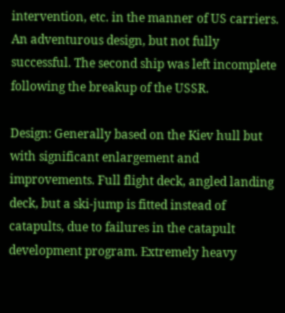intervention, etc. in the manner of US carriers. An adventurous design, but not fully successful. The second ship was left incomplete following the breakup of the USSR.

Design: Generally based on the Kiev hull but with significant enlargement and improvements. Full flight deck, angled landing deck, but a ski-jump is fitted instead of catapults, due to failures in the catapult development program. Extremely heavy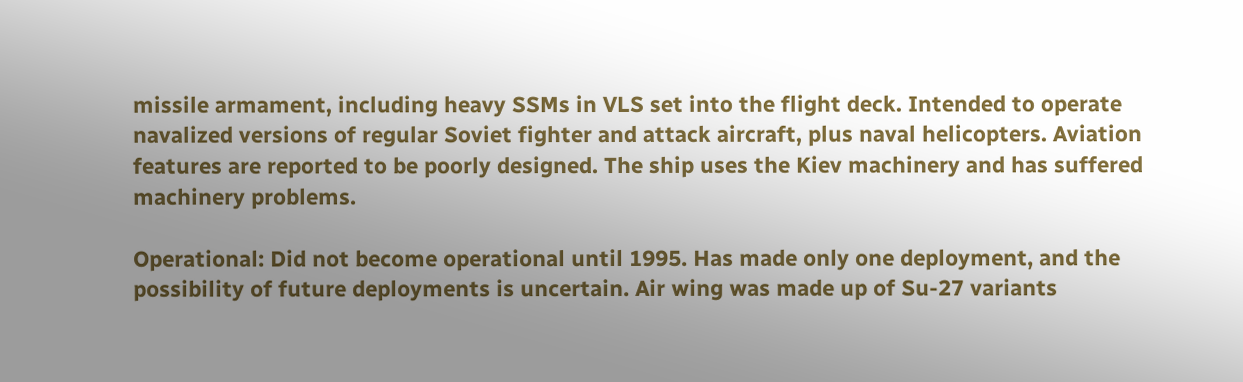missile armament, including heavy SSMs in VLS set into the flight deck. Intended to operate navalized versions of regular Soviet fighter and attack aircraft, plus naval helicopters. Aviation features are reported to be poorly designed. The ship uses the Kiev machinery and has suffered machinery problems.

Operational: Did not become operational until 1995. Has made only one deployment, and the possibility of future deployments is uncertain. Air wing was made up of Su-27 variants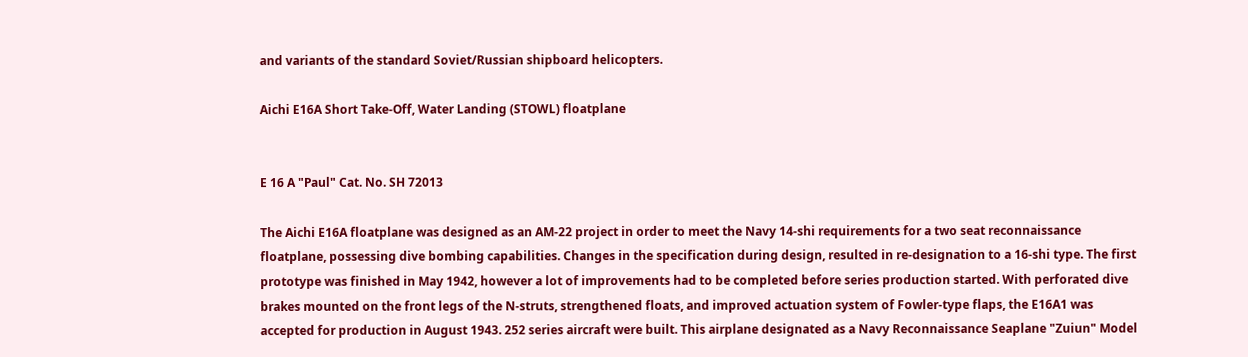and variants of the standard Soviet/Russian shipboard helicopters.

Aichi E16A Short Take-Off, Water Landing (STOWL) floatplane


E 16 A "Paul" Cat. No. SH 72013

The Aichi E16A floatplane was designed as an AM-22 project in order to meet the Navy 14-shi requirements for a two seat reconnaissance floatplane, possessing dive bombing capabilities. Changes in the specification during design, resulted in re-designation to a 16-shi type. The first prototype was finished in May 1942, however a lot of improvements had to be completed before series production started. With perforated dive brakes mounted on the front legs of the N-struts, strengthened floats, and improved actuation system of Fowler-type flaps, the E16A1 was accepted for production in August 1943. 252 series aircraft were built. This airplane designated as a Navy Reconnaissance Seaplane "Zuiun" Model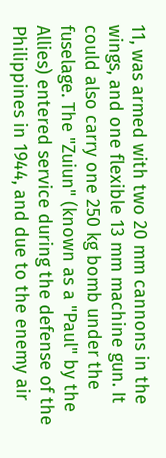11, was armed with two 20 mm cannons in the wings, and one flexible 13 mm machine gun. It could also carry one 250 kg bomb under the fuselage. The "Zuiun" (known as a "Paul" by the Allies) entered service during the defense of the Philippines in 1944, and due to the enemy air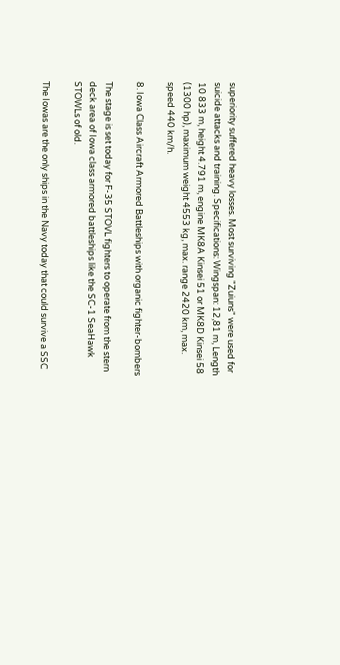superiority suffered heavy losses. Most surviving "Zuiuns" were used for suicide attacks and training. Specifications: Wingspan: 12,81 m, Length 10 833 m, height 4.791 m, engine MK8A Kinsei 51 or MK8D Kinsei 58 (1300 hp), maximum weight 4553 kg, max. range 2420 km, max. speed 440 km/h.

8. Iowa Class Aircraft Armored Battleships with organic fighter-bombers

The stage is set today for F-35 STOVL fighters to operate from the stern deck area of Iowa class armored battleships like the SC-1 SeaHawk STOWLs of old.

The Iowas are the only ships in the Navy today that could survive a SSC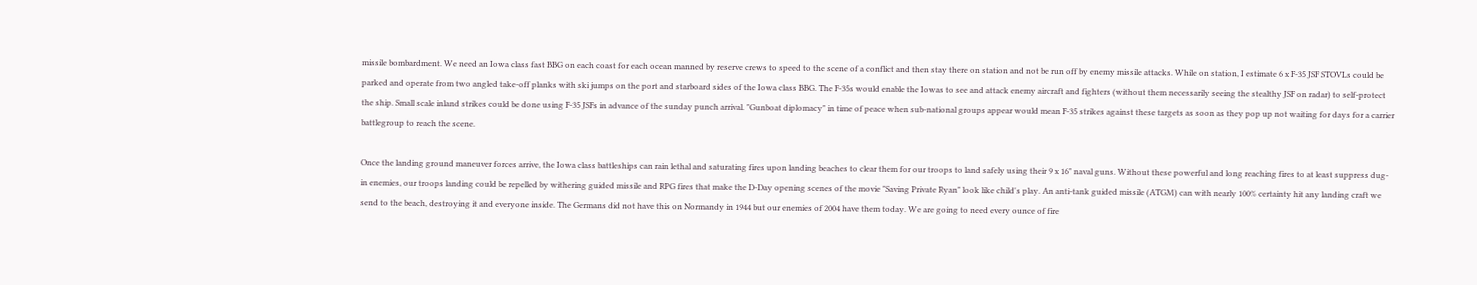missile bombardment. We need an Iowa class fast BBG on each coast for each ocean manned by reserve crews to speed to the scene of a conflict and then stay there on station and not be run off by enemy missile attacks. While on station, I estimate 6 x F-35 JSF STOVLs could be parked and operate from two angled take-off planks with ski jumps on the port and starboard sides of the Iowa class BBG. The F-35s would enable the Iowas to see and attack enemy aircraft and fighters (without them necessarily seeing the stealthy JSF on radar) to self-protect the ship. Small scale inland strikes could be done using F-35 JSFs in advance of the sunday punch arrival. "Gunboat diplomacy" in time of peace when sub-national groups appear would mean F-35 strikes against these targets as soon as they pop up not waiting for days for a carrier battlegroup to reach the scene.

Once the landing ground maneuver forces arrive, the Iowa class battleships can rain lethal and saturating fires upon landing beaches to clear them for our troops to land safely using their 9 x 16" naval guns. Without these powerful and long reaching fires to at least suppress dug-in enemies, our troops landing could be repelled by withering guided missile and RPG fires that make the D-Day opening scenes of the movie "Saving Private Ryan" look like child's play. An anti-tank guided missile (ATGM) can with nearly 100% certainty hit any landing craft we send to the beach, destroying it and everyone inside. The Germans did not have this on Normandy in 1944 but our enemies of 2004 have them today. We are going to need every ounce of fire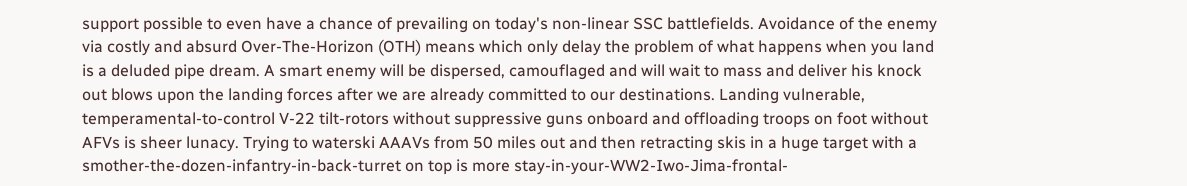support possible to even have a chance of prevailing on today's non-linear SSC battlefields. Avoidance of the enemy via costly and absurd Over-The-Horizon (OTH) means which only delay the problem of what happens when you land is a deluded pipe dream. A smart enemy will be dispersed, camouflaged and will wait to mass and deliver his knock out blows upon the landing forces after we are already committed to our destinations. Landing vulnerable, temperamental-to-control V-22 tilt-rotors without suppressive guns onboard and offloading troops on foot without AFVs is sheer lunacy. Trying to waterski AAAVs from 50 miles out and then retracting skis in a huge target with a smother-the-dozen-infantry-in-back-turret on top is more stay-in-your-WW2-Iwo-Jima-frontal-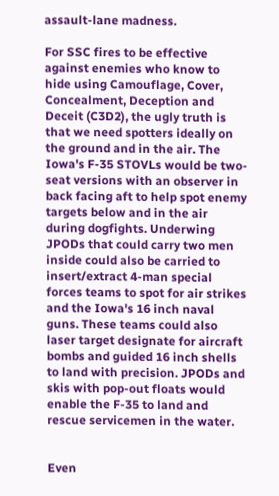assault-lane madness.

For SSC fires to be effective against enemies who know to hide using Camouflage, Cover, Concealment, Deception and Deceit (C3D2), the ugly truth is that we need spotters ideally on the ground and in the air. The Iowa's F-35 STOVLs would be two-seat versions with an observer in back facing aft to help spot enemy targets below and in the air during dogfights. Underwing JPODs that could carry two men inside could also be carried to insert/extract 4-man special forces teams to spot for air strikes and the Iowa's 16 inch naval guns. These teams could also laser target designate for aircraft bombs and guided 16 inch shells to land with precision. JPODs and skis with pop-out floats would enable the F-35 to land and rescue servicemen in the water.


Even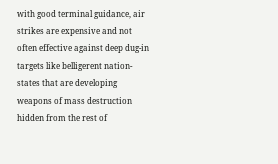with good terminal guidance, air strikes are expensive and not often effective against deep dug-in targets like belligerent nation-states that are developing weapons of mass destruction hidden from the rest of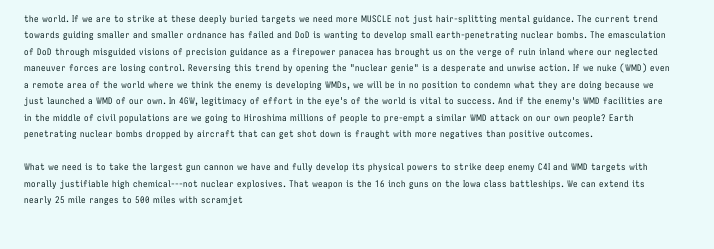the world. If we are to strike at these deeply buried targets we need more MUSCLE not just hair-splitting mental guidance. The current trend towards guiding smaller and smaller ordnance has failed and DoD is wanting to develop small earth-penetrating nuclear bombs. The emasculation of DoD through misguided visions of precision guidance as a firepower panacea has brought us on the verge of ruin inland where our neglected maneuver forces are losing control. Reversing this trend by opening the "nuclear genie" is a desperate and unwise action. If we nuke (WMD) even a remote area of the world where we think the enemy is developing WMDs, we will be in no position to condemn what they are doing because we just launched a WMD of our own. In 4GW, legitimacy of effort in the eye's of the world is vital to success. And if the enemy's WMD facilities are in the middle of civil populations are we going to Hiroshima millions of people to pre-empt a similar WMD attack on our own people? Earth penetrating nuclear bombs dropped by aircraft that can get shot down is fraught with more negatives than positive outcomes.

What we need is to take the largest gun cannon we have and fully develop its physical powers to strike deep enemy C4I and WMD targets with morally justifiable high chemical---not nuclear explosives. That weapon is the 16 inch guns on the Iowa class battleships. We can extend its nearly 25 mile ranges to 500 miles with scramjet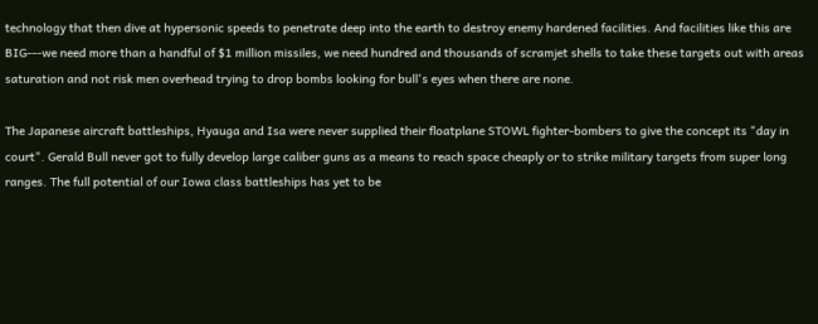technology that then dive at hypersonic speeds to penetrate deep into the earth to destroy enemy hardened facilities. And facilities like this are BIG---we need more than a handful of $1 million missiles, we need hundred and thousands of scramjet shells to take these targets out with areas saturation and not risk men overhead trying to drop bombs looking for bull's eyes when there are none.

The Japanese aircraft battleships, Hyauga and Isa were never supplied their floatplane STOWL fighter-bombers to give the concept its "day in court". Gerald Bull never got to fully develop large caliber guns as a means to reach space cheaply or to strike military targets from super long ranges. The full potential of our Iowa class battleships has yet to be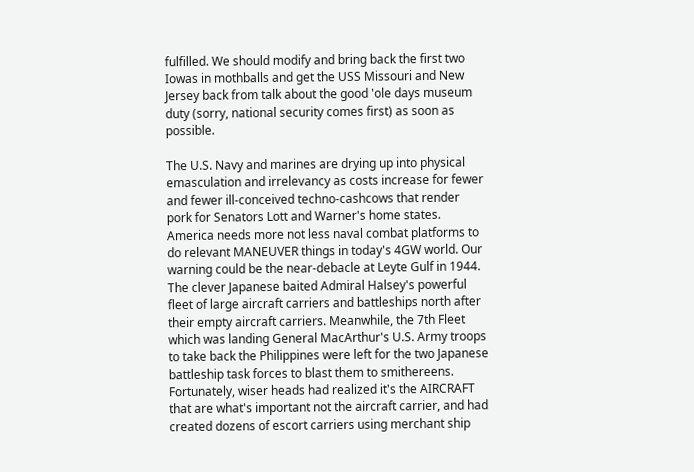fulfilled. We should modify and bring back the first two Iowas in mothballs and get the USS Missouri and New Jersey back from talk about the good 'ole days museum duty (sorry, national security comes first) as soon as possible.

The U.S. Navy and marines are drying up into physical emasculation and irrelevancy as costs increase for fewer and fewer ill-conceived techno-cashcows that render pork for Senators Lott and Warner's home states. America needs more not less naval combat platforms to do relevant MANEUVER things in today's 4GW world. Our warning could be the near-debacle at Leyte Gulf in 1944. The clever Japanese baited Admiral Halsey's powerful fleet of large aircraft carriers and battleships north after their empty aircraft carriers. Meanwhile, the 7th Fleet which was landing General MacArthur's U.S. Army troops to take back the Philippines were left for the two Japanese battleship task forces to blast them to smithereens. Fortunately, wiser heads had realized it's the AIRCRAFT that are what's important not the aircraft carrier, and had created dozens of escort carriers using merchant ship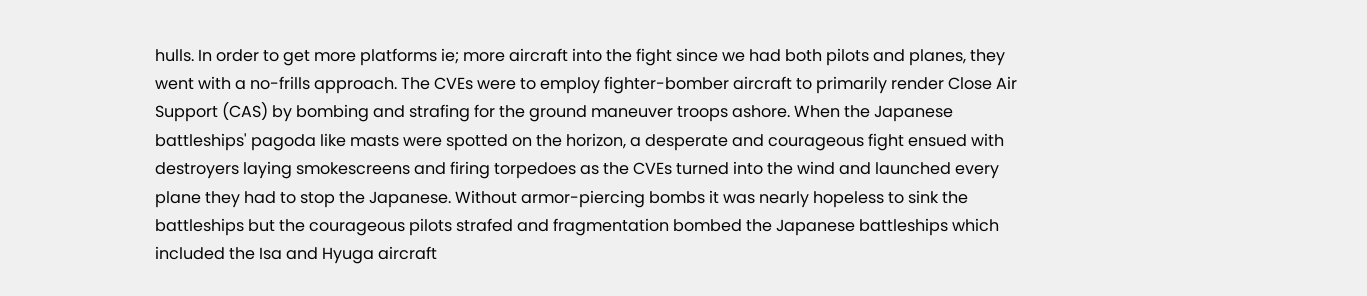hulls. In order to get more platforms ie; more aircraft into the fight since we had both pilots and planes, they went with a no-frills approach. The CVEs were to employ fighter-bomber aircraft to primarily render Close Air Support (CAS) by bombing and strafing for the ground maneuver troops ashore. When the Japanese battleships' pagoda like masts were spotted on the horizon, a desperate and courageous fight ensued with destroyers laying smokescreens and firing torpedoes as the CVEs turned into the wind and launched every plane they had to stop the Japanese. Without armor-piercing bombs it was nearly hopeless to sink the battleships but the courageous pilots strafed and fragmentation bombed the Japanese battleships which included the Isa and Hyuga aircraft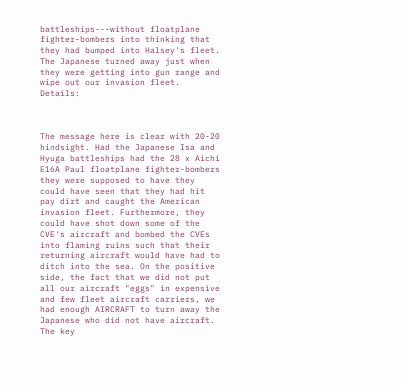battleships---without floatplane fighter-bombers into thinking that they had bumped into Halsey's fleet. The Japanese turned away just when they were getting into gun range and wipe out our invasion fleet. Details:



The message here is clear with 20-20 hindsight. Had the Japanese Isa and Hyuga battleships had the 28 x Aichi E16A Paul floatplane fighter-bombers they were supposed to have they could have seen that they had hit pay dirt and caught the American invasion fleet. Furthermore, they could have shot down some of the CVE's aircraft and bombed the CVEs into flaming ruins such that their returning aircraft would have had to ditch into the sea. On the positive side, the fact that we did not put all our aircraft "eggs" in expensive and few fleet aircraft carriers, we had enough AIRCRAFT to turn away the Japanese who did not have aircraft. The key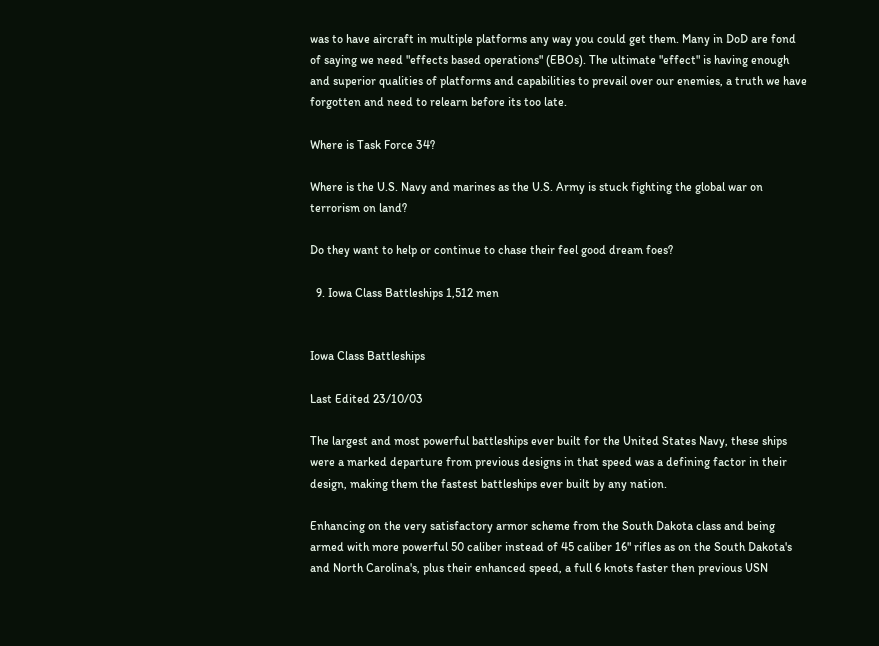was to have aircraft in multiple platforms any way you could get them. Many in DoD are fond of saying we need "effects based operations" (EBOs). The ultimate "effect" is having enough and superior qualities of platforms and capabilities to prevail over our enemies, a truth we have forgotten and need to relearn before its too late.

Where is Task Force 34?

Where is the U.S. Navy and marines as the U.S. Army is stuck fighting the global war on terrorism on land?

Do they want to help or continue to chase their feel good dream foes?

  9. Iowa Class Battleships 1,512 men


Iowa Class Battleships

Last Edited 23/10/03

The largest and most powerful battleships ever built for the United States Navy, these ships were a marked departure from previous designs in that speed was a defining factor in their design, making them the fastest battleships ever built by any nation.

Enhancing on the very satisfactory armor scheme from the South Dakota class and being armed with more powerful 50 caliber instead of 45 caliber 16" rifles as on the South Dakota's and North Carolina's, plus their enhanced speed, a full 6 knots faster then previous USN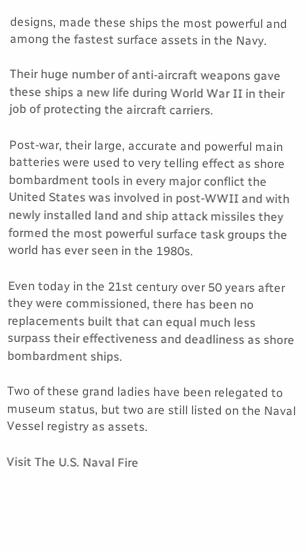designs, made these ships the most powerful and among the fastest surface assets in the Navy.

Their huge number of anti-aircraft weapons gave these ships a new life during World War II in their job of protecting the aircraft carriers.

Post-war, their large, accurate and powerful main batteries were used to very telling effect as shore bombardment tools in every major conflict the United States was involved in post-WWII and with newly installed land and ship attack missiles they formed the most powerful surface task groups the world has ever seen in the 1980s.

Even today in the 21st century over 50 years after they were commissioned, there has been no replacements built that can equal much less surpass their effectiveness and deadliness as shore bombardment ships.

Two of these grand ladies have been relegated to museum status, but two are still listed on the Naval Vessel registry as assets.

Visit The U.S. Naval Fire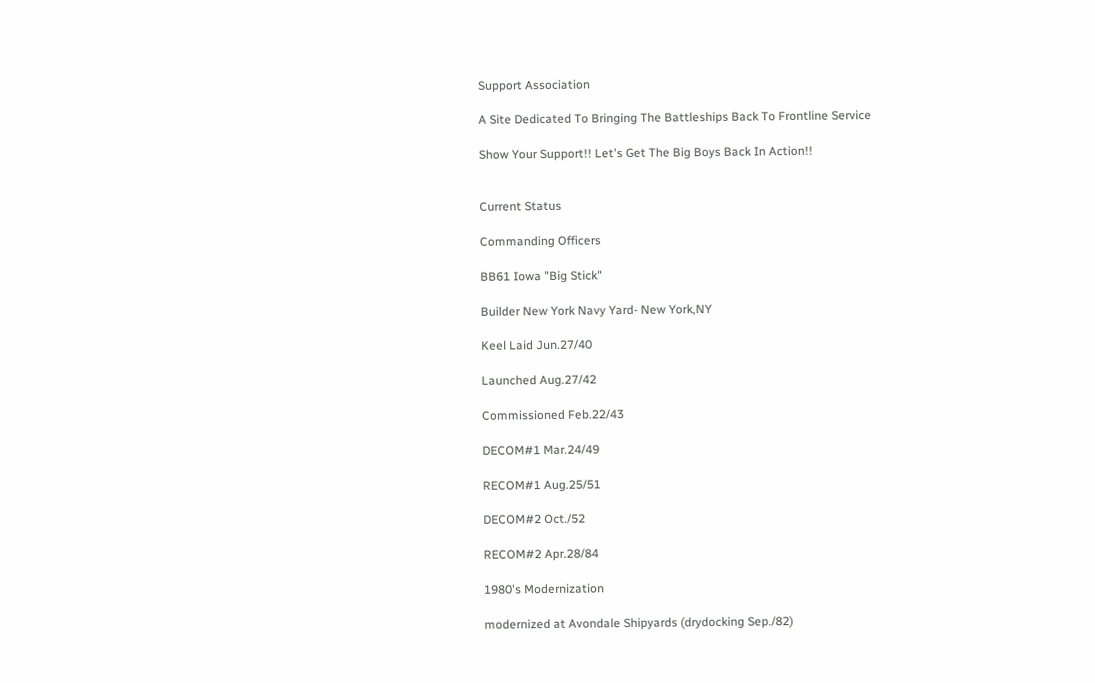Support Association

A Site Dedicated To Bringing The Battleships Back To Frontline Service

Show Your Support!! Let's Get The Big Boys Back In Action!!


Current Status

Commanding Officers

BB61 Iowa "Big Stick"

Builder New York Navy Yard- New York,NY

Keel Laid Jun.27/40

Launched Aug.27/42

Commissioned Feb.22/43

DECOM#1 Mar.24/49

RECOM#1 Aug.25/51

DECOM#2 Oct./52

RECOM#2 Apr.28/84

1980's Modernization

modernized at Avondale Shipyards (drydocking Sep./82)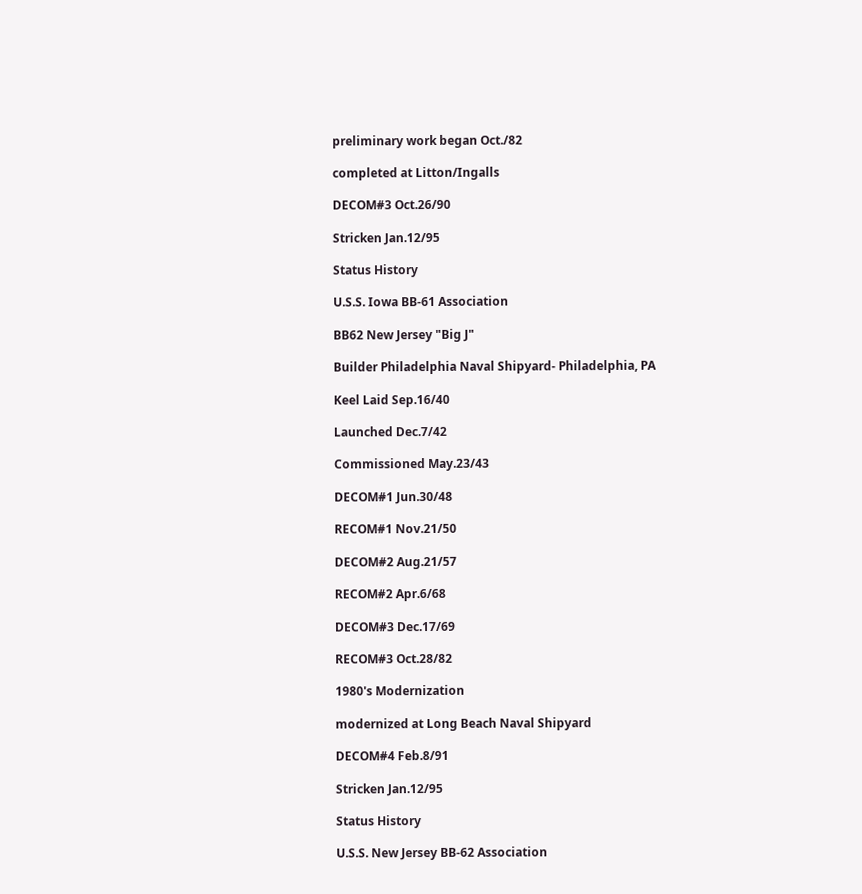preliminary work began Oct./82

completed at Litton/Ingalls

DECOM#3 Oct.26/90

Stricken Jan.12/95

Status History

U.S.S. Iowa BB-61 Association

BB62 New Jersey "Big J"

Builder Philadelphia Naval Shipyard- Philadelphia, PA

Keel Laid Sep.16/40

Launched Dec.7/42

Commissioned May.23/43

DECOM#1 Jun.30/48

RECOM#1 Nov.21/50

DECOM#2 Aug.21/57

RECOM#2 Apr.6/68

DECOM#3 Dec.17/69

RECOM#3 Oct.28/82

1980's Modernization

modernized at Long Beach Naval Shipyard

DECOM#4 Feb.8/91

Stricken Jan.12/95

Status History

U.S.S. New Jersey BB-62 Association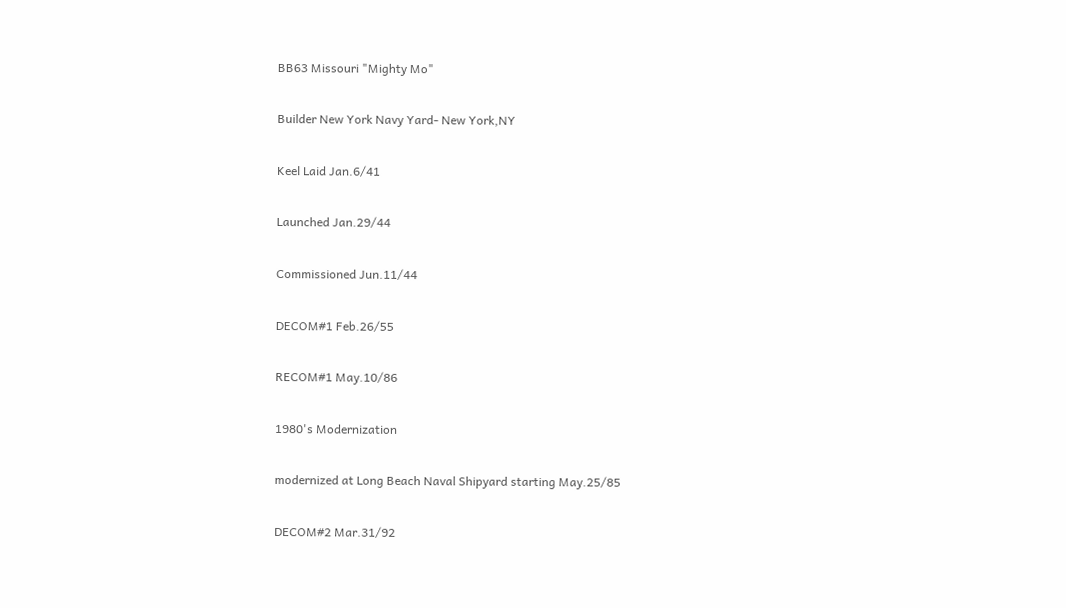BB63 Missouri "Mighty Mo"

Builder New York Navy Yard- New York,NY

Keel Laid Jan.6/41

Launched Jan.29/44

Commissioned Jun.11/44

DECOM#1 Feb.26/55

RECOM#1 May.10/86

1980's Modernization

modernized at Long Beach Naval Shipyard starting May.25/85

DECOM#2 Mar.31/92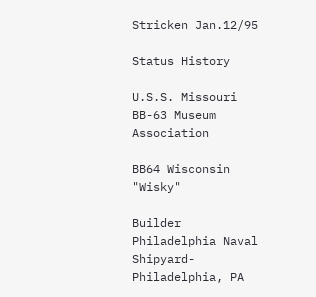Stricken Jan.12/95

Status History

U.S.S. Missouri BB-63 Museum Association

BB64 Wisconsin "Wisky"

Builder Philadelphia Naval Shipyard- Philadelphia, PA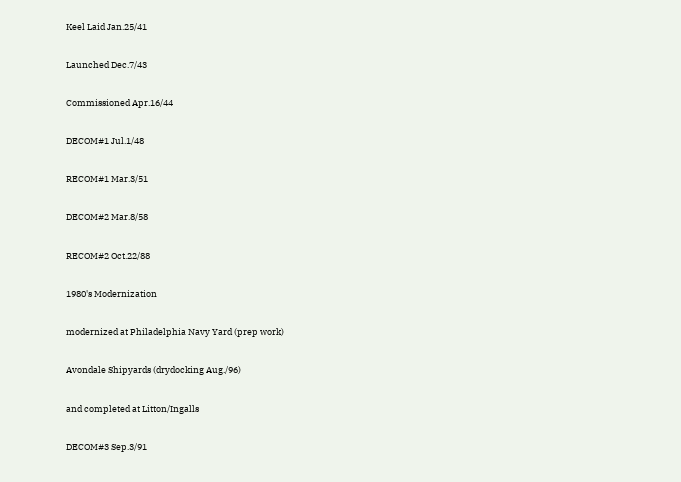Keel Laid Jan.25/41

Launched Dec.7/43

Commissioned Apr.16/44

DECOM#1 Jul.1/48

RECOM#1 Mar.3/51

DECOM#2 Mar.8/58

RECOM#2 Oct.22/88

1980's Modernization

modernized at Philadelphia Navy Yard (prep work)

Avondale Shipyards (drydocking Aug./96)

and completed at Litton/Ingalls

DECOM#3 Sep.3/91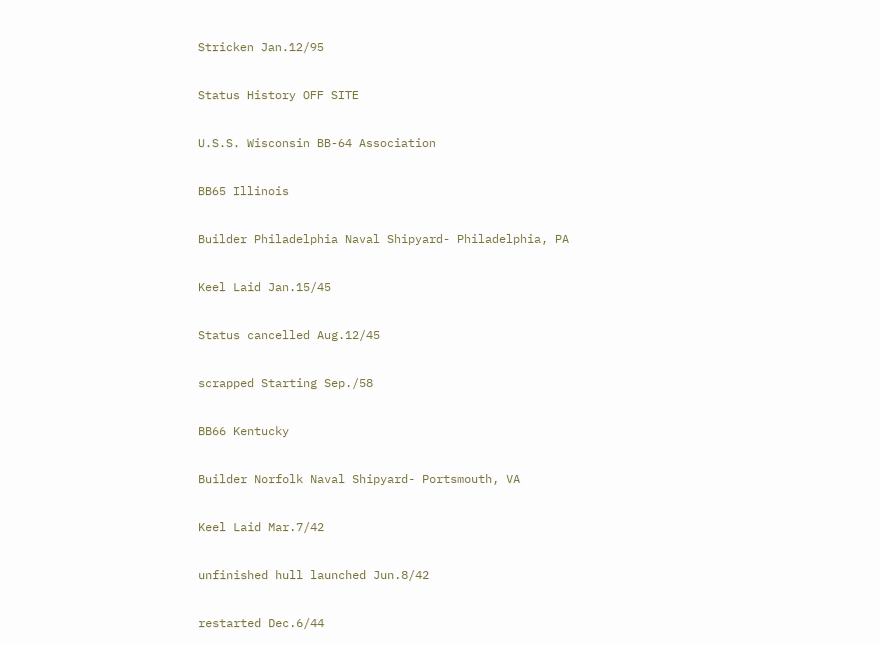Stricken Jan.12/95

Status History OFF SITE

U.S.S. Wisconsin BB-64 Association

BB65 Illinois

Builder Philadelphia Naval Shipyard- Philadelphia, PA

Keel Laid Jan.15/45

Status cancelled Aug.12/45

scrapped Starting Sep./58

BB66 Kentucky

Builder Norfolk Naval Shipyard- Portsmouth, VA

Keel Laid Mar.7/42

unfinished hull launched Jun.8/42

restarted Dec.6/44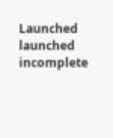Launched launched incomplete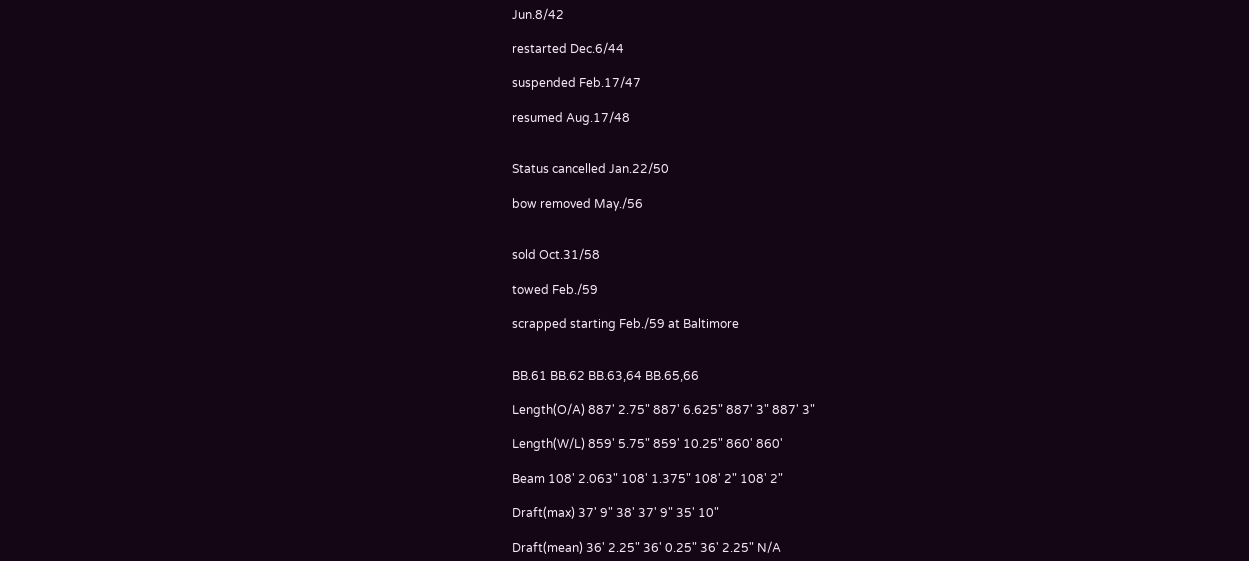Jun.8/42

restarted Dec.6/44

suspended Feb.17/47

resumed Aug.17/48


Status cancelled Jan.22/50

bow removed May./56


sold Oct.31/58

towed Feb./59

scrapped starting Feb./59 at Baltimore


BB.61 BB.62 BB.63,64 BB.65,66

Length(O/A) 887' 2.75" 887' 6.625" 887' 3" 887' 3"

Length(W/L) 859' 5.75" 859' 10.25" 860' 860'

Beam 108' 2.063" 108' 1.375" 108' 2" 108' 2"

Draft(max) 37' 9" 38' 37' 9" 35' 10"

Draft(mean) 36' 2.25" 36' 0.25" 36' 2.25" N/A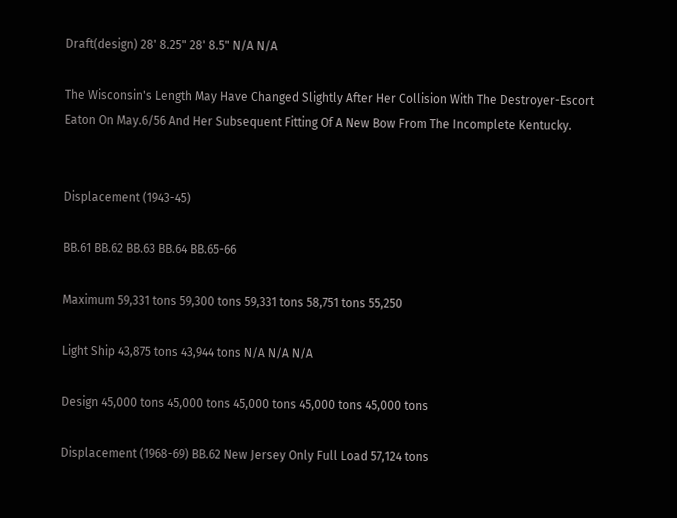Draft(design) 28' 8.25" 28' 8.5" N/A N/A

The Wisconsin's Length May Have Changed Slightly After Her Collision With The Destroyer-Escort Eaton On May.6/56 And Her Subsequent Fitting Of A New Bow From The Incomplete Kentucky.


Displacement (1943-45)

BB.61 BB.62 BB.63 BB.64 BB.65-66

Maximum 59,331 tons 59,300 tons 59,331 tons 58,751 tons 55,250

Light Ship 43,875 tons 43,944 tons N/A N/A N/A

Design 45,000 tons 45,000 tons 45,000 tons 45,000 tons 45,000 tons

Displacement (1968-69) BB.62 New Jersey Only Full Load 57,124 tons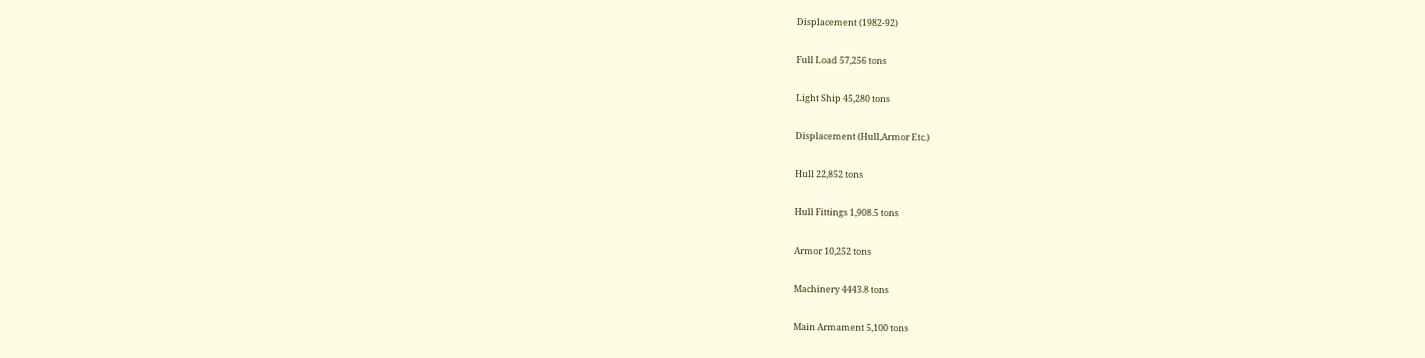Displacement (1982-92)

Full Load 57,256 tons

Light Ship 45,280 tons

Displacement (Hull,Armor Etc.)

Hull 22,852 tons

Hull Fittings 1,908.5 tons

Armor 10,252 tons

Machinery 4443.8 tons

Main Armament 5,100 tons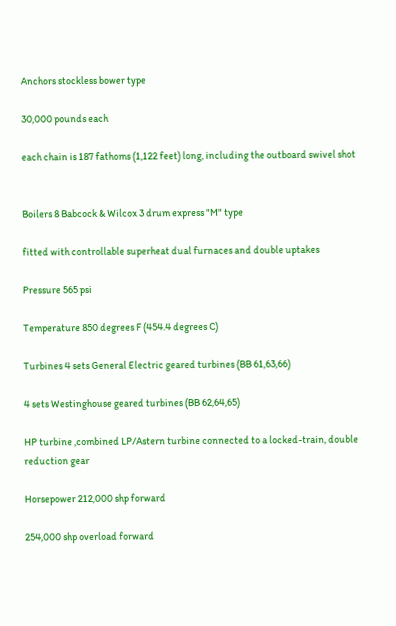Anchors stockless bower type

30,000 pounds each

each chain is 187 fathoms (1,122 feet) long, including the outboard swivel shot


Boilers 8 Babcock & Wilcox 3 drum express "M" type

fitted with controllable superheat dual furnaces and double uptakes

Pressure 565 psi

Temperature 850 degrees F (454.4 degrees C)

Turbines 4 sets General Electric geared turbines (BB 61,63,66)

4 sets Westinghouse geared turbines (BB 62,64,65)

HP turbine ,combined LP/Astern turbine connected to a locked-train, double reduction gear

Horsepower 212,000 shp forward

254,000 shp overload forward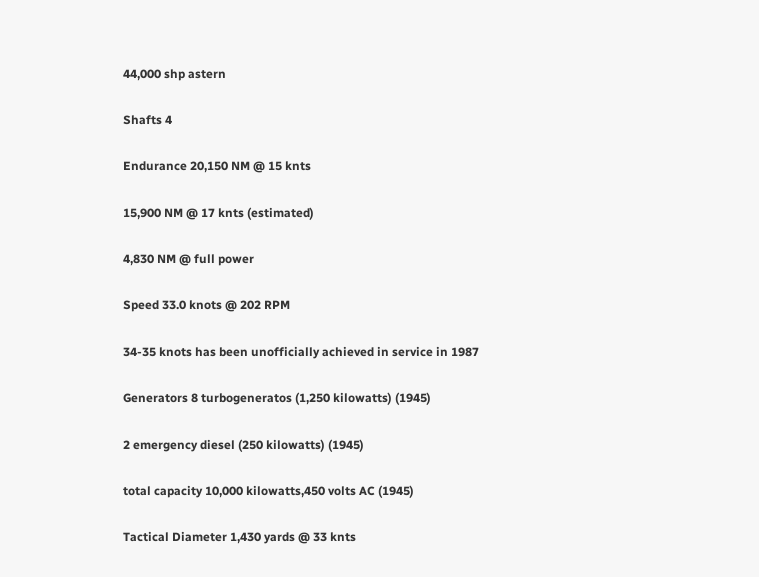44,000 shp astern

Shafts 4

Endurance 20,150 NM @ 15 knts

15,900 NM @ 17 knts (estimated)

4,830 NM @ full power

Speed 33.0 knots @ 202 RPM

34-35 knots has been unofficially achieved in service in 1987

Generators 8 turbogeneratos (1,250 kilowatts) (1945)

2 emergency diesel (250 kilowatts) (1945)

total capacity 10,000 kilowatts,450 volts AC (1945)

Tactical Diameter 1,430 yards @ 33 knts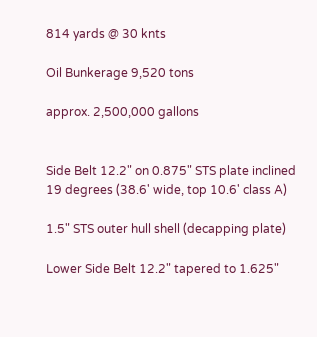814 yards @ 30 knts

Oil Bunkerage 9,520 tons

approx. 2,500,000 gallons


Side Belt 12.2" on 0.875" STS plate inclined 19 degrees (38.6' wide, top 10.6' class A)

1.5" STS outer hull shell (decapping plate)

Lower Side Belt 12.2" tapered to 1.625"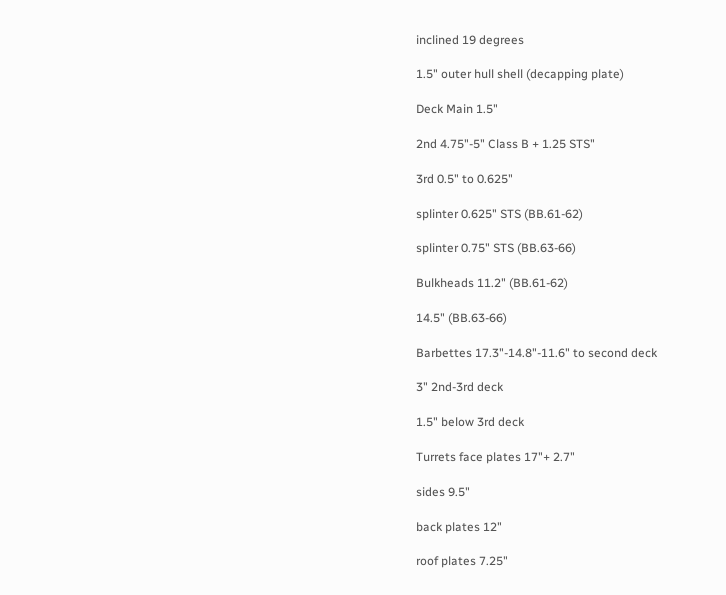inclined 19 degrees

1.5" outer hull shell (decapping plate)

Deck Main 1.5"

2nd 4.75"-5" Class B + 1.25 STS"

3rd 0.5" to 0.625"

splinter 0.625" STS (BB.61-62)

splinter 0.75" STS (BB.63-66)

Bulkheads 11.2" (BB.61-62)

14.5" (BB.63-66)

Barbettes 17.3"-14.8"-11.6" to second deck

3" 2nd-3rd deck

1.5" below 3rd deck

Turrets face plates 17"+ 2.7"

sides 9.5"

back plates 12"

roof plates 7.25"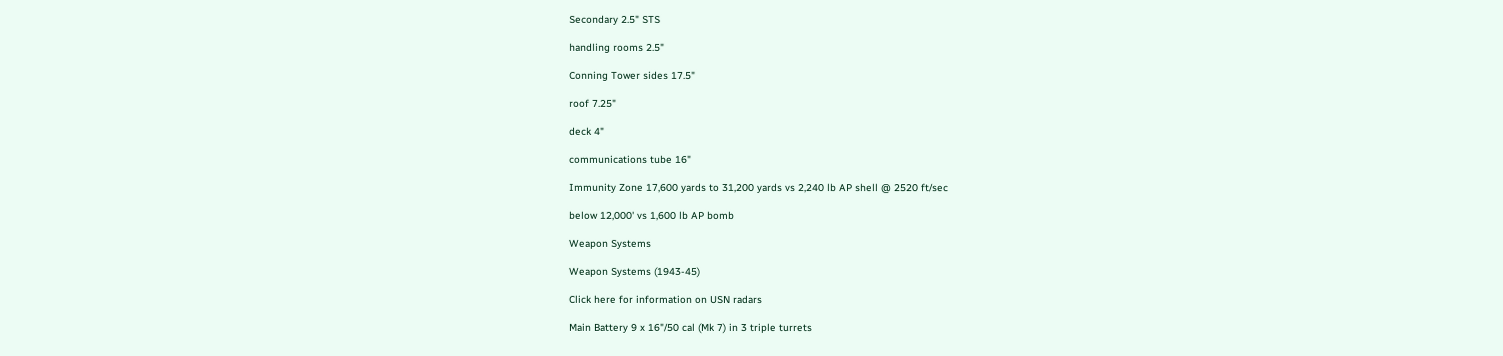Secondary 2.5" STS

handling rooms 2.5"

Conning Tower sides 17.5"

roof 7.25"

deck 4"

communications tube 16"

Immunity Zone 17,600 yards to 31,200 yards vs 2,240 lb AP shell @ 2520 ft/sec

below 12,000' vs 1,600 lb AP bomb

Weapon Systems

Weapon Systems (1943-45)

Click here for information on USN radars

Main Battery 9 x 16"/50 cal (Mk 7) in 3 triple turrets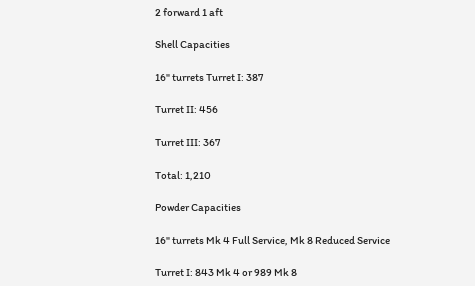2 forward 1 aft

Shell Capacities

16" turrets Turret I: 387

Turret II: 456

Turret III: 367

Total: 1,210

Powder Capacities

16" turrets Mk 4 Full Service, Mk 8 Reduced Service

Turret I: 843 Mk 4 or 989 Mk 8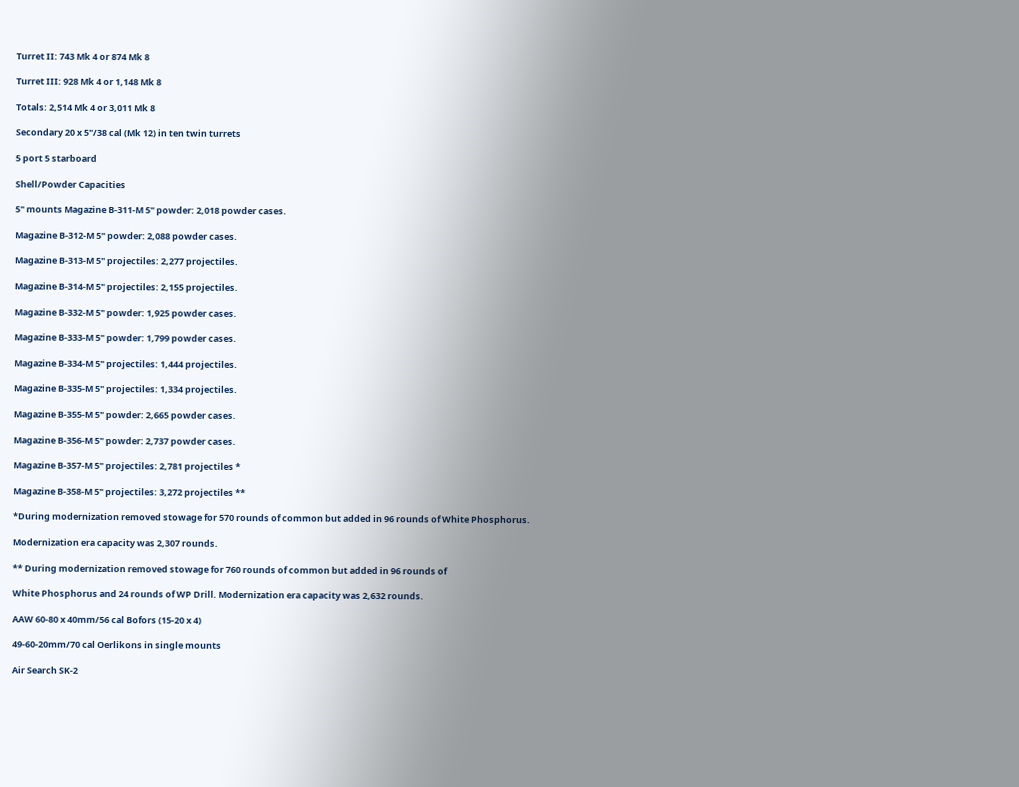Turret II: 743 Mk 4 or 874 Mk 8

Turret III: 928 Mk 4 or 1,148 Mk 8

Totals: 2,514 Mk 4 or 3,011 Mk 8

Secondary 20 x 5"/38 cal (Mk 12) in ten twin turrets

5 port 5 starboard

Shell/Powder Capacities

5" mounts Magazine B-311-M 5" powder: 2,018 powder cases.

Magazine B-312-M 5" powder: 2,088 powder cases.

Magazine B-313-M 5" projectiles: 2,277 projectiles.

Magazine B-314-M 5" projectiles: 2,155 projectiles.

Magazine B-332-M 5" powder: 1,925 powder cases.

Magazine B-333-M 5" powder: 1,799 powder cases.

Magazine B-334-M 5" projectiles: 1,444 projectiles.

Magazine B-335-M 5" projectiles: 1,334 projectiles.

Magazine B-355-M 5" powder: 2,665 powder cases.

Magazine B-356-M 5" powder: 2,737 powder cases.

Magazine B-357-M 5" projectiles: 2,781 projectiles *

Magazine B-358-M 5" projectiles: 3,272 projectiles **

*During modernization removed stowage for 570 rounds of common but added in 96 rounds of White Phosphorus.

Modernization era capacity was 2,307 rounds.

** During modernization removed stowage for 760 rounds of common but added in 96 rounds of

White Phosphorus and 24 rounds of WP Drill. Modernization era capacity was 2,632 rounds.

AAW 60-80 x 40mm/56 cal Bofors (15-20 x 4)

49-60-20mm/70 cal Oerlikons in single mounts

Air Search SK-2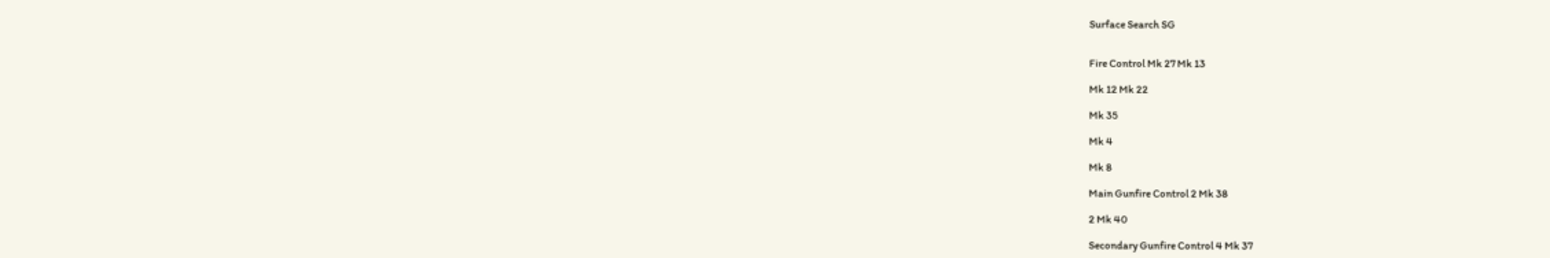Surface Search SG


Fire Control Mk 27 Mk 13

Mk 12 Mk 22

Mk 35

Mk 4

Mk 8

Main Gunfire Control 2 Mk 38

2 Mk 40

Secondary Gunfire Control 4 Mk 37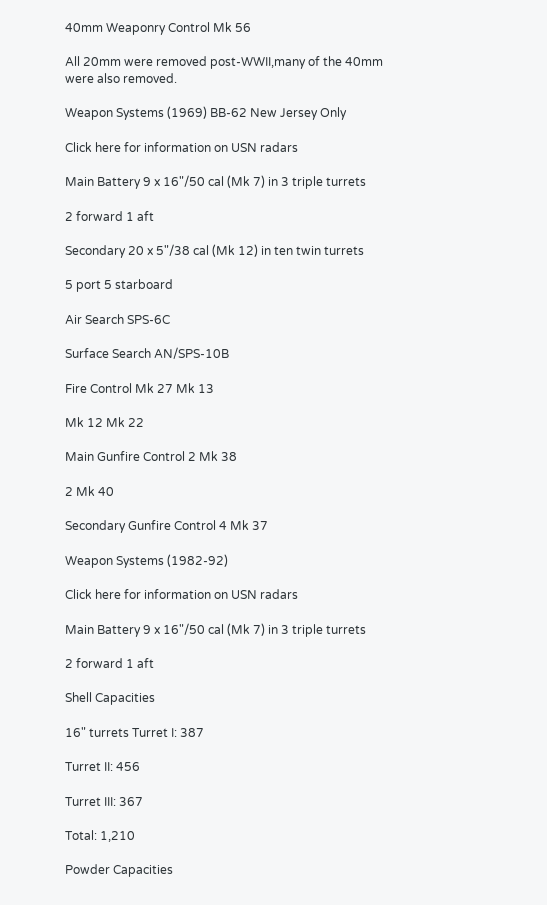40mm Weaponry Control Mk 56

All 20mm were removed post-WWII,many of the 40mm were also removed.

Weapon Systems (1969) BB-62 New Jersey Only

Click here for information on USN radars

Main Battery 9 x 16"/50 cal (Mk 7) in 3 triple turrets

2 forward 1 aft

Secondary 20 x 5"/38 cal (Mk 12) in ten twin turrets

5 port 5 starboard

Air Search SPS-6C

Surface Search AN/SPS-10B

Fire Control Mk 27 Mk 13

Mk 12 Mk 22

Main Gunfire Control 2 Mk 38

2 Mk 40

Secondary Gunfire Control 4 Mk 37

Weapon Systems (1982-92)

Click here for information on USN radars

Main Battery 9 x 16"/50 cal (Mk 7) in 3 triple turrets

2 forward 1 aft

Shell Capacities

16" turrets Turret I: 387

Turret II: 456

Turret III: 367

Total: 1,210

Powder Capacities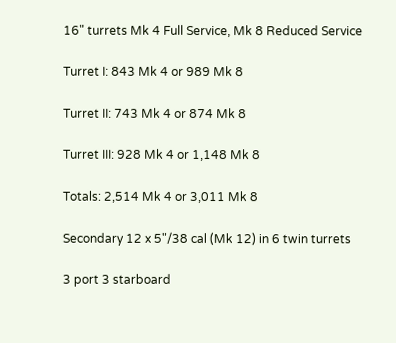16" turrets Mk 4 Full Service, Mk 8 Reduced Service

Turret I: 843 Mk 4 or 989 Mk 8

Turret II: 743 Mk 4 or 874 Mk 8

Turret III: 928 Mk 4 or 1,148 Mk 8

Totals: 2,514 Mk 4 or 3,011 Mk 8

Secondary 12 x 5"/38 cal (Mk 12) in 6 twin turrets

3 port 3 starboard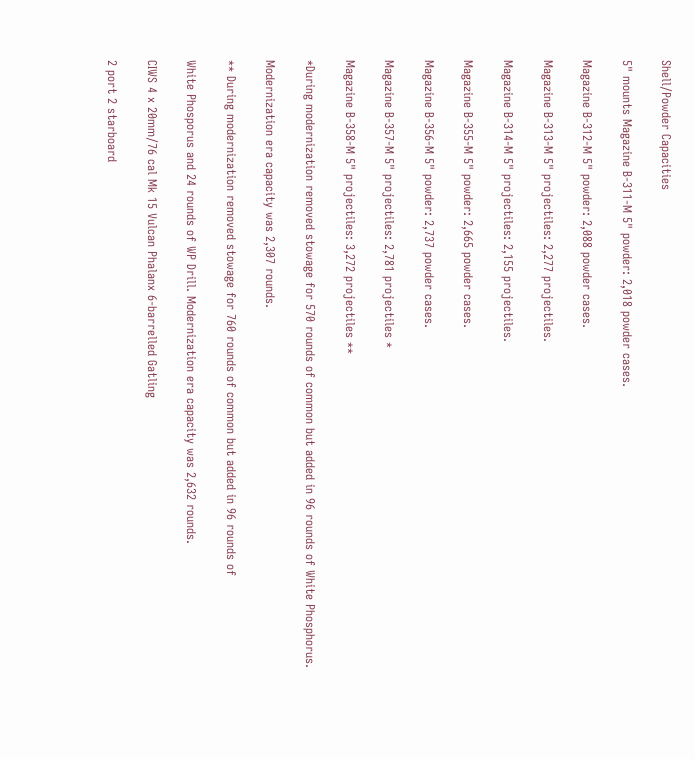Shell/Powder Capacities

5" mounts Magazine B-311-M 5" powder: 2,018 powder cases.

Magazine B-312-M 5" powder: 2,088 powder cases.

Magazine B-313-M 5" projectiles: 2,277 projectiles.

Magazine B-314-M 5" projectiles: 2,155 projectiles.

Magazine B-355-M 5" powder: 2,665 powder cases.

Magazine B-356-M 5" powder: 2,737 powder cases.

Magazine B-357-M 5" projectiles: 2,781 projectiles *

Magazine B-358-M 5" projectiles: 3,272 projectiles **

*During modernization removed stowage for 570 rounds of common but added in 96 rounds of White Phosphorus.

Modernization era capacity was 2,307 rounds.

** During modernization removed stowage for 760 rounds of common but added in 96 rounds of

White Phosporus and 24 rounds of WP Drill. Modernization era capacity was 2,632 rounds.

CIWS 4 x 20mm/76 cal Mk 15 Vulcan Phalanx 6-barrelled Gatling

2 port 2 starboard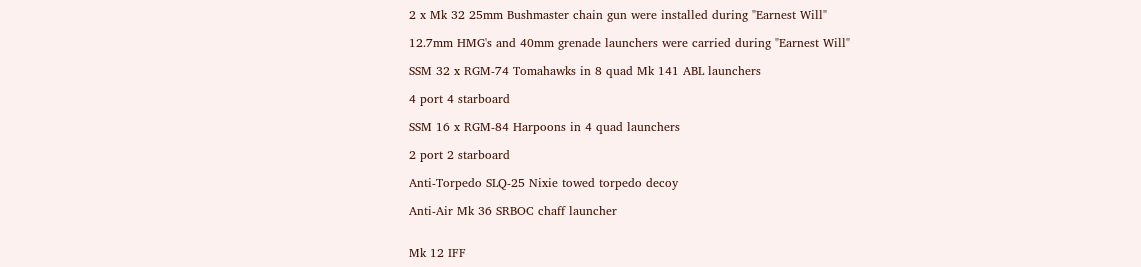2 x Mk 32 25mm Bushmaster chain gun were installed during "Earnest Will"

12.7mm HMG's and 40mm grenade launchers were carried during "Earnest Will"

SSM 32 x RGM-74 Tomahawks in 8 quad Mk 141 ABL launchers

4 port 4 starboard

SSM 16 x RGM-84 Harpoons in 4 quad launchers

2 port 2 starboard

Anti-Torpedo SLQ-25 Nixie towed torpedo decoy

Anti-Air Mk 36 SRBOC chaff launcher


Mk 12 IFF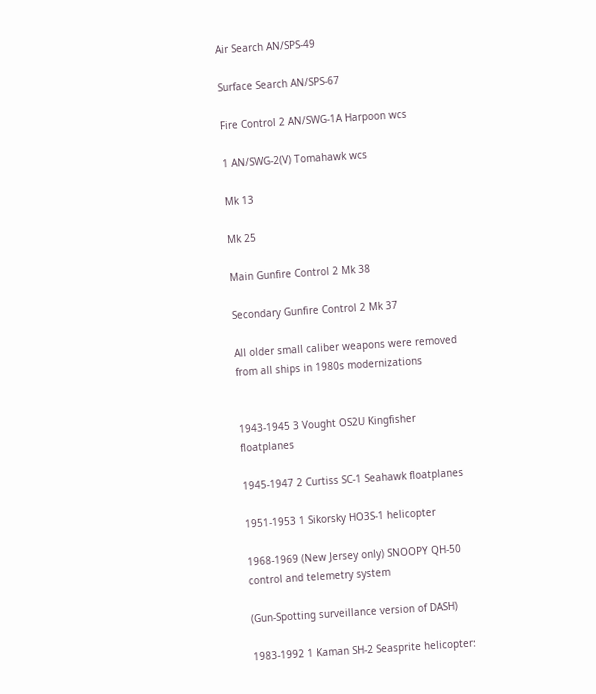Air Search AN/SPS-49

Surface Search AN/SPS-67

Fire Control 2 AN/SWG-1A Harpoon wcs

1 AN/SWG-2(V) Tomahawk wcs

Mk 13

Mk 25

Main Gunfire Control 2 Mk 38

Secondary Gunfire Control 2 Mk 37

All older small caliber weapons were removed from all ships in 1980s modernizations


1943-1945 3 Vought OS2U Kingfisher floatplanes

1945-1947 2 Curtiss SC-1 Seahawk floatplanes

1951-1953 1 Sikorsky HO3S-1 helicopter

1968-1969 (New Jersey only) SNOOPY QH-50 control and telemetry system

(Gun-Spotting surveillance version of DASH)

1983-1992 1 Kaman SH-2 Seasprite helicopter: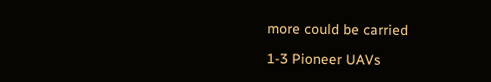more could be carried

1-3 Pioneer UAVs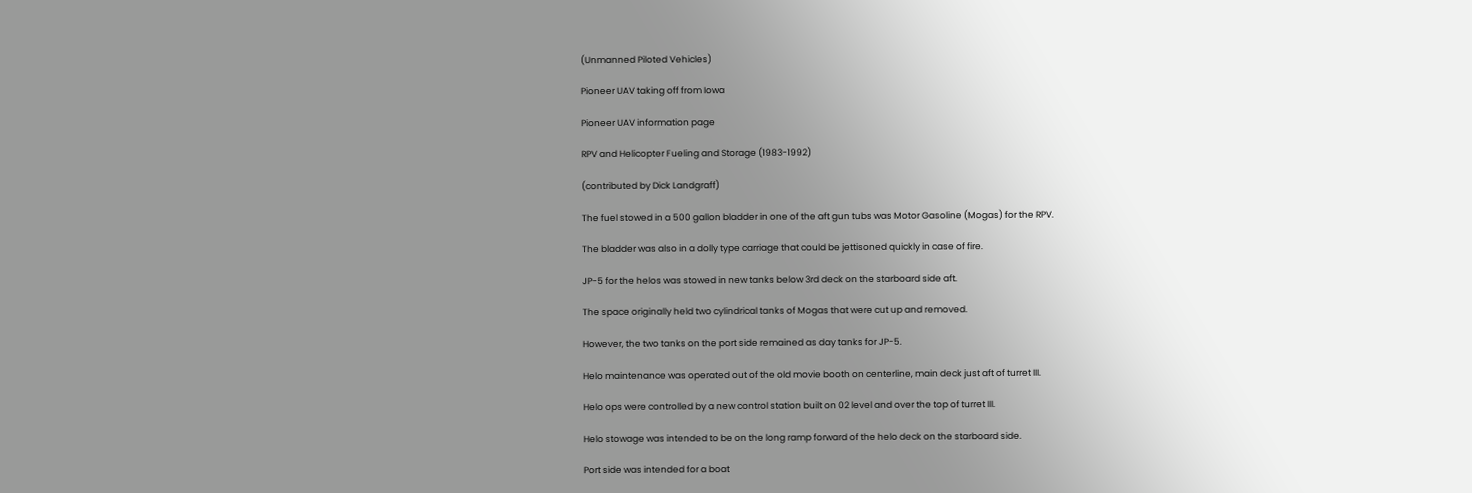(Unmanned Piloted Vehicles)

Pioneer UAV taking off from Iowa

Pioneer UAV information page

RPV and Helicopter Fueling and Storage (1983-1992)

(contributed by Dick Landgraff)

The fuel stowed in a 500 gallon bladder in one of the aft gun tubs was Motor Gasoline (Mogas) for the RPV.

The bladder was also in a dolly type carriage that could be jettisoned quickly in case of fire.

JP-5 for the helos was stowed in new tanks below 3rd deck on the starboard side aft.

The space originally held two cylindrical tanks of Mogas that were cut up and removed.

However, the two tanks on the port side remained as day tanks for JP-5.

Helo maintenance was operated out of the old movie booth on centerline, main deck just aft of turret III.

Helo ops were controlled by a new control station built on 02 level and over the top of turret III.

Helo stowage was intended to be on the long ramp forward of the helo deck on the starboard side.

Port side was intended for a boat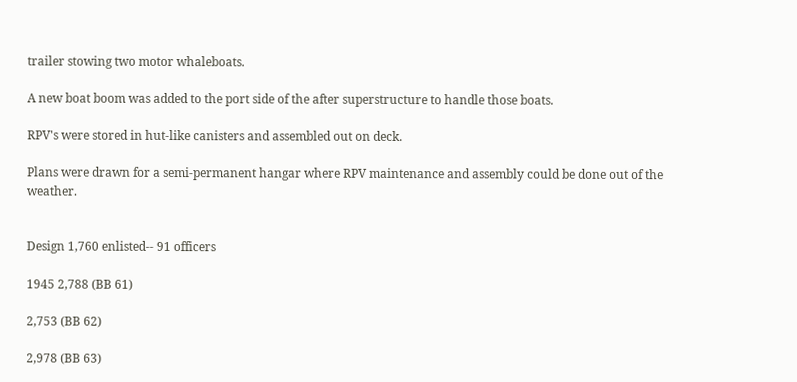trailer stowing two motor whaleboats.

A new boat boom was added to the port side of the after superstructure to handle those boats.

RPV's were stored in hut-like canisters and assembled out on deck.

Plans were drawn for a semi-permanent hangar where RPV maintenance and assembly could be done out of the weather.


Design 1,760 enlisted-- 91 officers

1945 2,788 (BB 61)

2,753 (BB 62)

2,978 (BB 63)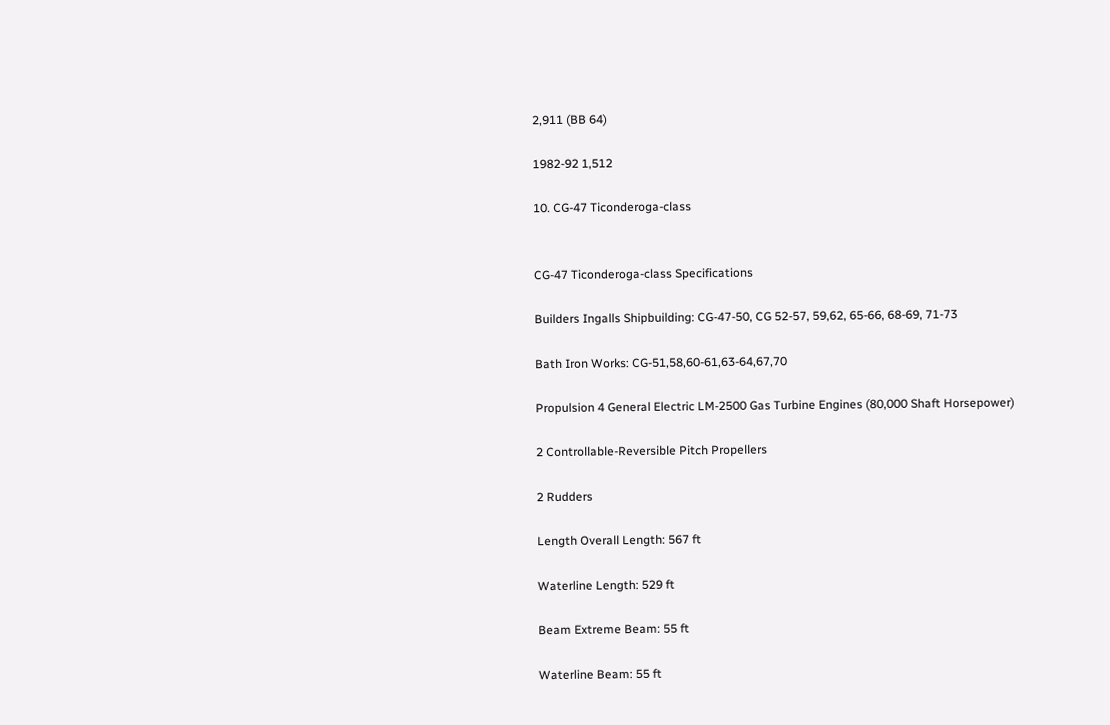2,911 (BB 64)

1982-92 1,512

10. CG-47 Ticonderoga-class


CG-47 Ticonderoga-class Specifications

Builders Ingalls Shipbuilding: CG-47-50, CG 52-57, 59,62, 65-66, 68-69, 71-73

Bath Iron Works: CG-51,58,60-61,63-64,67,70

Propulsion 4 General Electric LM-2500 Gas Turbine Engines (80,000 Shaft Horsepower)

2 Controllable-Reversible Pitch Propellers

2 Rudders

Length Overall Length: 567 ft

Waterline Length: 529 ft

Beam Extreme Beam: 55 ft

Waterline Beam: 55 ft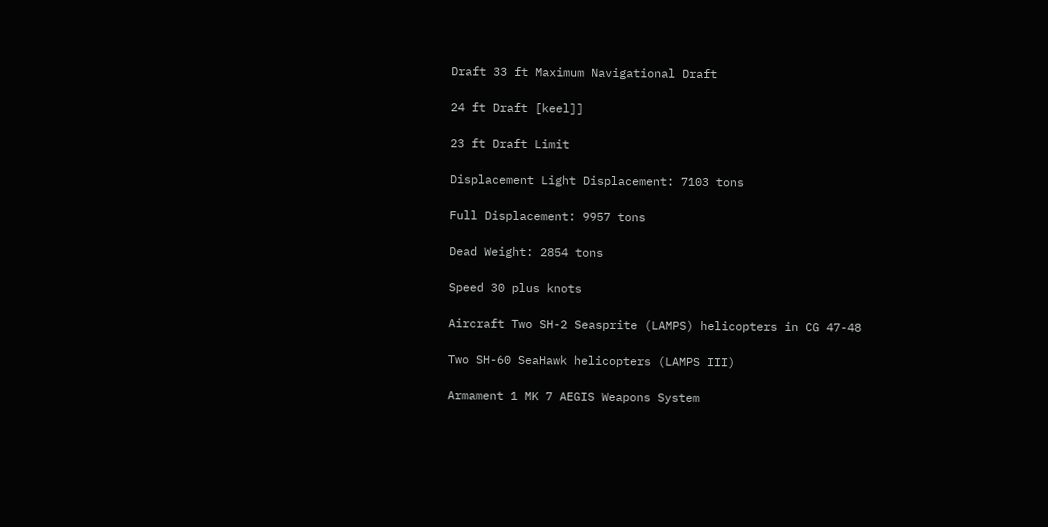Draft 33 ft Maximum Navigational Draft

24 ft Draft [keel]]

23 ft Draft Limit

Displacement Light Displacement: 7103 tons

Full Displacement: 9957 tons

Dead Weight: 2854 tons

Speed 30 plus knots

Aircraft Two SH-2 Seasprite (LAMPS) helicopters in CG 47-48

Two SH-60 SeaHawk helicopters (LAMPS III)

Armament 1 MK 7 AEGIS Weapons System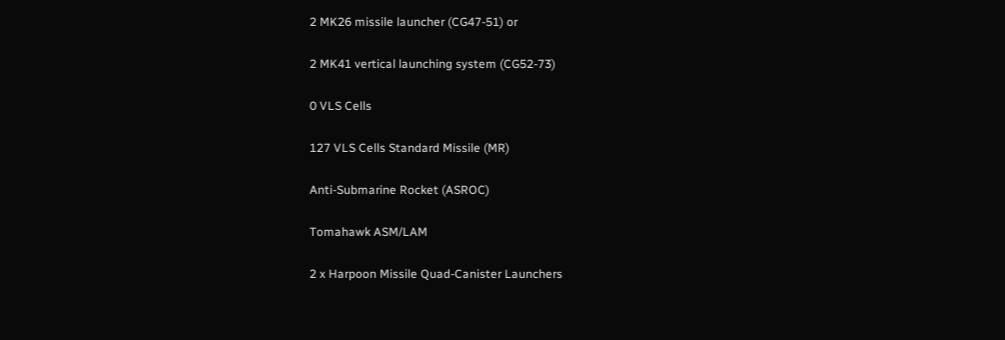2 MK26 missile launcher (CG47-51) or

2 MK41 vertical launching system (CG52-73)

0 VLS Cells

127 VLS Cells Standard Missile (MR)

Anti-Submarine Rocket (ASROC)

Tomahawk ASM/LAM

2 x Harpoon Missile Quad-Canister Launchers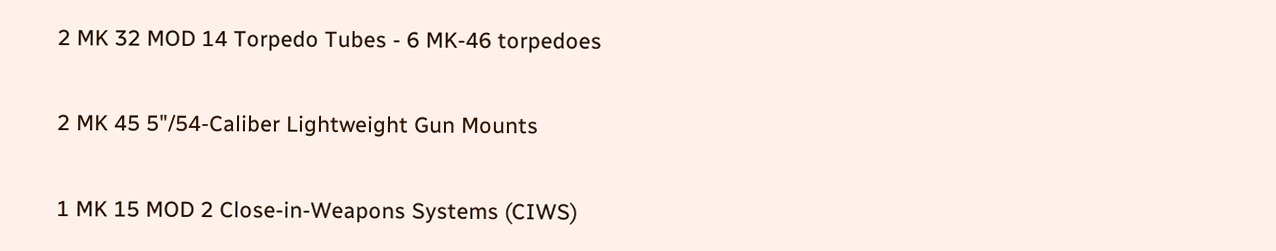2 MK 32 MOD 14 Torpedo Tubes - 6 MK-46 torpedoes

2 MK 45 5"/54-Caliber Lightweight Gun Mounts

1 MK 15 MOD 2 Close-in-Weapons Systems (CIWS)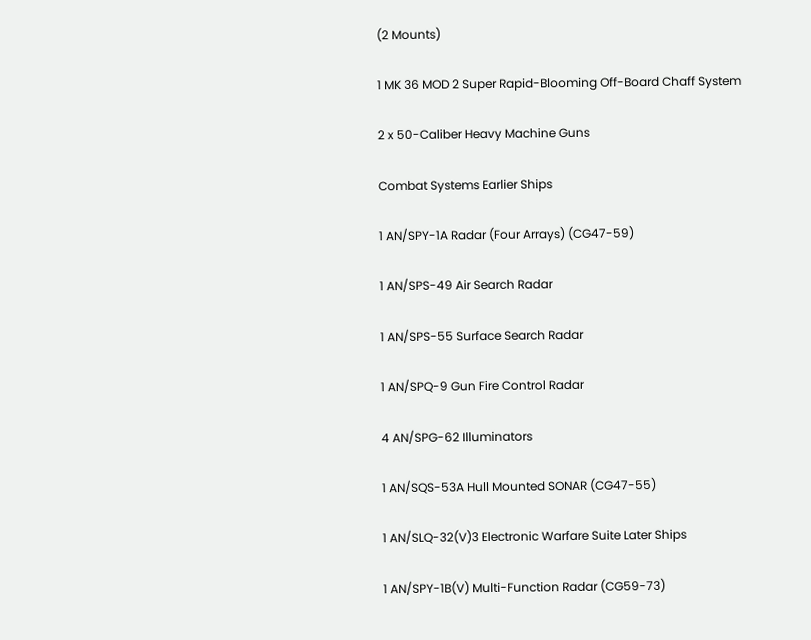(2 Mounts)

1 MK 36 MOD 2 Super Rapid-Blooming Off-Board Chaff System

2 x 50-Caliber Heavy Machine Guns

Combat Systems Earlier Ships

1 AN/SPY-1A Radar (Four Arrays) (CG47-59)

1 AN/SPS-49 Air Search Radar

1 AN/SPS-55 Surface Search Radar

1 AN/SPQ-9 Gun Fire Control Radar

4 AN/SPG-62 Illuminators

1 AN/SQS-53A Hull Mounted SONAR (CG47-55)

1 AN/SLQ-32(V)3 Electronic Warfare Suite Later Ships

1 AN/SPY-1B(V) Multi-Function Radar (CG59-73)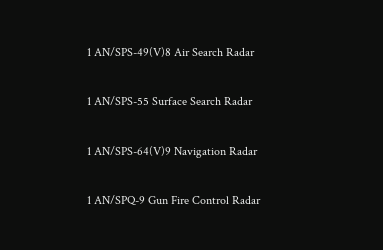1 AN/SPS-49(V)8 Air Search Radar

1 AN/SPS-55 Surface Search Radar

1 AN/SPS-64(V)9 Navigation Radar

1 AN/SPQ-9 Gun Fire Control Radar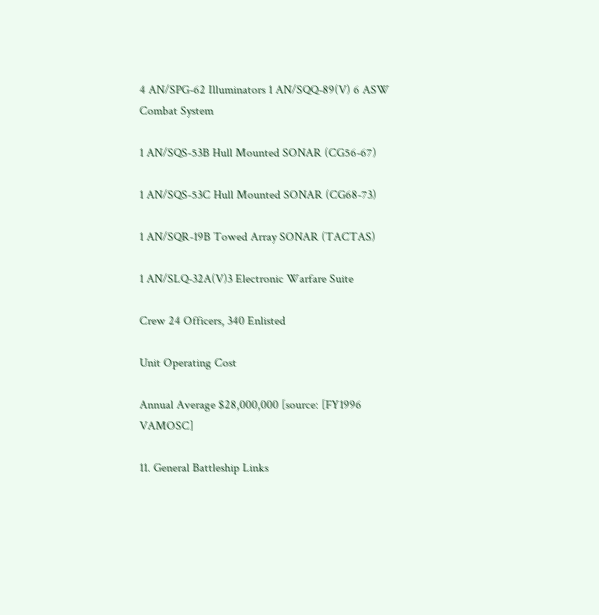4 AN/SPG-62 Illuminators 1 AN/SQQ-89(V) 6 ASW Combat System

1 AN/SQS-53B Hull Mounted SONAR (CG56-67)

1 AN/SQS-53C Hull Mounted SONAR (CG68-73)

1 AN/SQR-19B Towed Array SONAR (TACTAS)

1 AN/SLQ-32A(V)3 Electronic Warfare Suite

Crew 24 Officers, 340 Enlisted

Unit Operating Cost

Annual Average $28,000,000 [source: [FY1996 VAMOSC]

11. General Battleship Links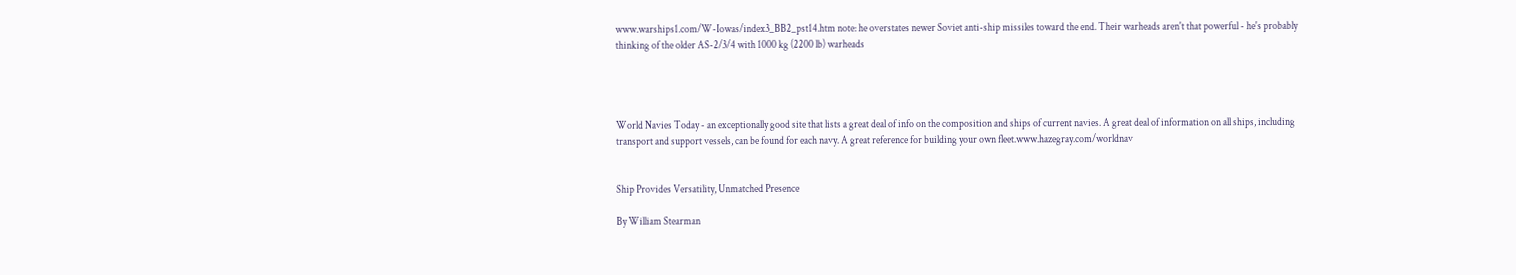www.warships1.com/W-Iowas/index3_BB2_pst14.htm note: he overstates newer Soviet anti-ship missiles toward the end. Their warheads aren't that powerful - he's probably thinking of the older AS-2/3/4 with 1000 kg (2200 lb) warheads




World Navies Today - an exceptionally good site that lists a great deal of info on the composition and ships of current navies. A great deal of information on all ships, including transport and support vessels, can be found for each navy. A great reference for building your own fleet.www.hazegray.com/worldnav


Ship Provides Versatility, Unmatched Presence

By William Stearman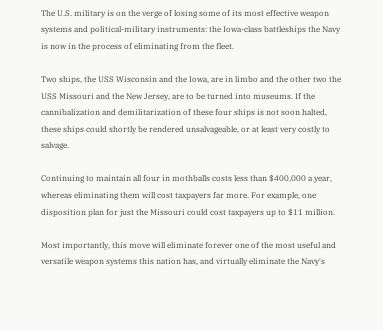The U.S. military is on the verge of losing some of its most effective weapon systems and political-military instruments: the Iowa-class battleships the Navy is now in the process of eliminating from the fleet.

Two ships, the USS Wisconsin and the Iowa, are in limbo and the other two the USS Missouri and the New Jersey, are to be turned into museums. If the cannibalization and demilitarization of these four ships is not soon halted, these ships could shortly be rendered unsalvageable, or at least very costly to salvage.

Continuing to maintain all four in mothballs costs less than $400,000 a year, whereas eliminating them will cost taxpayers far more. For example, one disposition plan for just the Missouri could cost taxpayers up to $11 million.

Most importantly, this move will eliminate forever one of the most useful and versatile weapon systems this nation has, and virtually eliminate the Navy's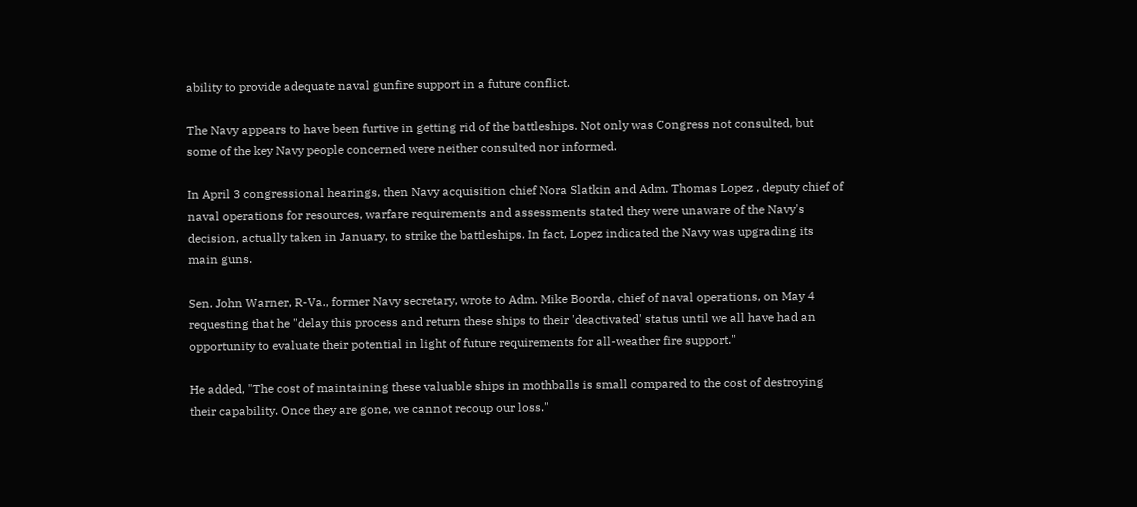ability to provide adequate naval gunfire support in a future conflict.

The Navy appears to have been furtive in getting rid of the battleships. Not only was Congress not consulted, but some of the key Navy people concerned were neither consulted nor informed.

In April 3 congressional hearings, then Navy acquisition chief Nora Slatkin and Adm. Thomas Lopez , deputy chief of naval operations for resources, warfare requirements and assessments stated they were unaware of the Navy's decision, actually taken in January, to strike the battleships. In fact, Lopez indicated the Navy was upgrading its main guns.

Sen. John Warner, R-Va., former Navy secretary, wrote to Adm. Mike Boorda, chief of naval operations, on May 4 requesting that he "delay this process and return these ships to their 'deactivated' status until we all have had an opportunity to evaluate their potential in light of future requirements for all-weather fire support."

He added, "The cost of maintaining these valuable ships in mothballs is small compared to the cost of destroying their capability. Once they are gone, we cannot recoup our loss."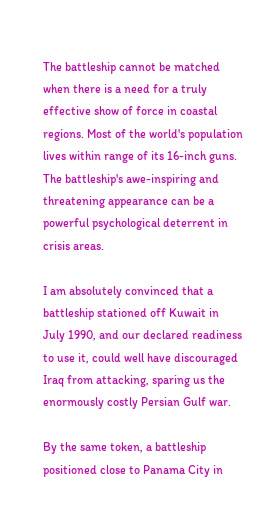The battleship cannot be matched when there is a need for a truly effective show of force in coastal regions. Most of the world's population lives within range of its 16-inch guns. The battleship's awe-inspiring and threatening appearance can be a powerful psychological deterrent in crisis areas.

I am absolutely convinced that a battleship stationed off Kuwait in July 1990, and our declared readiness to use it, could well have discouraged Iraq from attacking, sparing us the enormously costly Persian Gulf war.

By the same token, a battleship positioned close to Panama City in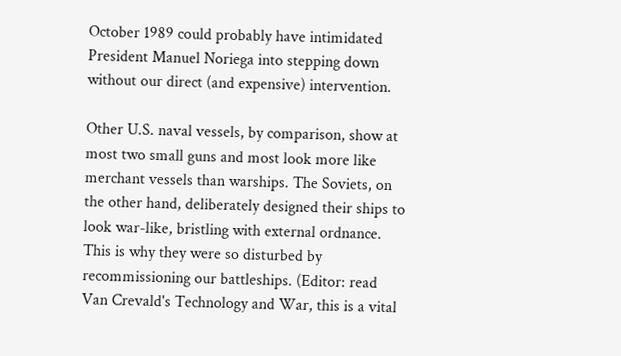October 1989 could probably have intimidated President Manuel Noriega into stepping down without our direct (and expensive) intervention.

Other U.S. naval vessels, by comparison, show at most two small guns and most look more like merchant vessels than warships. The Soviets, on the other hand, deliberately designed their ships to look war-like, bristling with external ordnance. This is why they were so disturbed by recommissioning our battleships. (Editor: read Van Crevald's Technology and War, this is a vital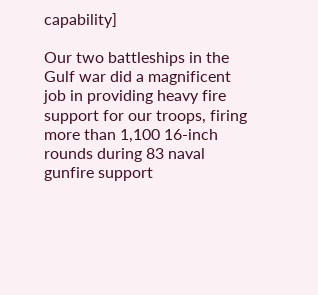capability]

Our two battleships in the Gulf war did a magnificent job in providing heavy fire support for our troops, firing more than 1,100 16-inch rounds during 83 naval gunfire support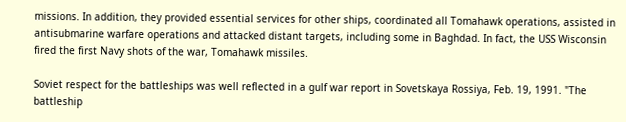missions. In addition, they provided essential services for other ships, coordinated all Tomahawk operations, assisted in antisubmarine warfare operations and attacked distant targets, including some in Baghdad. In fact, the USS Wisconsin fired the first Navy shots of the war, Tomahawk missiles.

Soviet respect for the battleships was well reflected in a gulf war report in Sovetskaya Rossiya, Feb. 19, 1991. "The battleship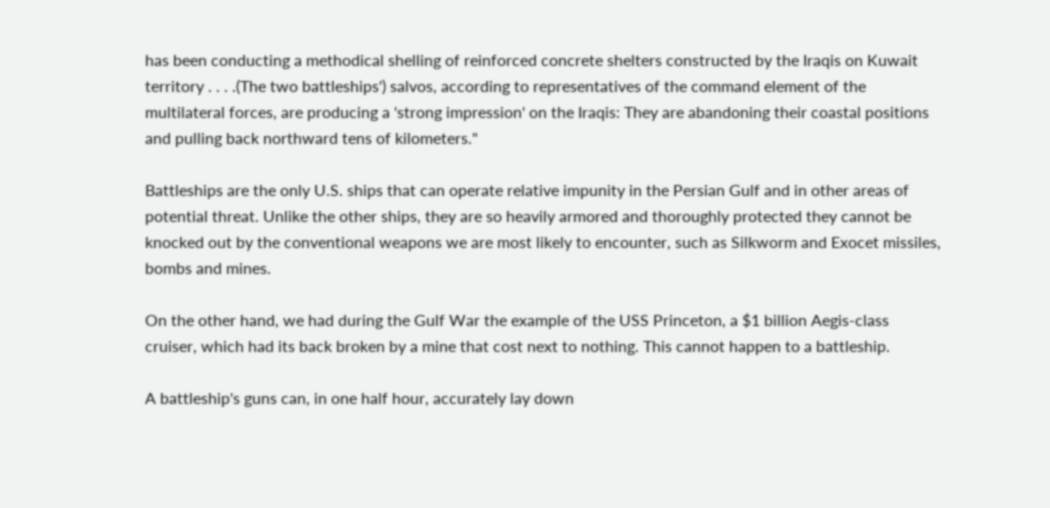has been conducting a methodical shelling of reinforced concrete shelters constructed by the Iraqis on Kuwait territory . . . .(The two battleships') salvos, according to representatives of the command element of the multilateral forces, are producing a 'strong impression' on the Iraqis: They are abandoning their coastal positions and pulling back northward tens of kilometers."

Battleships are the only U.S. ships that can operate relative impunity in the Persian Gulf and in other areas of potential threat. Unlike the other ships, they are so heavily armored and thoroughly protected they cannot be knocked out by the conventional weapons we are most likely to encounter, such as Silkworm and Exocet missiles, bombs and mines.

On the other hand, we had during the Gulf War the example of the USS Princeton, a $1 billion Aegis-class cruiser, which had its back broken by a mine that cost next to nothing. This cannot happen to a battleship.

A battleship's guns can, in one half hour, accurately lay down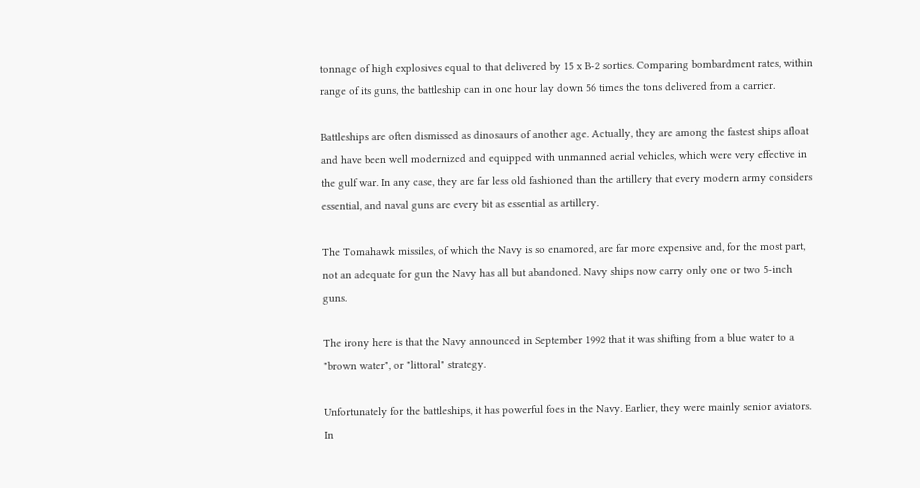tonnage of high explosives equal to that delivered by 15 x B-2 sorties. Comparing bombardment rates, within range of its guns, the battleship can in one hour lay down 56 times the tons delivered from a carrier.

Battleships are often dismissed as dinosaurs of another age. Actually, they are among the fastest ships afloat and have been well modernized and equipped with unmanned aerial vehicles, which were very effective in the gulf war. In any case, they are far less old fashioned than the artillery that every modern army considers essential, and naval guns are every bit as essential as artillery.

The Tomahawk missiles, of which the Navy is so enamored, are far more expensive and, for the most part, not an adequate for gun the Navy has all but abandoned. Navy ships now carry only one or two 5-inch guns.

The irony here is that the Navy announced in September 1992 that it was shifting from a blue water to a "brown water", or "littoral" strategy.

Unfortunately for the battleships, it has powerful foes in the Navy. Earlier, they were mainly senior aviators. In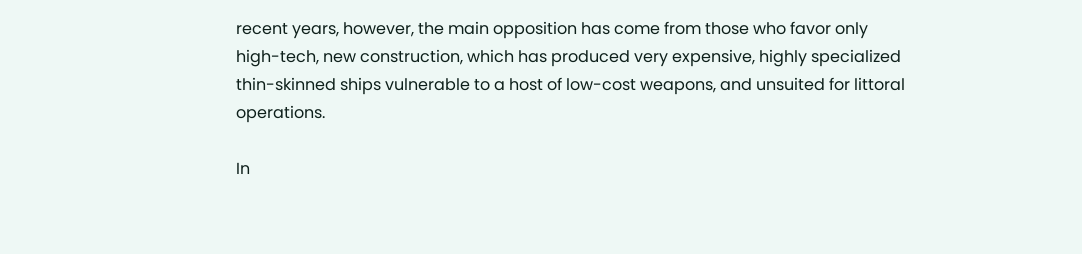recent years, however, the main opposition has come from those who favor only high-tech, new construction, which has produced very expensive, highly specialized thin-skinned ships vulnerable to a host of low-cost weapons, and unsuited for littoral operations.

In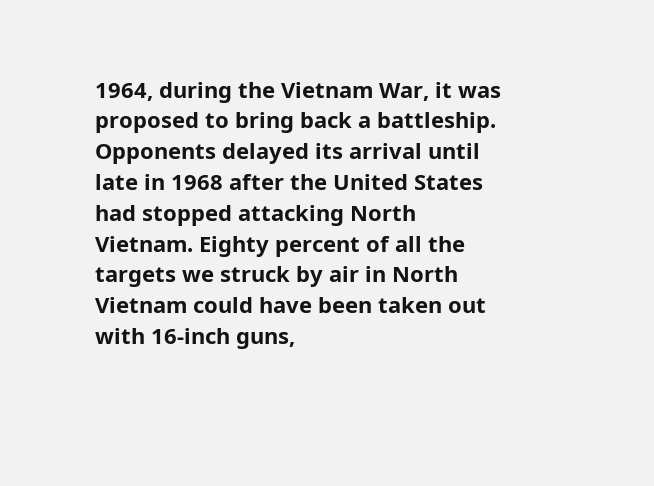1964, during the Vietnam War, it was proposed to bring back a battleship. Opponents delayed its arrival until late in 1968 after the United States had stopped attacking North Vietnam. Eighty percent of all the targets we struck by air in North Vietnam could have been taken out with 16-inch guns,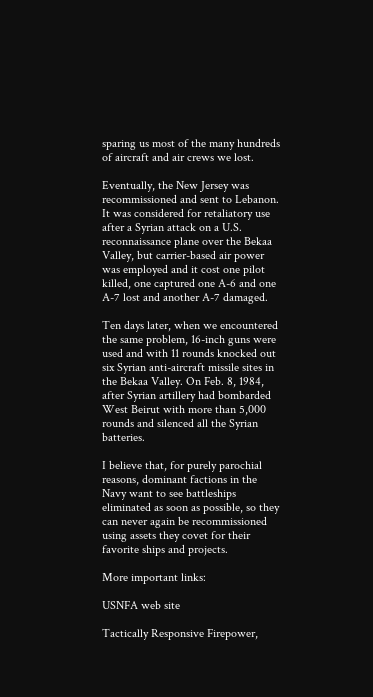sparing us most of the many hundreds of aircraft and air crews we lost.

Eventually, the New Jersey was recommissioned and sent to Lebanon. It was considered for retaliatory use after a Syrian attack on a U.S. reconnaissance plane over the Bekaa Valley, but carrier-based air power was employed and it cost one pilot killed, one captured one A-6 and one A-7 lost and another A-7 damaged.

Ten days later, when we encountered the same problem, 16-inch guns were used and with 11 rounds knocked out six Syrian anti-aircraft missile sites in the Bekaa Valley. On Feb. 8, 1984, after Syrian artillery had bombarded West Beirut with more than 5,000 rounds and silenced all the Syrian batteries.

I believe that, for purely parochial reasons, dominant factions in the Navy want to see battleships eliminated as soon as possible, so they can never again be recommissioned using assets they covet for their favorite ships and projects.

More important links:

USNFA web site

Tactically Responsive Firepower,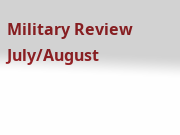Military Review July/August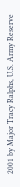2001 by Major Tracy Ralphs, U.S. Army Reserve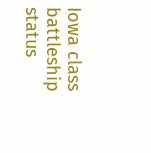Iowa class battleship status